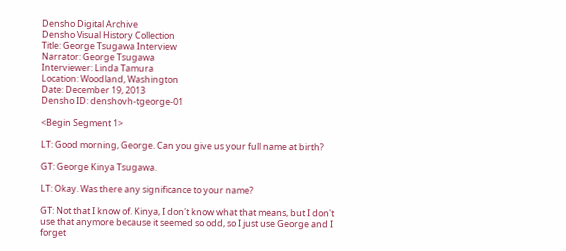Densho Digital Archive
Densho Visual History Collection
Title: George Tsugawa Interview
Narrator: George Tsugawa
Interviewer: Linda Tamura
Location: Woodland, Washington
Date: December 19, 2013
Densho ID: denshovh-tgeorge-01

<Begin Segment 1>

LT: Good morning, George. Can you give us your full name at birth?

GT: George Kinya Tsugawa.

LT: Okay. Was there any significance to your name?

GT: Not that I know of. Kinya, I don't know what that means, but I don't use that anymore because it seemed so odd, so I just use George and I forget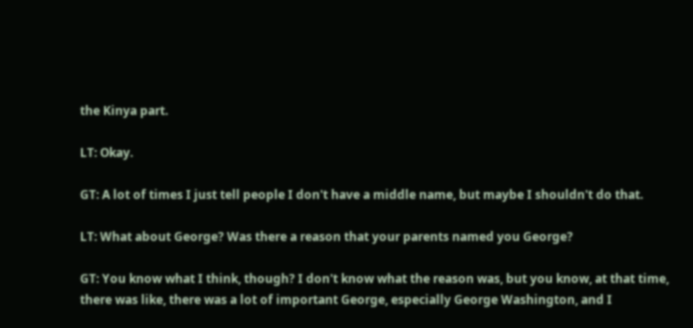the Kinya part.

LT: Okay.

GT: A lot of times I just tell people I don't have a middle name, but maybe I shouldn't do that.

LT: What about George? Was there a reason that your parents named you George?

GT: You know what I think, though? I don't know what the reason was, but you know, at that time, there was like, there was a lot of important George, especially George Washington, and I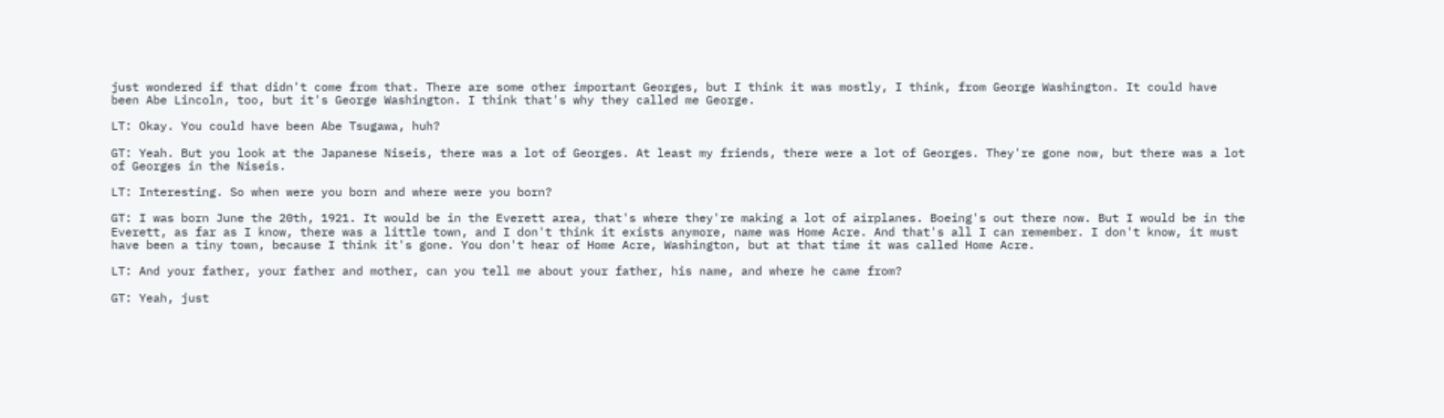just wondered if that didn't come from that. There are some other important Georges, but I think it was mostly, I think, from George Washington. It could have been Abe Lincoln, too, but it's George Washington. I think that's why they called me George.

LT: Okay. You could have been Abe Tsugawa, huh?

GT: Yeah. But you look at the Japanese Niseis, there was a lot of Georges. At least my friends, there were a lot of Georges. They're gone now, but there was a lot of Georges in the Niseis.

LT: Interesting. So when were you born and where were you born?

GT: I was born June the 20th, 1921. It would be in the Everett area, that's where they're making a lot of airplanes. Boeing's out there now. But I would be in the Everett, as far as I know, there was a little town, and I don't think it exists anymore, name was Home Acre. And that's all I can remember. I don't know, it must have been a tiny town, because I think it's gone. You don't hear of Home Acre, Washington, but at that time it was called Home Acre.

LT: And your father, your father and mother, can you tell me about your father, his name, and where he came from?

GT: Yeah, just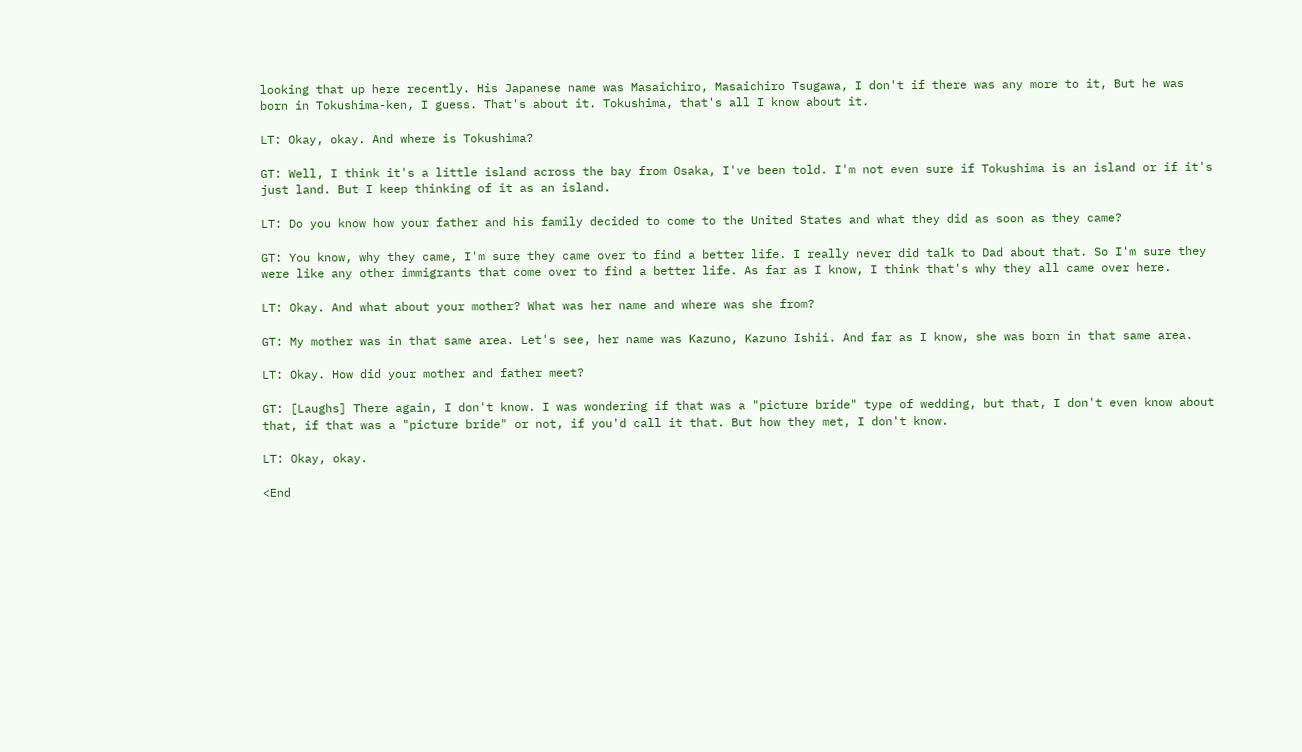looking that up here recently. His Japanese name was Masaichiro, Masaichiro Tsugawa, I don't if there was any more to it, But he was born in Tokushima-ken, I guess. That's about it. Tokushima, that's all I know about it.

LT: Okay, okay. And where is Tokushima?

GT: Well, I think it's a little island across the bay from Osaka, I've been told. I'm not even sure if Tokushima is an island or if it's just land. But I keep thinking of it as an island.

LT: Do you know how your father and his family decided to come to the United States and what they did as soon as they came?

GT: You know, why they came, I'm sure they came over to find a better life. I really never did talk to Dad about that. So I'm sure they were like any other immigrants that come over to find a better life. As far as I know, I think that's why they all came over here.

LT: Okay. And what about your mother? What was her name and where was she from?

GT: My mother was in that same area. Let's see, her name was Kazuno, Kazuno Ishii. And far as I know, she was born in that same area.

LT: Okay. How did your mother and father meet?

GT: [Laughs] There again, I don't know. I was wondering if that was a "picture bride" type of wedding, but that, I don't even know about that, if that was a "picture bride" or not, if you'd call it that. But how they met, I don't know.

LT: Okay, okay.

<End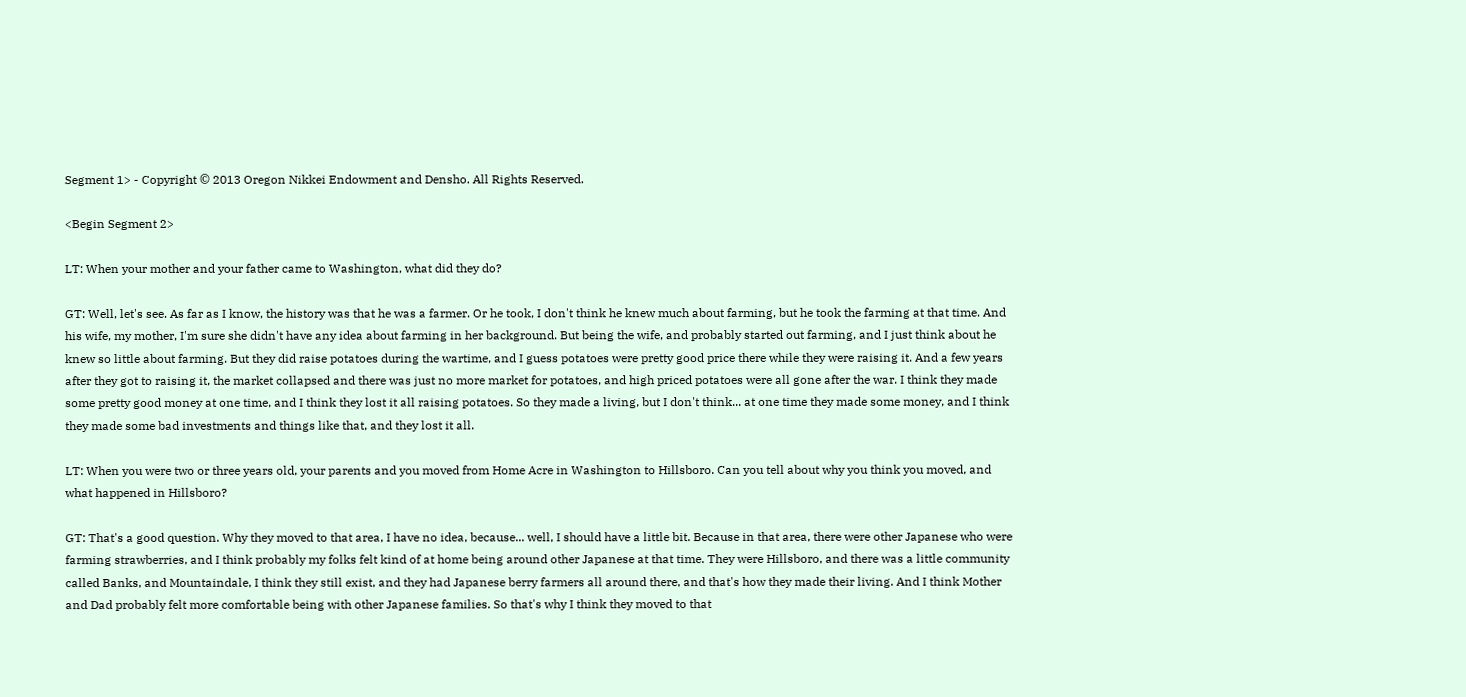Segment 1> - Copyright © 2013 Oregon Nikkei Endowment and Densho. All Rights Reserved.

<Begin Segment 2>

LT: When your mother and your father came to Washington, what did they do?

GT: Well, let's see. As far as I know, the history was that he was a farmer. Or he took, I don't think he knew much about farming, but he took the farming at that time. And his wife, my mother, I'm sure she didn't have any idea about farming in her background. But being the wife, and probably started out farming, and I just think about he knew so little about farming. But they did raise potatoes during the wartime, and I guess potatoes were pretty good price there while they were raising it. And a few years after they got to raising it, the market collapsed and there was just no more market for potatoes, and high priced potatoes were all gone after the war. I think they made some pretty good money at one time, and I think they lost it all raising potatoes. So they made a living, but I don't think... at one time they made some money, and I think they made some bad investments and things like that, and they lost it all.

LT: When you were two or three years old, your parents and you moved from Home Acre in Washington to Hillsboro. Can you tell about why you think you moved, and what happened in Hillsboro?

GT: That's a good question. Why they moved to that area, I have no idea, because... well, I should have a little bit. Because in that area, there were other Japanese who were farming strawberries, and I think probably my folks felt kind of at home being around other Japanese at that time. They were Hillsboro, and there was a little community called Banks, and Mountaindale, I think they still exist, and they had Japanese berry farmers all around there, and that's how they made their living. And I think Mother and Dad probably felt more comfortable being with other Japanese families. So that's why I think they moved to that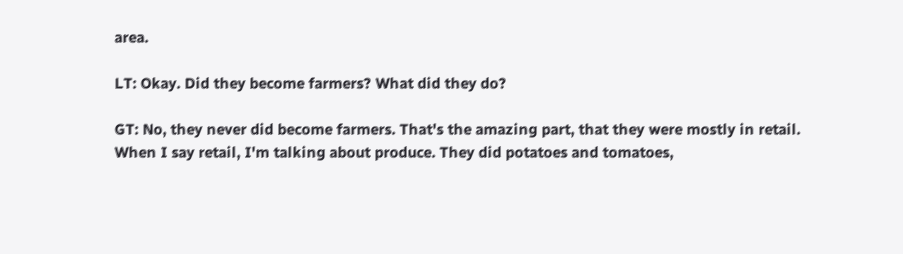area.

LT: Okay. Did they become farmers? What did they do?

GT: No, they never did become farmers. That's the amazing part, that they were mostly in retail. When I say retail, I'm talking about produce. They did potatoes and tomatoes,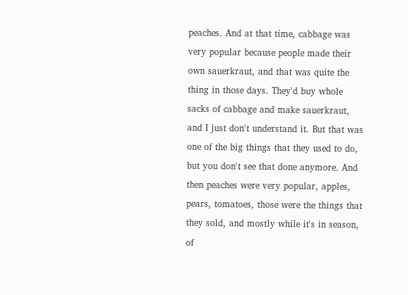peaches. And at that time, cabbage was very popular because people made their own sauerkraut, and that was quite the thing in those days. They'd buy whole sacks of cabbage and make sauerkraut, and I just don't understand it. But that was one of the big things that they used to do, but you don't see that done anymore. And then peaches were very popular, apples, pears, tomatoes, those were the things that they sold, and mostly while it's in season, of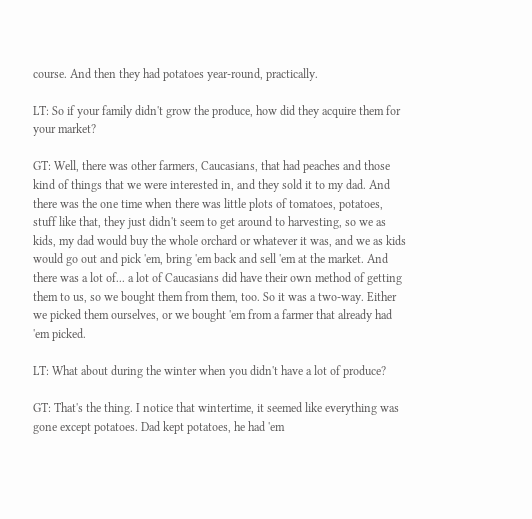course. And then they had potatoes year-round, practically.

LT: So if your family didn't grow the produce, how did they acquire them for your market?

GT: Well, there was other farmers, Caucasians, that had peaches and those kind of things that we were interested in, and they sold it to my dad. And there was the one time when there was little plots of tomatoes, potatoes, stuff like that, they just didn't seem to get around to harvesting, so we as kids, my dad would buy the whole orchard or whatever it was, and we as kids would go out and pick 'em, bring 'em back and sell 'em at the market. And there was a lot of... a lot of Caucasians did have their own method of getting them to us, so we bought them from them, too. So it was a two-way. Either we picked them ourselves, or we bought 'em from a farmer that already had 'em picked.

LT: What about during the winter when you didn't have a lot of produce?

GT: That's the thing. I notice that wintertime, it seemed like everything was gone except potatoes. Dad kept potatoes, he had 'em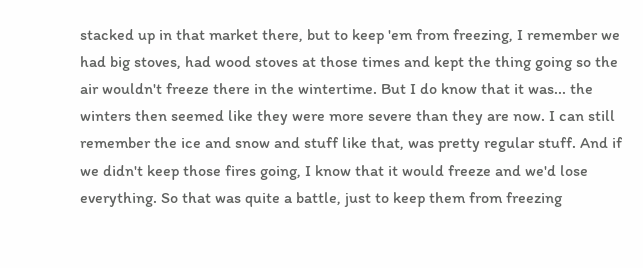stacked up in that market there, but to keep 'em from freezing, I remember we had big stoves, had wood stoves at those times and kept the thing going so the air wouldn't freeze there in the wintertime. But I do know that it was... the winters then seemed like they were more severe than they are now. I can still remember the ice and snow and stuff like that, was pretty regular stuff. And if we didn't keep those fires going, I know that it would freeze and we'd lose everything. So that was quite a battle, just to keep them from freezing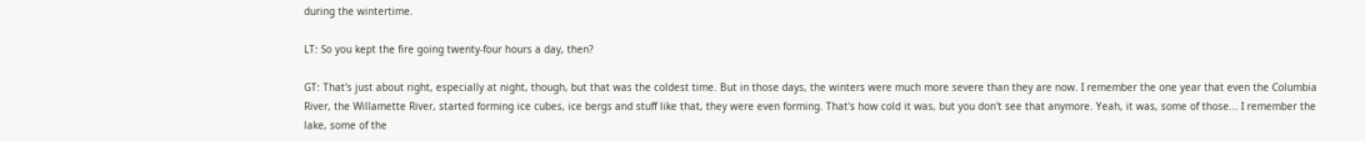during the wintertime.

LT: So you kept the fire going twenty-four hours a day, then?

GT: That's just about right, especially at night, though, but that was the coldest time. But in those days, the winters were much more severe than they are now. I remember the one year that even the Columbia River, the Willamette River, started forming ice cubes, ice bergs and stuff like that, they were even forming. That's how cold it was, but you don't see that anymore. Yeah, it was, some of those... I remember the lake, some of the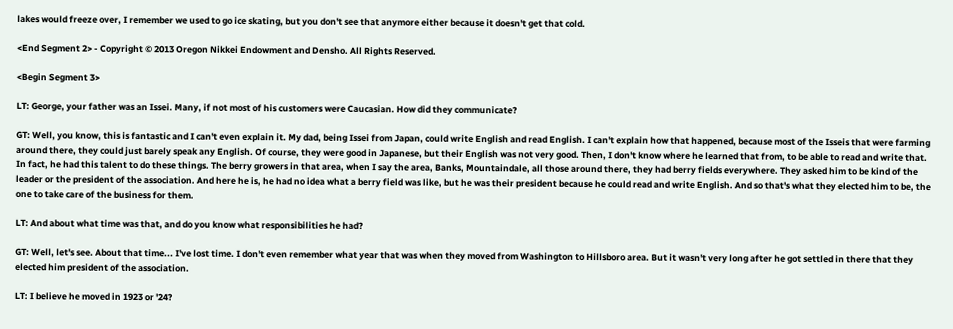lakes would freeze over, I remember we used to go ice skating, but you don't see that anymore either because it doesn't get that cold.

<End Segment 2> - Copyright © 2013 Oregon Nikkei Endowment and Densho. All Rights Reserved.

<Begin Segment 3>

LT: George, your father was an Issei. Many, if not most of his customers were Caucasian. How did they communicate?

GT: Well, you know, this is fantastic and I can't even explain it. My dad, being Issei from Japan, could write English and read English. I can't explain how that happened, because most of the Isseis that were farming around there, they could just barely speak any English. Of course, they were good in Japanese, but their English was not very good. Then, I don't know where he learned that from, to be able to read and write that. In fact, he had this talent to do these things. The berry growers in that area, when I say the area, Banks, Mountaindale, all those around there, they had berry fields everywhere. They asked him to be kind of the leader or the president of the association. And here he is, he had no idea what a berry field was like, but he was their president because he could read and write English. And so that's what they elected him to be, the one to take care of the business for them.

LT: And about what time was that, and do you know what responsibilities he had?

GT: Well, let's see. About that time... I've lost time. I don't even remember what year that was when they moved from Washington to Hillsboro area. But it wasn't very long after he got settled in there that they elected him president of the association.

LT: I believe he moved in 1923 or '24?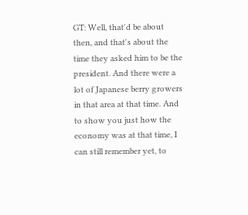GT: Well, that'd be about then, and that's about the time they asked him to be the president. And there were a lot of Japanese berry growers in that area at that time. And to show you just how the economy was at that time, I can still remember yet, to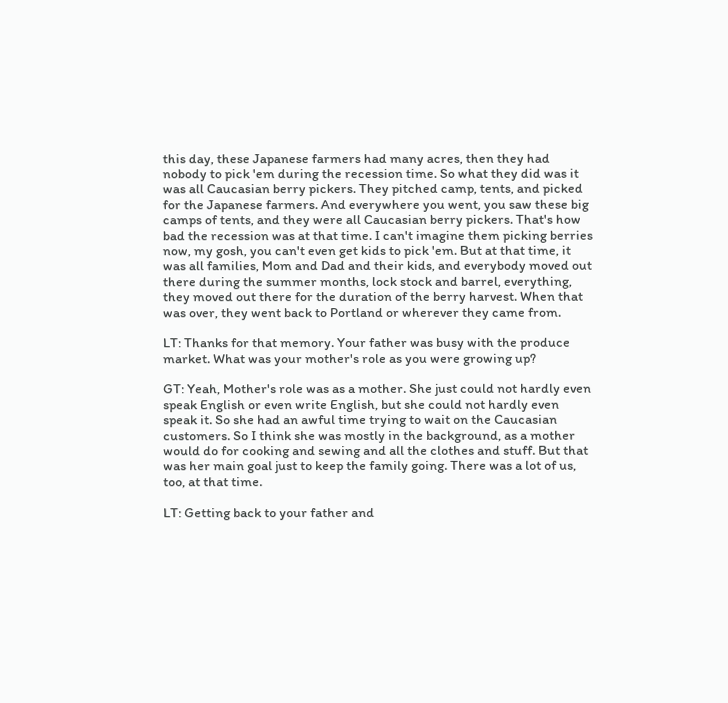this day, these Japanese farmers had many acres, then they had nobody to pick 'em during the recession time. So what they did was it was all Caucasian berry pickers. They pitched camp, tents, and picked for the Japanese farmers. And everywhere you went, you saw these big camps of tents, and they were all Caucasian berry pickers. That's how bad the recession was at that time. I can't imagine them picking berries now, my gosh, you can't even get kids to pick 'em. But at that time, it was all families, Mom and Dad and their kids, and everybody moved out there during the summer months, lock stock and barrel, everything, they moved out there for the duration of the berry harvest. When that was over, they went back to Portland or wherever they came from.

LT: Thanks for that memory. Your father was busy with the produce market. What was your mother's role as you were growing up?

GT: Yeah, Mother's role was as a mother. She just could not hardly even speak English or even write English, but she could not hardly even speak it. So she had an awful time trying to wait on the Caucasian customers. So I think she was mostly in the background, as a mother would do for cooking and sewing and all the clothes and stuff. But that was her main goal just to keep the family going. There was a lot of us, too, at that time.

LT: Getting back to your father and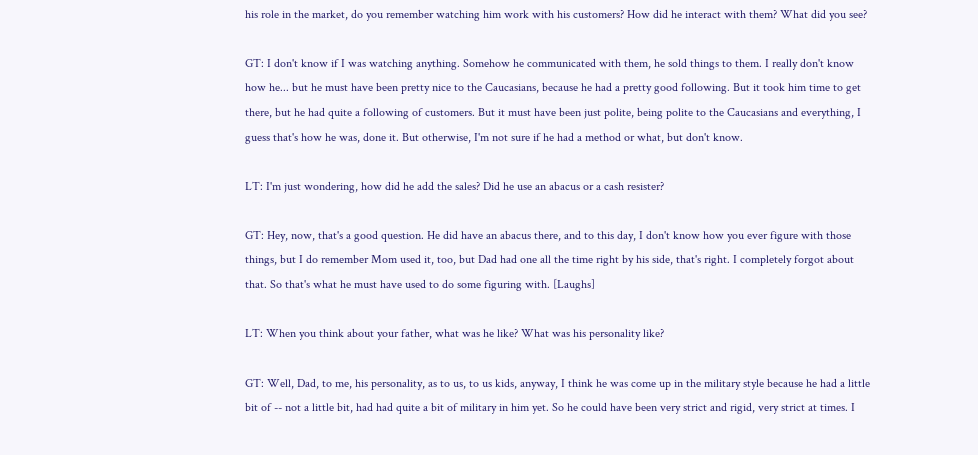his role in the market, do you remember watching him work with his customers? How did he interact with them? What did you see?

GT: I don't know if I was watching anything. Somehow he communicated with them, he sold things to them. I really don't know how he... but he must have been pretty nice to the Caucasians, because he had a pretty good following. But it took him time to get there, but he had quite a following of customers. But it must have been just polite, being polite to the Caucasians and everything, I guess that's how he was, done it. But otherwise, I'm not sure if he had a method or what, but don't know.

LT: I'm just wondering, how did he add the sales? Did he use an abacus or a cash resister?

GT: Hey, now, that's a good question. He did have an abacus there, and to this day, I don't know how you ever figure with those things, but I do remember Mom used it, too, but Dad had one all the time right by his side, that's right. I completely forgot about that. So that's what he must have used to do some figuring with. [Laughs]

LT: When you think about your father, what was he like? What was his personality like?

GT: Well, Dad, to me, his personality, as to us, to us kids, anyway, I think he was come up in the military style because he had a little bit of -- not a little bit, had had quite a bit of military in him yet. So he could have been very strict and rigid, very strict at times. I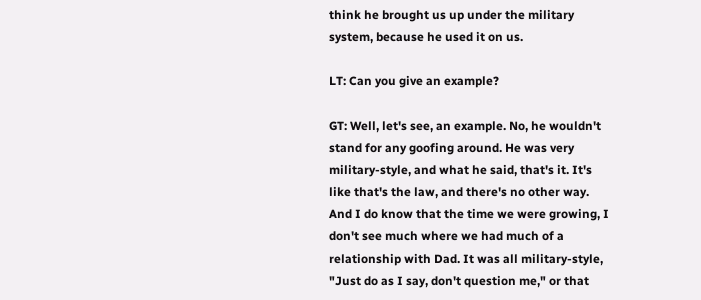think he brought us up under the military system, because he used it on us.

LT: Can you give an example?

GT: Well, let's see, an example. No, he wouldn't stand for any goofing around. He was very military-style, and what he said, that's it. It's like that's the law, and there's no other way. And I do know that the time we were growing, I don't see much where we had much of a relationship with Dad. It was all military-style, "Just do as I say, don't question me," or that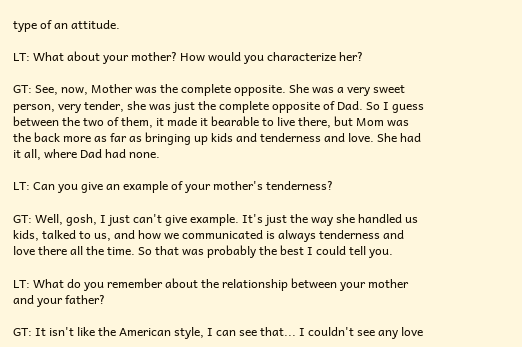type of an attitude.

LT: What about your mother? How would you characterize her?

GT: See, now, Mother was the complete opposite. She was a very sweet person, very tender, she was just the complete opposite of Dad. So I guess between the two of them, it made it bearable to live there, but Mom was the back more as far as bringing up kids and tenderness and love. She had it all, where Dad had none.

LT: Can you give an example of your mother's tenderness?

GT: Well, gosh, I just can't give example. It's just the way she handled us kids, talked to us, and how we communicated is always tenderness and love there all the time. So that was probably the best I could tell you.

LT: What do you remember about the relationship between your mother and your father?

GT: It isn't like the American style, I can see that... I couldn't see any love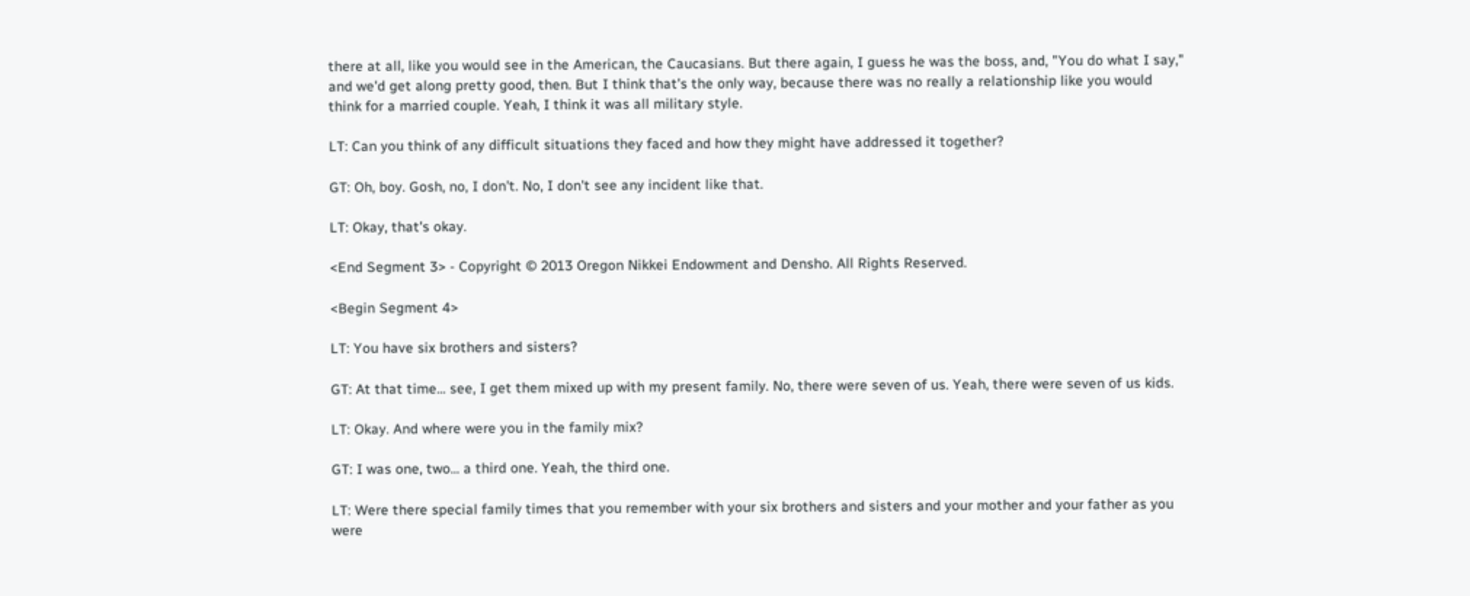there at all, like you would see in the American, the Caucasians. But there again, I guess he was the boss, and, "You do what I say," and we'd get along pretty good, then. But I think that's the only way, because there was no really a relationship like you would think for a married couple. Yeah, I think it was all military style.

LT: Can you think of any difficult situations they faced and how they might have addressed it together?

GT: Oh, boy. Gosh, no, I don't. No, I don't see any incident like that.

LT: Okay, that's okay.

<End Segment 3> - Copyright © 2013 Oregon Nikkei Endowment and Densho. All Rights Reserved.

<Begin Segment 4>

LT: You have six brothers and sisters?

GT: At that time... see, I get them mixed up with my present family. No, there were seven of us. Yeah, there were seven of us kids.

LT: Okay. And where were you in the family mix?

GT: I was one, two... a third one. Yeah, the third one.

LT: Were there special family times that you remember with your six brothers and sisters and your mother and your father as you were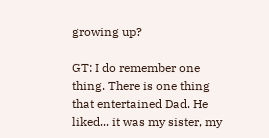growing up?

GT: I do remember one thing. There is one thing that entertained Dad. He liked... it was my sister, my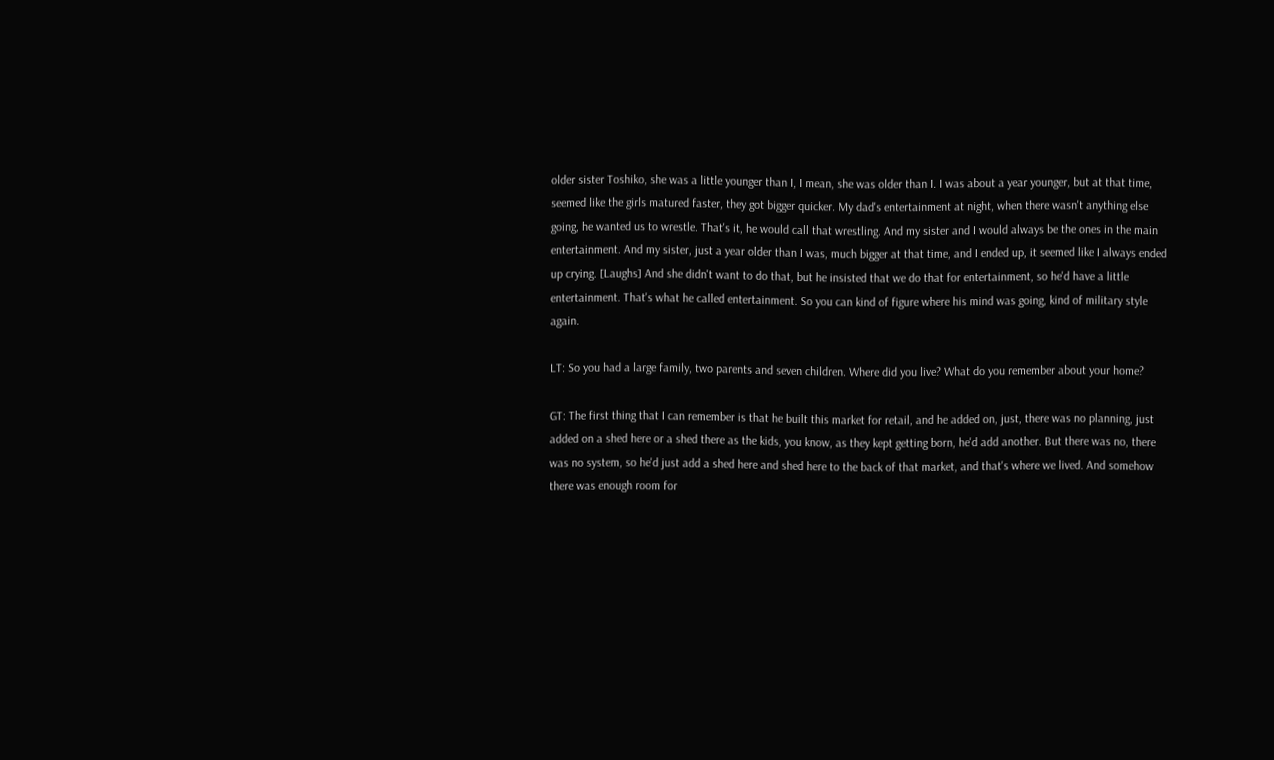older sister Toshiko, she was a little younger than I, I mean, she was older than I. I was about a year younger, but at that time, seemed like the girls matured faster, they got bigger quicker. My dad's entertainment at night, when there wasn't anything else going, he wanted us to wrestle. That's it, he would call that wrestling. And my sister and I would always be the ones in the main entertainment. And my sister, just a year older than I was, much bigger at that time, and I ended up, it seemed like I always ended up crying. [Laughs] And she didn't want to do that, but he insisted that we do that for entertainment, so he'd have a little entertainment. That's what he called entertainment. So you can kind of figure where his mind was going, kind of military style again.

LT: So you had a large family, two parents and seven children. Where did you live? What do you remember about your home?

GT: The first thing that I can remember is that he built this market for retail, and he added on, just, there was no planning, just added on a shed here or a shed there as the kids, you know, as they kept getting born, he'd add another. But there was no, there was no system, so he'd just add a shed here and shed here to the back of that market, and that's where we lived. And somehow there was enough room for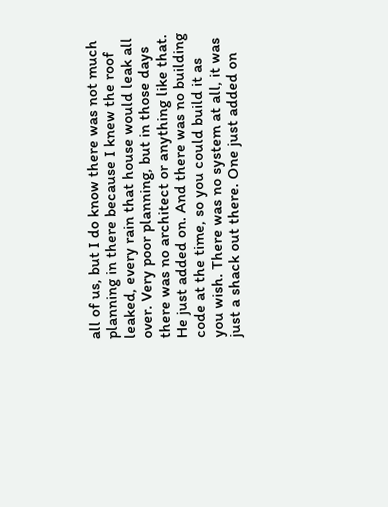all of us, but I do know there was not much planning in there because I knew the roof leaked, every rain that house would leak all over. Very poor planning, but in those days there was no architect or anything like that. He just added on. And there was no building code at the time, so you could build it as you wish. There was no system at all, it was just a shack out there. One just added on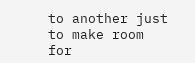to another just to make room for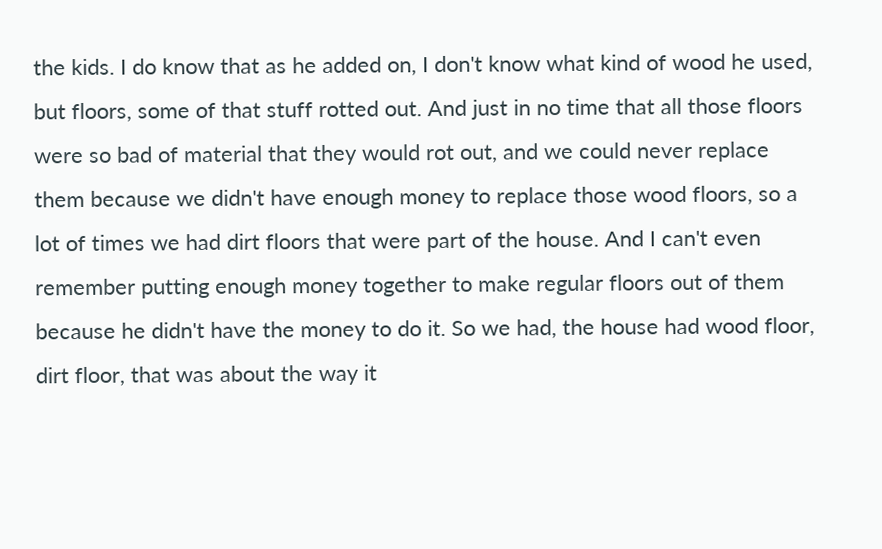the kids. I do know that as he added on, I don't know what kind of wood he used, but floors, some of that stuff rotted out. And just in no time that all those floors were so bad of material that they would rot out, and we could never replace them because we didn't have enough money to replace those wood floors, so a lot of times we had dirt floors that were part of the house. And I can't even remember putting enough money together to make regular floors out of them because he didn't have the money to do it. So we had, the house had wood floor, dirt floor, that was about the way it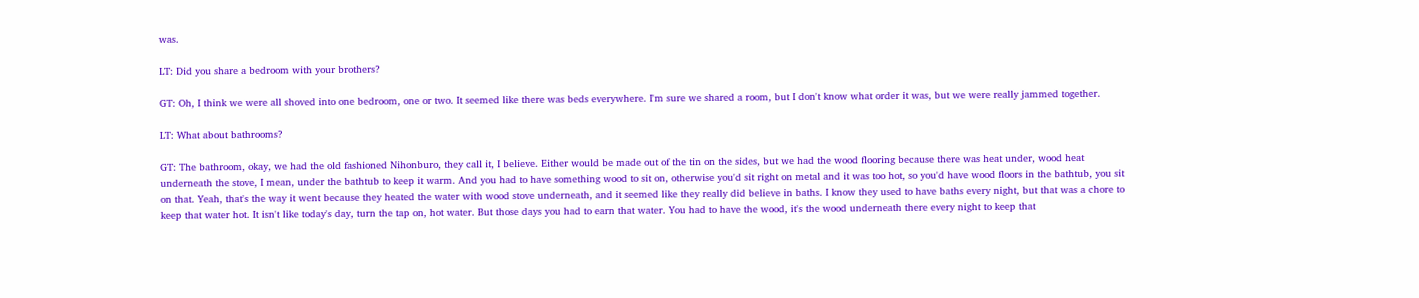was.

LT: Did you share a bedroom with your brothers?

GT: Oh, I think we were all shoved into one bedroom, one or two. It seemed like there was beds everywhere. I'm sure we shared a room, but I don't know what order it was, but we were really jammed together.

LT: What about bathrooms?

GT: The bathroom, okay, we had the old fashioned Nihonburo, they call it, I believe. Either would be made out of the tin on the sides, but we had the wood flooring because there was heat under, wood heat underneath the stove, I mean, under the bathtub to keep it warm. And you had to have something wood to sit on, otherwise you'd sit right on metal and it was too hot, so you'd have wood floors in the bathtub, you sit on that. Yeah, that's the way it went because they heated the water with wood stove underneath, and it seemed like they really did believe in baths. I know they used to have baths every night, but that was a chore to keep that water hot. It isn't like today's day, turn the tap on, hot water. But those days you had to earn that water. You had to have the wood, it's the wood underneath there every night to keep that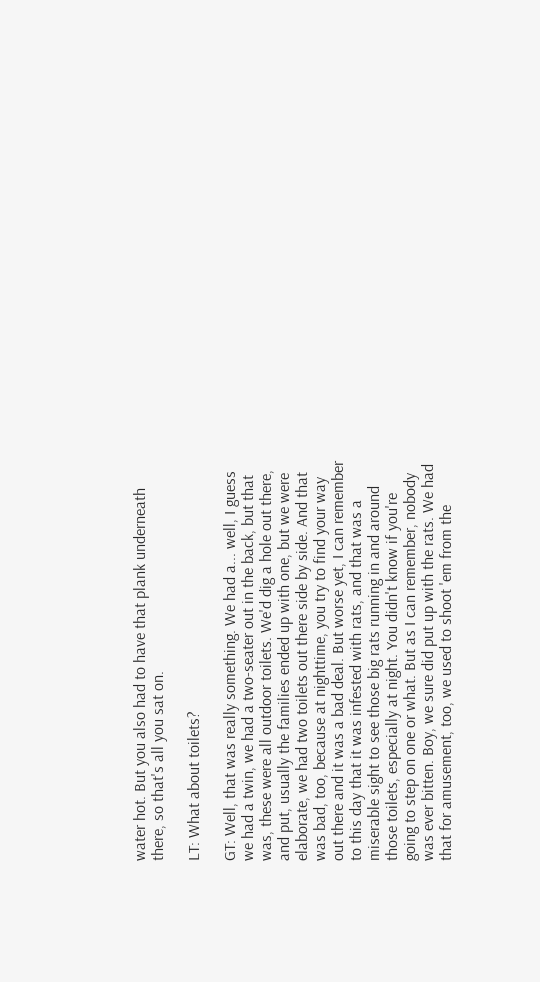water hot. But you also had to have that plank underneath there, so that's all you sat on.

LT: What about toilets?

GT: Well, that was really something. We had a... well, I guess we had a twin, we had a two-seater out in the back, but that was, these were all outdoor toilets. We'd dig a hole out there, and put, usually the families ended up with one, but we were elaborate, we had two toilets out there side by side. And that was bad, too, because at nighttime, you try to find your way out there and it was a bad deal. But worse yet, I can remember to this day that it was infested with rats, and that was a miserable sight to see those big rats running in and around those toilets, especially at night. You didn't know if you're going to step on one or what. But as I can remember, nobody was ever bitten. Boy, we sure did put up with the rats. We had that for amusement, too, we used to shoot 'em from the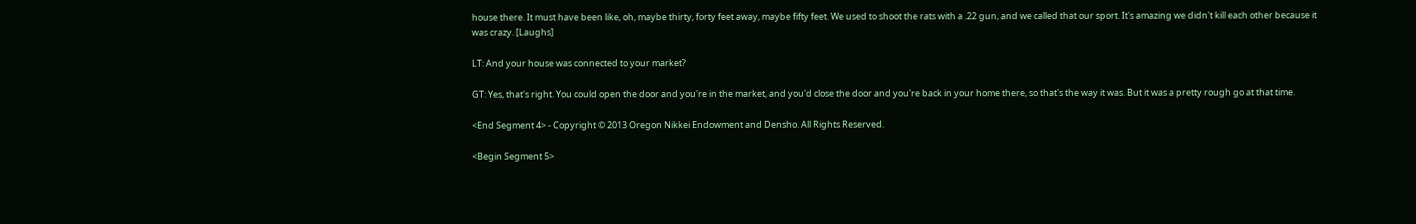house there. It must have been like, oh, maybe thirty, forty feet away, maybe fifty feet. We used to shoot the rats with a .22 gun, and we called that our sport. It's amazing we didn't kill each other because it was crazy. [Laughs]

LT: And your house was connected to your market?

GT: Yes, that's right. You could open the door and you're in the market, and you'd close the door and you're back in your home there, so that's the way it was. But it was a pretty rough go at that time.

<End Segment 4> - Copyright © 2013 Oregon Nikkei Endowment and Densho. All Rights Reserved.

<Begin Segment 5>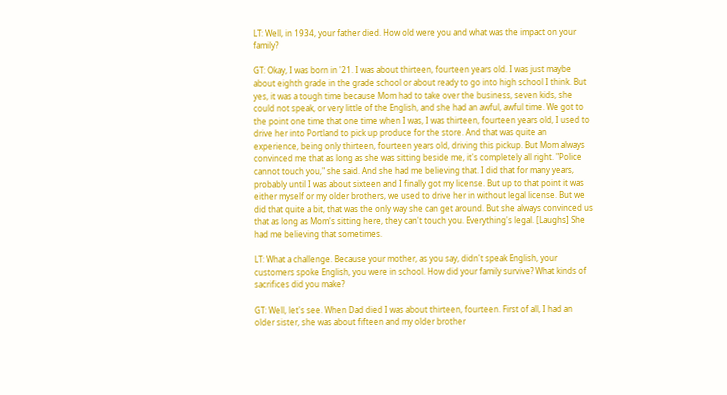LT: Well, in 1934, your father died. How old were you and what was the impact on your family?

GT: Okay, I was born in '21. I was about thirteen, fourteen years old. I was just maybe about eighth grade in the grade school or about ready to go into high school I think. But yes, it was a tough time because Mom had to take over the business, seven kids, she could not speak, or very little of the English, and she had an awful, awful time. We got to the point one time that one time when I was, I was thirteen, fourteen years old, I used to drive her into Portland to pick up produce for the store. And that was quite an experience, being only thirteen, fourteen years old, driving this pickup. But Mom always convinced me that as long as she was sitting beside me, it's completely all right. "Police cannot touch you," she said. And she had me believing that. I did that for many years, probably until I was about sixteen and I finally got my license. But up to that point it was either myself or my older brothers, we used to drive her in without legal license. But we did that quite a bit, that was the only way she can get around. But she always convinced us that as long as Mom's sitting here, they can't touch you. Everything's legal. [Laughs] She had me believing that sometimes.

LT: What a challenge. Because your mother, as you say, didn't speak English, your customers spoke English, you were in school. How did your family survive? What kinds of sacrifices did you make?

GT: Well, let's see. When Dad died I was about thirteen, fourteen. First of all, I had an older sister, she was about fifteen and my older brother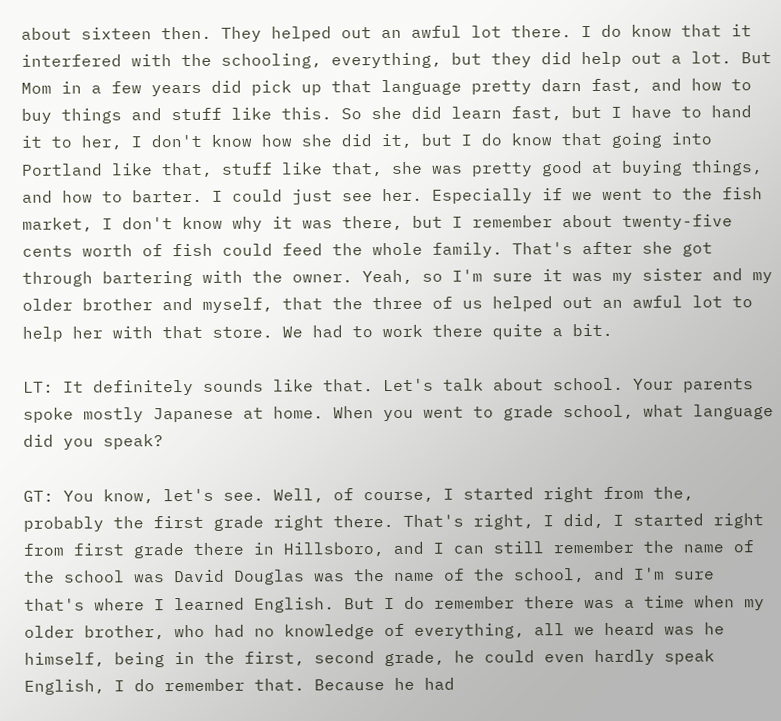about sixteen then. They helped out an awful lot there. I do know that it interfered with the schooling, everything, but they did help out a lot. But Mom in a few years did pick up that language pretty darn fast, and how to buy things and stuff like this. So she did learn fast, but I have to hand it to her, I don't know how she did it, but I do know that going into Portland like that, stuff like that, she was pretty good at buying things, and how to barter. I could just see her. Especially if we went to the fish market, I don't know why it was there, but I remember about twenty-five cents worth of fish could feed the whole family. That's after she got through bartering with the owner. Yeah, so I'm sure it was my sister and my older brother and myself, that the three of us helped out an awful lot to help her with that store. We had to work there quite a bit.

LT: It definitely sounds like that. Let's talk about school. Your parents spoke mostly Japanese at home. When you went to grade school, what language did you speak?

GT: You know, let's see. Well, of course, I started right from the, probably the first grade right there. That's right, I did, I started right from first grade there in Hillsboro, and I can still remember the name of the school was David Douglas was the name of the school, and I'm sure that's where I learned English. But I do remember there was a time when my older brother, who had no knowledge of everything, all we heard was he himself, being in the first, second grade, he could even hardly speak English, I do remember that. Because he had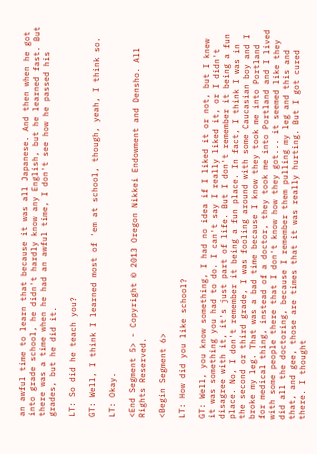an awful time to learn that because it was all Japanese. And then when he got into grade school, he didn't hardly know any English, but he learned fast. But there was a time when he had an awful time, I don't see how he passed his grades, but he did it.

LT: So did he teach you?

GT: Well, I think I learned most of 'em at school, though, yeah, I think so.

LT: Okay.

<End Segment 5> - Copyright © 2013 Oregon Nikkei Endowment and Densho. All Rights Reserved.

<Begin Segment 6>

LT: How did you like school?

GT: Well, you know something, I had no idea if I liked it or not, but I knew it was something you had to do. I can't say I really liked it, or I didn't disagree with it, it's just part of life. But I don't remember it being a fun place. No, I don't remember it being a fun place. In fact, I think I was in the second or third grade, I was fooling around with some Caucasian boy and I broke my leg. That was a bad time because I know they took me into Portland for medical thing, instead of a doctor, they took me into Portland and I lived with some people there that I don't know how they got... it seemed like they did all the doctoring, because I remember them pulling my leg and this and that, and gee, those are times that it was really hurting. But I got cured there. I thought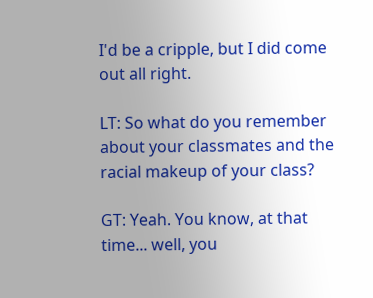I'd be a cripple, but I did come out all right.

LT: So what do you remember about your classmates and the racial makeup of your class?

GT: Yeah. You know, at that time... well, you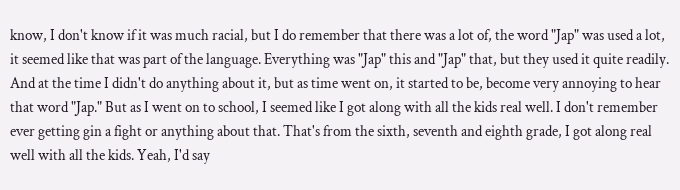know, I don't know if it was much racial, but I do remember that there was a lot of, the word "Jap" was used a lot, it seemed like that was part of the language. Everything was "Jap" this and "Jap" that, but they used it quite readily. And at the time I didn't do anything about it, but as time went on, it started to be, become very annoying to hear that word "Jap." But as I went on to school, I seemed like I got along with all the kids real well. I don't remember ever getting gin a fight or anything about that. That's from the sixth, seventh and eighth grade, I got along real well with all the kids. Yeah, I'd say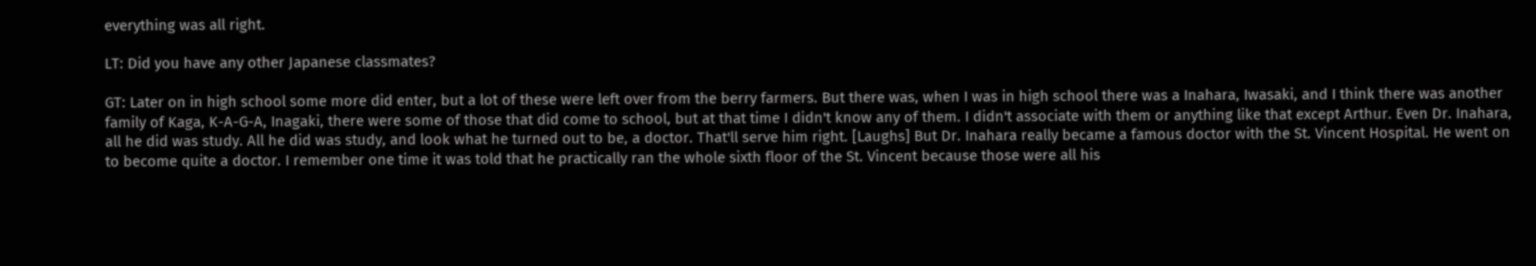everything was all right.

LT: Did you have any other Japanese classmates?

GT: Later on in high school some more did enter, but a lot of these were left over from the berry farmers. But there was, when I was in high school there was a Inahara, Iwasaki, and I think there was another family of Kaga, K-A-G-A, Inagaki, there were some of those that did come to school, but at that time I didn't know any of them. I didn't associate with them or anything like that except Arthur. Even Dr. Inahara, all he did was study. All he did was study, and look what he turned out to be, a doctor. That'll serve him right. [Laughs] But Dr. Inahara really became a famous doctor with the St. Vincent Hospital. He went on to become quite a doctor. I remember one time it was told that he practically ran the whole sixth floor of the St. Vincent because those were all his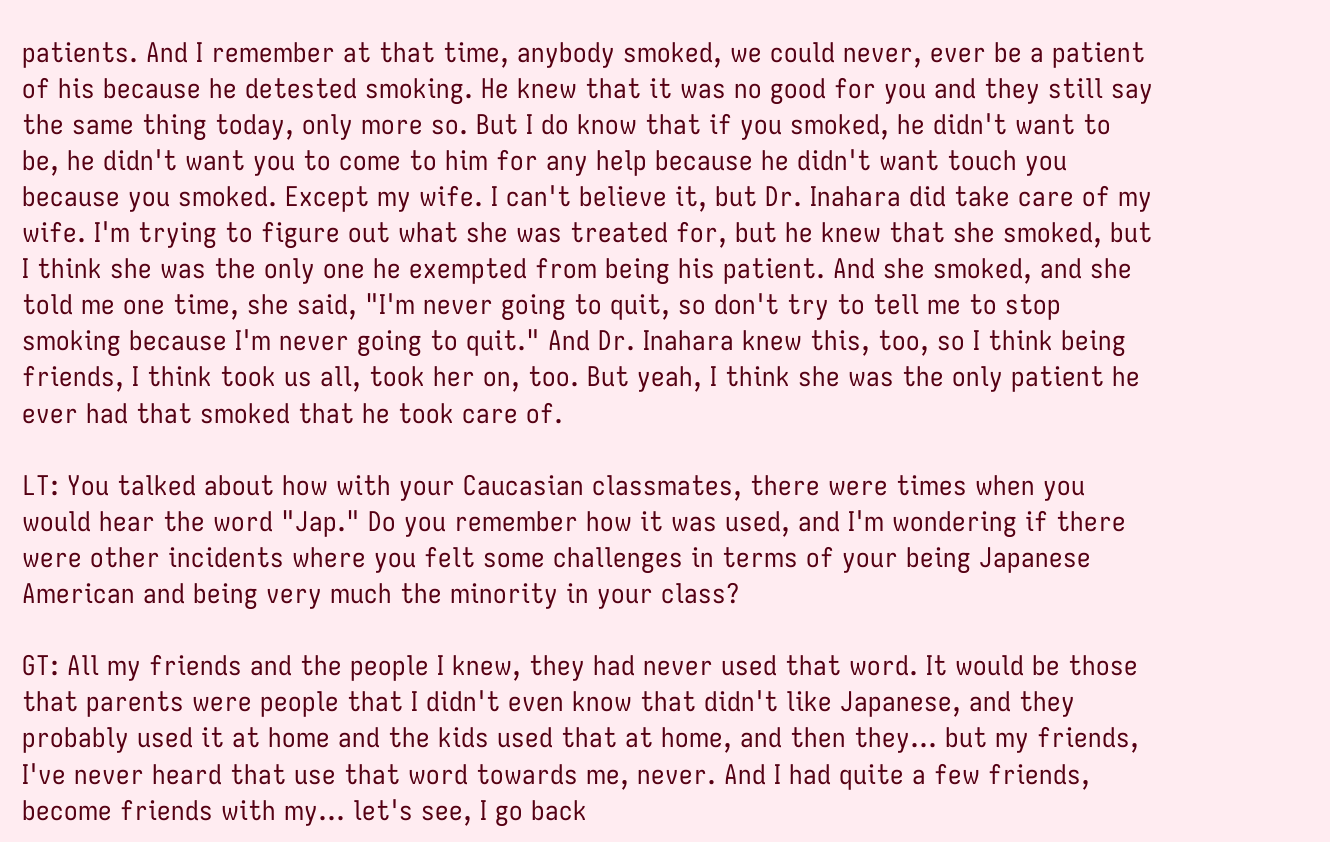patients. And I remember at that time, anybody smoked, we could never, ever be a patient of his because he detested smoking. He knew that it was no good for you and they still say the same thing today, only more so. But I do know that if you smoked, he didn't want to be, he didn't want you to come to him for any help because he didn't want touch you because you smoked. Except my wife. I can't believe it, but Dr. Inahara did take care of my wife. I'm trying to figure out what she was treated for, but he knew that she smoked, but I think she was the only one he exempted from being his patient. And she smoked, and she told me one time, she said, "I'm never going to quit, so don't try to tell me to stop smoking because I'm never going to quit." And Dr. Inahara knew this, too, so I think being friends, I think took us all, took her on, too. But yeah, I think she was the only patient he ever had that smoked that he took care of.

LT: You talked about how with your Caucasian classmates, there were times when you would hear the word "Jap." Do you remember how it was used, and I'm wondering if there were other incidents where you felt some challenges in terms of your being Japanese American and being very much the minority in your class?

GT: All my friends and the people I knew, they had never used that word. It would be those that parents were people that I didn't even know that didn't like Japanese, and they probably used it at home and the kids used that at home, and then they... but my friends, I've never heard that use that word towards me, never. And I had quite a few friends, become friends with my... let's see, I go back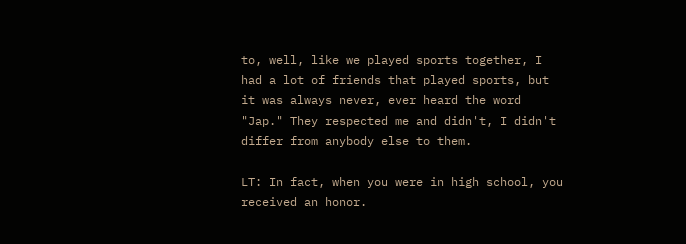to, well, like we played sports together, I had a lot of friends that played sports, but it was always never, ever heard the word "Jap." They respected me and didn't, I didn't differ from anybody else to them.

LT: In fact, when you were in high school, you received an honor.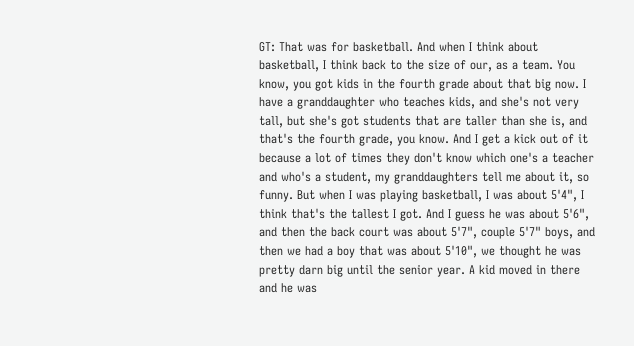GT: That was for basketball. And when I think about basketball, I think back to the size of our, as a team. You know, you got kids in the fourth grade about that big now. I have a granddaughter who teaches kids, and she's not very tall, but she's got students that are taller than she is, and that's the fourth grade, you know. And I get a kick out of it because a lot of times they don't know which one's a teacher and who's a student, my granddaughters tell me about it, so funny. But when I was playing basketball, I was about 5'4", I think that's the tallest I got. And I guess he was about 5'6", and then the back court was about 5'7", couple 5'7" boys, and then we had a boy that was about 5'10", we thought he was pretty darn big until the senior year. A kid moved in there and he was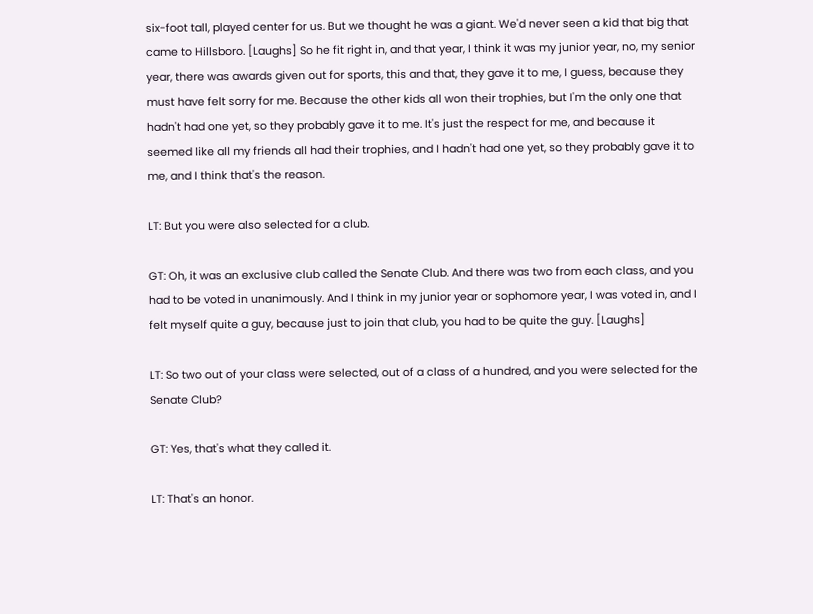six-foot tall, played center for us. But we thought he was a giant. We'd never seen a kid that big that came to Hillsboro. [Laughs] So he fit right in, and that year, I think it was my junior year, no, my senior year, there was awards given out for sports, this and that, they gave it to me, I guess, because they must have felt sorry for me. Because the other kids all won their trophies, but I'm the only one that hadn't had one yet, so they probably gave it to me. It's just the respect for me, and because it seemed like all my friends all had their trophies, and I hadn't had one yet, so they probably gave it to me, and I think that's the reason.

LT: But you were also selected for a club.

GT: Oh, it was an exclusive club called the Senate Club. And there was two from each class, and you had to be voted in unanimously. And I think in my junior year or sophomore year, I was voted in, and I felt myself quite a guy, because just to join that club, you had to be quite the guy. [Laughs]

LT: So two out of your class were selected, out of a class of a hundred, and you were selected for the Senate Club?

GT: Yes, that's what they called it.

LT: That's an honor.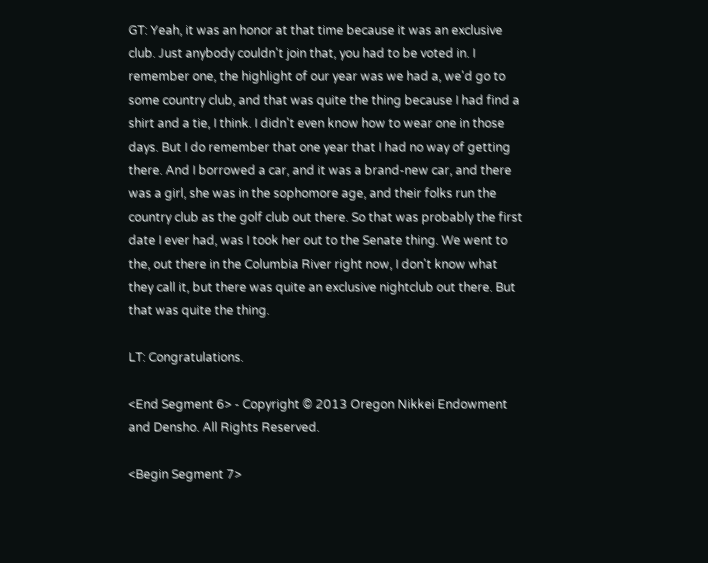GT: Yeah, it was an honor at that time because it was an exclusive club. Just anybody couldn't join that, you had to be voted in. I remember one, the highlight of our year was we had a, we'd go to some country club, and that was quite the thing because I had find a shirt and a tie, I think. I didn't even know how to wear one in those days. But I do remember that one year that I had no way of getting there. And I borrowed a car, and it was a brand-new car, and there was a girl, she was in the sophomore age, and their folks run the country club as the golf club out there. So that was probably the first date I ever had, was I took her out to the Senate thing. We went to the, out there in the Columbia River right now, I don't know what they call it, but there was quite an exclusive nightclub out there. But that was quite the thing.

LT: Congratulations.

<End Segment 6> - Copyright © 2013 Oregon Nikkei Endowment and Densho. All Rights Reserved.

<Begin Segment 7>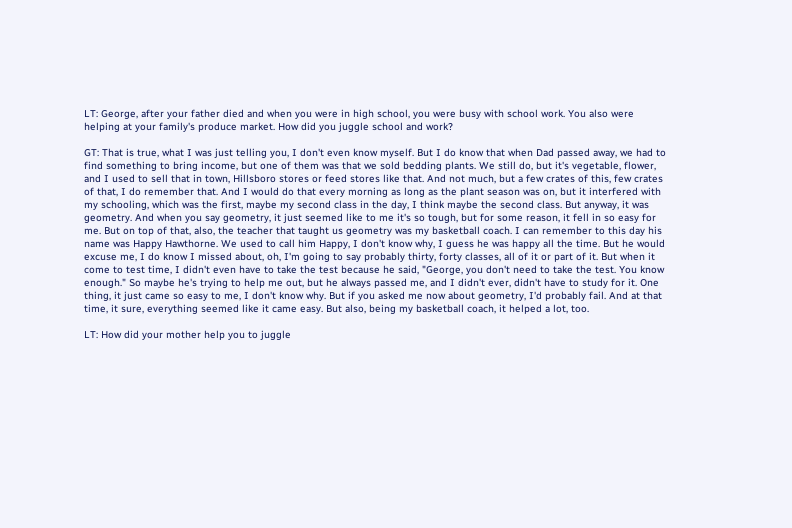LT: George, after your father died and when you were in high school, you were busy with school work. You also were helping at your family's produce market. How did you juggle school and work?

GT: That is true, what I was just telling you, I don't even know myself. But I do know that when Dad passed away, we had to find something to bring income, but one of them was that we sold bedding plants. We still do, but it's vegetable, flower, and I used to sell that in town, Hillsboro stores or feed stores like that. And not much, but a few crates of this, few crates of that, I do remember that. And I would do that every morning as long as the plant season was on, but it interfered with my schooling, which was the first, maybe my second class in the day, I think maybe the second class. But anyway, it was geometry. And when you say geometry, it just seemed like to me it's so tough, but for some reason, it fell in so easy for me. But on top of that, also, the teacher that taught us geometry was my basketball coach. I can remember to this day his name was Happy Hawthorne. We used to call him Happy, I don't know why, I guess he was happy all the time. But he would excuse me, I do know I missed about, oh, I'm going to say probably thirty, forty classes, all of it or part of it. But when it come to test time, I didn't even have to take the test because he said, "George, you don't need to take the test. You know enough." So maybe he's trying to help me out, but he always passed me, and I didn't ever, didn't have to study for it. One thing, it just came so easy to me, I don't know why. But if you asked me now about geometry, I'd probably fail. And at that time, it sure, everything seemed like it came easy. But also, being my basketball coach, it helped a lot, too.

LT: How did your mother help you to juggle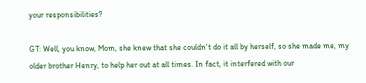your responsibilities?

GT: Well, you know, Mom, she knew that she couldn't do it all by herself, so she made me, my older brother Henry, to help her out at all times. In fact, it interfered with our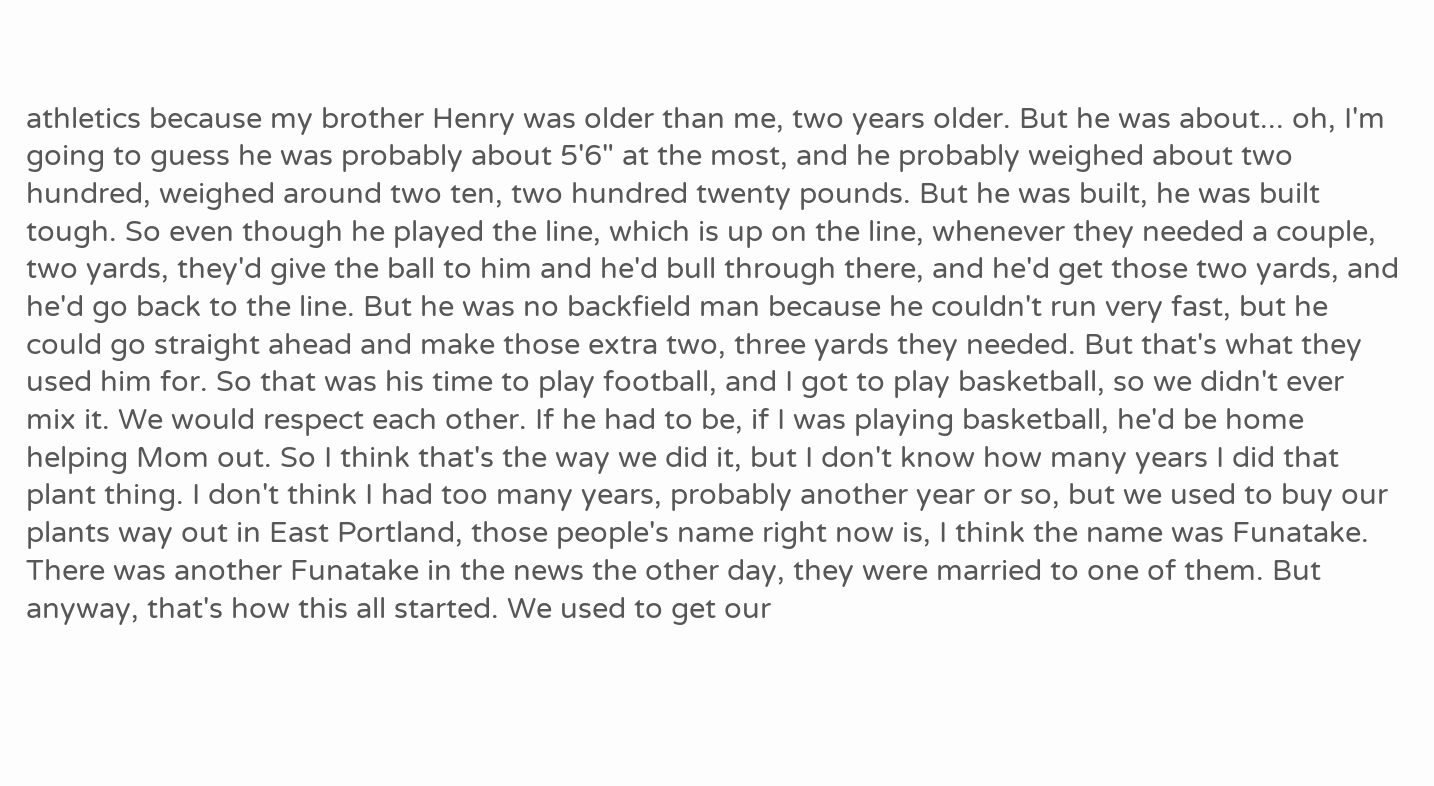athletics because my brother Henry was older than me, two years older. But he was about... oh, I'm going to guess he was probably about 5'6" at the most, and he probably weighed about two hundred, weighed around two ten, two hundred twenty pounds. But he was built, he was built tough. So even though he played the line, which is up on the line, whenever they needed a couple, two yards, they'd give the ball to him and he'd bull through there, and he'd get those two yards, and he'd go back to the line. But he was no backfield man because he couldn't run very fast, but he could go straight ahead and make those extra two, three yards they needed. But that's what they used him for. So that was his time to play football, and I got to play basketball, so we didn't ever mix it. We would respect each other. If he had to be, if I was playing basketball, he'd be home helping Mom out. So I think that's the way we did it, but I don't know how many years I did that plant thing. I don't think I had too many years, probably another year or so, but we used to buy our plants way out in East Portland, those people's name right now is, I think the name was Funatake. There was another Funatake in the news the other day, they were married to one of them. But anyway, that's how this all started. We used to get our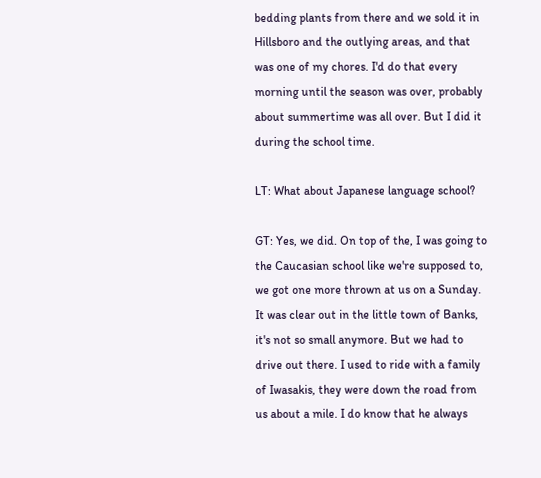bedding plants from there and we sold it in Hillsboro and the outlying areas, and that was one of my chores. I'd do that every morning until the season was over, probably about summertime was all over. But I did it during the school time.

LT: What about Japanese language school?

GT: Yes, we did. On top of the, I was going to the Caucasian school like we're supposed to, we got one more thrown at us on a Sunday. It was clear out in the little town of Banks, it's not so small anymore. But we had to drive out there. I used to ride with a family of Iwasakis, they were down the road from us about a mile. I do know that he always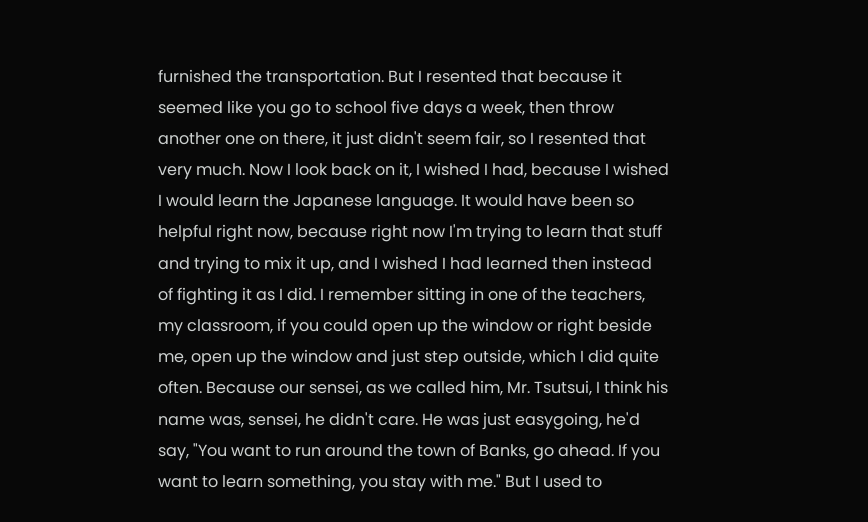furnished the transportation. But I resented that because it seemed like you go to school five days a week, then throw another one on there, it just didn't seem fair, so I resented that very much. Now I look back on it, I wished I had, because I wished I would learn the Japanese language. It would have been so helpful right now, because right now I'm trying to learn that stuff and trying to mix it up, and I wished I had learned then instead of fighting it as I did. I remember sitting in one of the teachers, my classroom, if you could open up the window or right beside me, open up the window and just step outside, which I did quite often. Because our sensei, as we called him, Mr. Tsutsui, I think his name was, sensei, he didn't care. He was just easygoing, he'd say, "You want to run around the town of Banks, go ahead. If you want to learn something, you stay with me." But I used to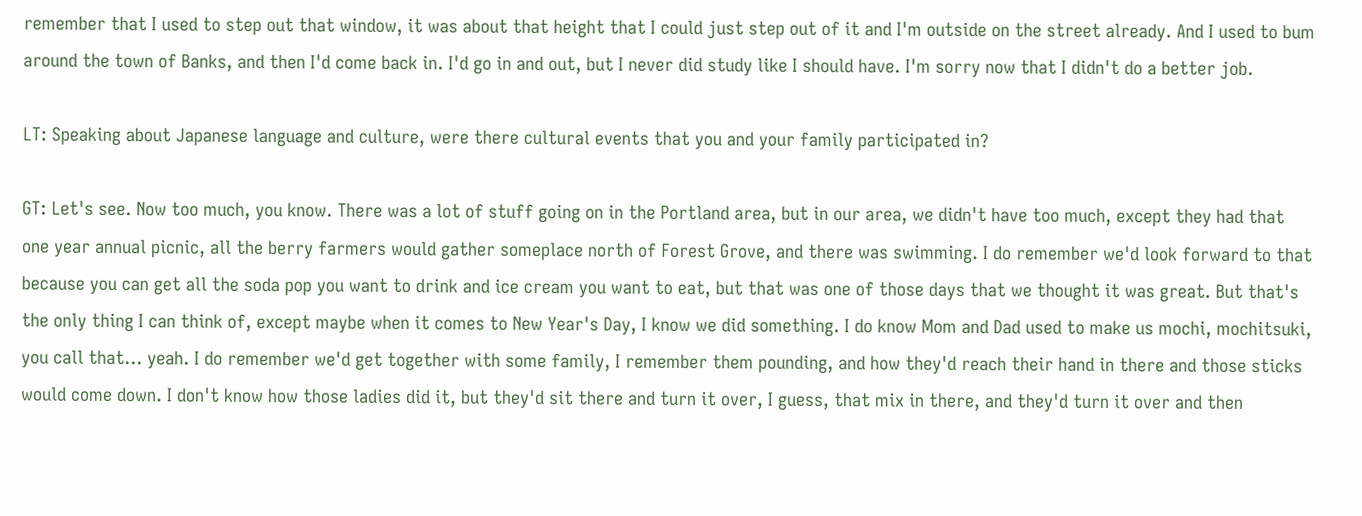remember that I used to step out that window, it was about that height that I could just step out of it and I'm outside on the street already. And I used to bum around the town of Banks, and then I'd come back in. I'd go in and out, but I never did study like I should have. I'm sorry now that I didn't do a better job.

LT: Speaking about Japanese language and culture, were there cultural events that you and your family participated in?

GT: Let's see. Now too much, you know. There was a lot of stuff going on in the Portland area, but in our area, we didn't have too much, except they had that one year annual picnic, all the berry farmers would gather someplace north of Forest Grove, and there was swimming. I do remember we'd look forward to that because you can get all the soda pop you want to drink and ice cream you want to eat, but that was one of those days that we thought it was great. But that's the only thing I can think of, except maybe when it comes to New Year's Day, I know we did something. I do know Mom and Dad used to make us mochi, mochitsuki, you call that... yeah. I do remember we'd get together with some family, I remember them pounding, and how they'd reach their hand in there and those sticks would come down. I don't know how those ladies did it, but they'd sit there and turn it over, I guess, that mix in there, and they'd turn it over and then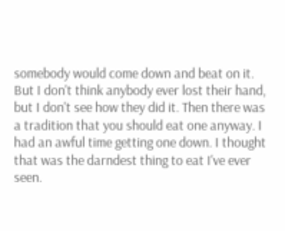somebody would come down and beat on it. But I don't think anybody ever lost their hand, but I don't see how they did it. Then there was a tradition that you should eat one anyway. I had an awful time getting one down. I thought that was the darndest thing to eat I've ever seen.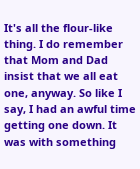It's all the flour-like thing. I do remember that Mom and Dad insist that we all eat one, anyway. So like I say, I had an awful time getting one down. It was with something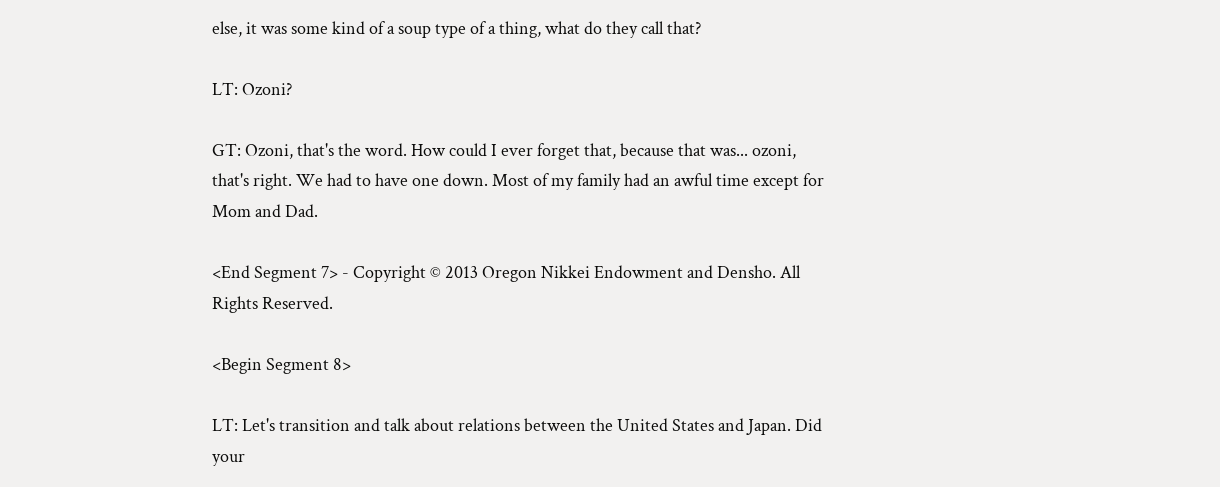else, it was some kind of a soup type of a thing, what do they call that?

LT: Ozoni?

GT: Ozoni, that's the word. How could I ever forget that, because that was... ozoni, that's right. We had to have one down. Most of my family had an awful time except for Mom and Dad.

<End Segment 7> - Copyright © 2013 Oregon Nikkei Endowment and Densho. All Rights Reserved.

<Begin Segment 8>

LT: Let's transition and talk about relations between the United States and Japan. Did your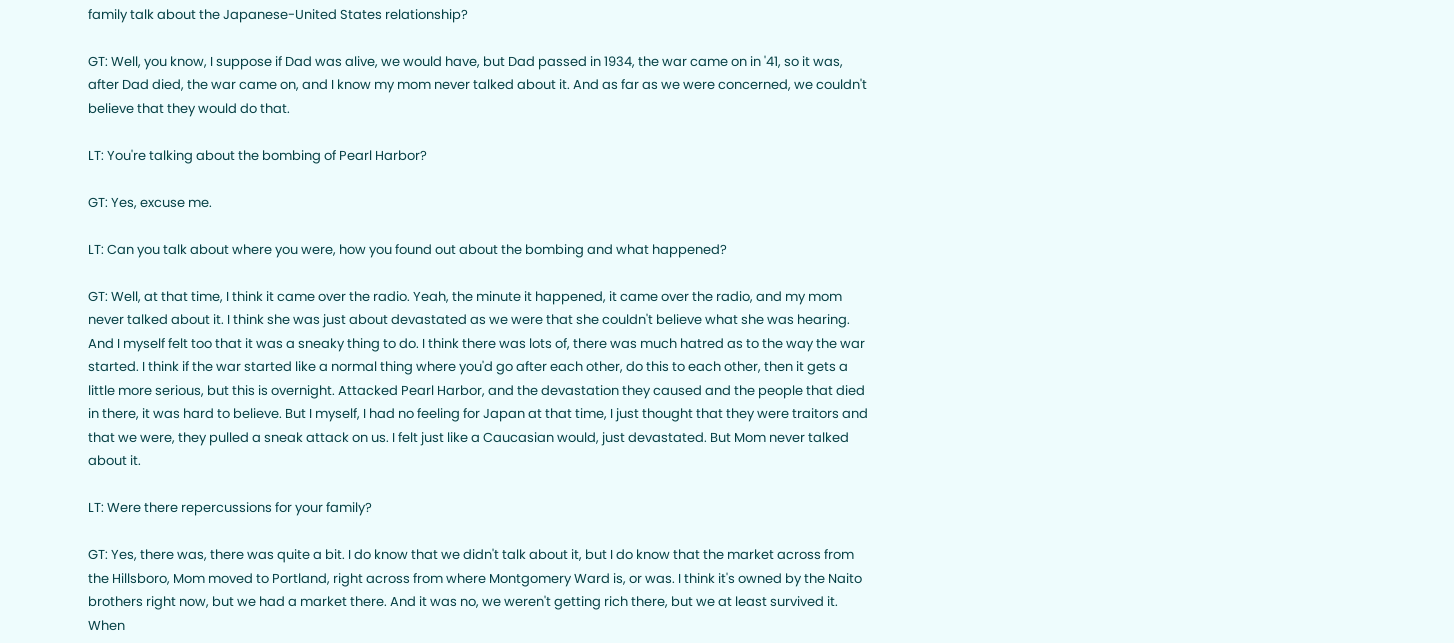family talk about the Japanese-United States relationship?

GT: Well, you know, I suppose if Dad was alive, we would have, but Dad passed in 1934, the war came on in '41, so it was, after Dad died, the war came on, and I know my mom never talked about it. And as far as we were concerned, we couldn't believe that they would do that.

LT: You're talking about the bombing of Pearl Harbor?

GT: Yes, excuse me.

LT: Can you talk about where you were, how you found out about the bombing and what happened?

GT: Well, at that time, I think it came over the radio. Yeah, the minute it happened, it came over the radio, and my mom never talked about it. I think she was just about devastated as we were that she couldn't believe what she was hearing. And I myself felt too that it was a sneaky thing to do. I think there was lots of, there was much hatred as to the way the war started. I think if the war started like a normal thing where you'd go after each other, do this to each other, then it gets a little more serious, but this is overnight. Attacked Pearl Harbor, and the devastation they caused and the people that died in there, it was hard to believe. But I myself, I had no feeling for Japan at that time, I just thought that they were traitors and that we were, they pulled a sneak attack on us. I felt just like a Caucasian would, just devastated. But Mom never talked about it.

LT: Were there repercussions for your family?

GT: Yes, there was, there was quite a bit. I do know that we didn't talk about it, but I do know that the market across from the Hillsboro, Mom moved to Portland, right across from where Montgomery Ward is, or was. I think it's owned by the Naito brothers right now, but we had a market there. And it was no, we weren't getting rich there, but we at least survived it. When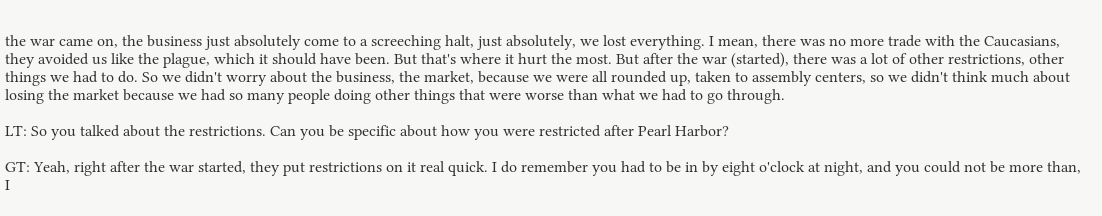the war came on, the business just absolutely come to a screeching halt, just absolutely, we lost everything. I mean, there was no more trade with the Caucasians, they avoided us like the plague, which it should have been. But that's where it hurt the most. But after the war (started), there was a lot of other restrictions, other things we had to do. So we didn't worry about the business, the market, because we were all rounded up, taken to assembly centers, so we didn't think much about losing the market because we had so many people doing other things that were worse than what we had to go through.

LT: So you talked about the restrictions. Can you be specific about how you were restricted after Pearl Harbor?

GT: Yeah, right after the war started, they put restrictions on it real quick. I do remember you had to be in by eight o'clock at night, and you could not be more than, I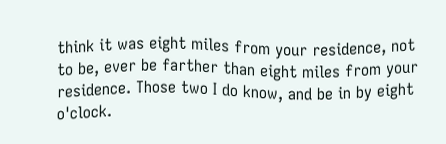think it was eight miles from your residence, not to be, ever be farther than eight miles from your residence. Those two I do know, and be in by eight o'clock.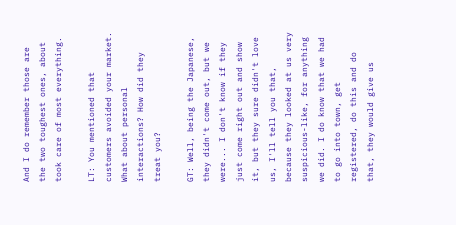And I do remember those are the two toughest ones, about took care of most everything.

LT: You mentioned that customers avoided your market. What about personal interactions? How did they treat you?

GT: Well, being the Japanese, they didn't come out, but we were... I don't know if they just come right out and show it, but they sure didn't love us, I'll tell you that, because they looked at us very suspicious-like, for anything we did. I do know that we had to go into town, get registered, do this and do that, they would give us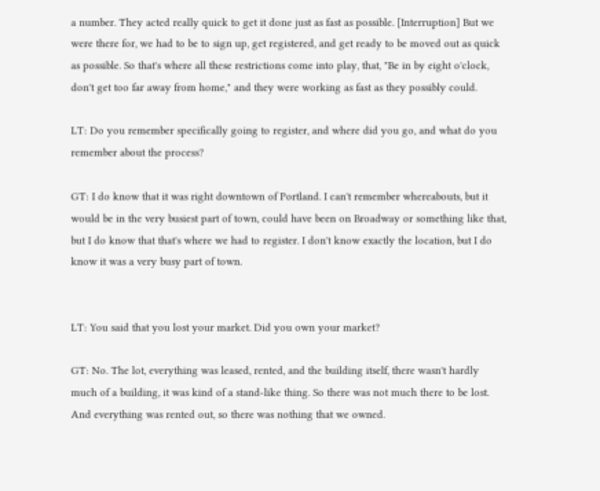a number. They acted really quick to get it done just as fast as possible. [Interruption] But we were there for, we had to be to sign up, get registered, and get ready to be moved out as quick as possible. So that's where all these restrictions come into play, that, "Be in by eight o'clock, don't get too far away from home," and they were working as fast as they possibly could.

LT: Do you remember specifically going to register, and where did you go, and what do you remember about the process?

GT: I do know that it was right downtown of Portland. I can't remember whereabouts, but it would be in the very busiest part of town, could have been on Broadway or something like that, but I do know that that's where we had to register. I don't know exactly the location, but I do know it was a very busy part of town.


LT: You said that you lost your market. Did you own your market?

GT: No. The lot, everything was leased, rented, and the building itself, there wasn't hardly much of a building, it was kind of a stand-like thing. So there was not much there to be lost. And everything was rented out, so there was nothing that we owned.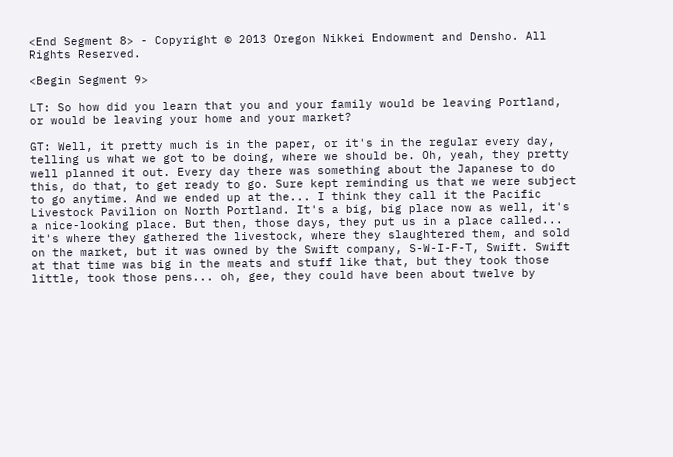<End Segment 8> - Copyright © 2013 Oregon Nikkei Endowment and Densho. All Rights Reserved.

<Begin Segment 9>

LT: So how did you learn that you and your family would be leaving Portland, or would be leaving your home and your market?

GT: Well, it pretty much is in the paper, or it's in the regular every day, telling us what we got to be doing, where we should be. Oh, yeah, they pretty well planned it out. Every day there was something about the Japanese to do this, do that, to get ready to go. Sure kept reminding us that we were subject to go anytime. And we ended up at the... I think they call it the Pacific Livestock Pavilion on North Portland. It's a big, big place now as well, it's a nice-looking place. But then, those days, they put us in a place called... it's where they gathered the livestock, where they slaughtered them, and sold on the market, but it was owned by the Swift company, S-W-I-F-T, Swift. Swift at that time was big in the meats and stuff like that, but they took those little, took those pens... oh, gee, they could have been about twelve by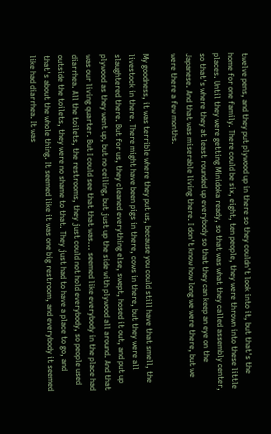twelve pens, and they put plywood up in there so they couldn't look into it, but that's the home for one family. There could be six, eight, ten people, they were thrown into these little places. Until they were getting Minidoka ready, so that was what they called assembly center, so that's where they at least rounded up everybody so that they can keep an eye on the Japanese. And that was miserable living there. I don't know how long we were there, but we were there a few months.

My goodness, it was terrible where they put us, because you could still have that smell, the livestock in there. There might have been pigs in there, cows in there, but they were all slaughtered there. But for us, they cleaned everything else, swept, hosed it out, and put up plywood as they went up, but no ceiling, but just up the side with plywood all around. And that was our living quarter. But I could see that that was... seemed like everybody in the place had diarrhea. All the toilets, the restrooms, they just could not hold everybody, so people used outside the toilets, they were no shame to that. They just had to have a place to go, and that's about the whole thing. It seemed like it was one big restroom, and everybody it seemed like had diarrhea. It was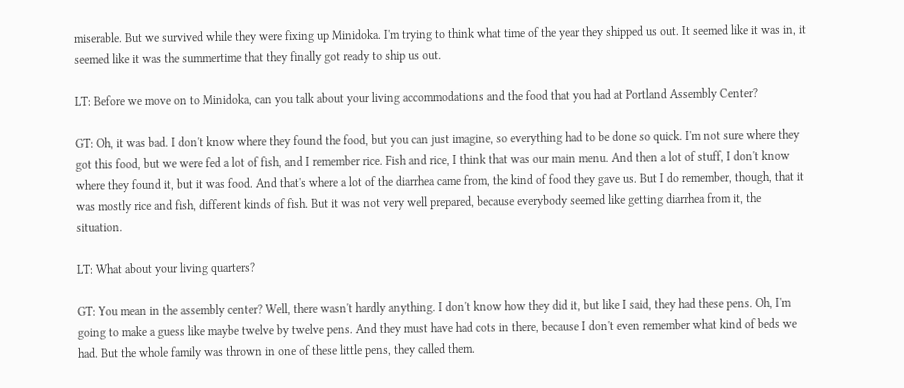miserable. But we survived while they were fixing up Minidoka. I'm trying to think what time of the year they shipped us out. It seemed like it was in, it seemed like it was the summertime that they finally got ready to ship us out.

LT: Before we move on to Minidoka, can you talk about your living accommodations and the food that you had at Portland Assembly Center?

GT: Oh, it was bad. I don't know where they found the food, but you can just imagine, so everything had to be done so quick. I'm not sure where they got this food, but we were fed a lot of fish, and I remember rice. Fish and rice, I think that was our main menu. And then a lot of stuff, I don't know where they found it, but it was food. And that's where a lot of the diarrhea came from, the kind of food they gave us. But I do remember, though, that it was mostly rice and fish, different kinds of fish. But it was not very well prepared, because everybody seemed like getting diarrhea from it, the situation.

LT: What about your living quarters?

GT: You mean in the assembly center? Well, there wasn't hardly anything. I don't know how they did it, but like I said, they had these pens. Oh, I'm going to make a guess like maybe twelve by twelve pens. And they must have had cots in there, because I don't even remember what kind of beds we had. But the whole family was thrown in one of these little pens, they called them.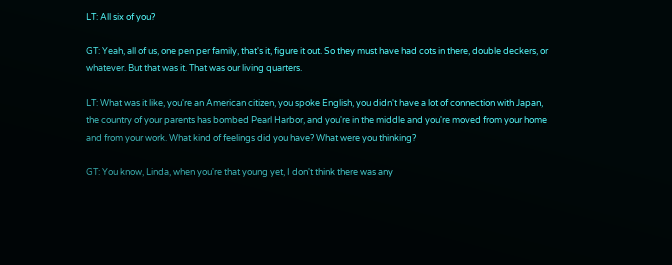LT: All six of you?

GT: Yeah, all of us, one pen per family, that's it, figure it out. So they must have had cots in there, double deckers, or whatever. But that was it. That was our living quarters.

LT: What was it like, you're an American citizen, you spoke English, you didn't have a lot of connection with Japan, the country of your parents has bombed Pearl Harbor, and you're in the middle and you're moved from your home and from your work. What kind of feelings did you have? What were you thinking?

GT: You know, Linda, when you're that young yet, I don't think there was any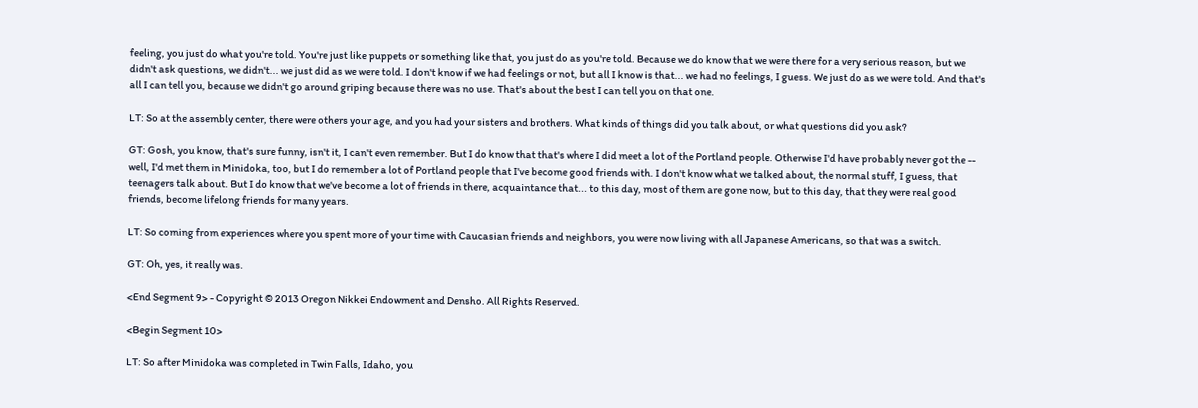feeling, you just do what you're told. You're just like puppets or something like that, you just do as you're told. Because we do know that we were there for a very serious reason, but we didn't ask questions, we didn't... we just did as we were told. I don't know if we had feelings or not, but all I know is that... we had no feelings, I guess. We just do as we were told. And that's all I can tell you, because we didn't go around griping because there was no use. That's about the best I can tell you on that one.

LT: So at the assembly center, there were others your age, and you had your sisters and brothers. What kinds of things did you talk about, or what questions did you ask?

GT: Gosh, you know, that's sure funny, isn't it, I can't even remember. But I do know that that's where I did meet a lot of the Portland people. Otherwise I'd have probably never got the -- well, I'd met them in Minidoka, too, but I do remember a lot of Portland people that I've become good friends with. I don't know what we talked about, the normal stuff, I guess, that teenagers talk about. But I do know that we've become a lot of friends in there, acquaintance that... to this day, most of them are gone now, but to this day, that they were real good friends, become lifelong friends for many years.

LT: So coming from experiences where you spent more of your time with Caucasian friends and neighbors, you were now living with all Japanese Americans, so that was a switch.

GT: Oh, yes, it really was.

<End Segment 9> - Copyright © 2013 Oregon Nikkei Endowment and Densho. All Rights Reserved.

<Begin Segment 10>

LT: So after Minidoka was completed in Twin Falls, Idaho, you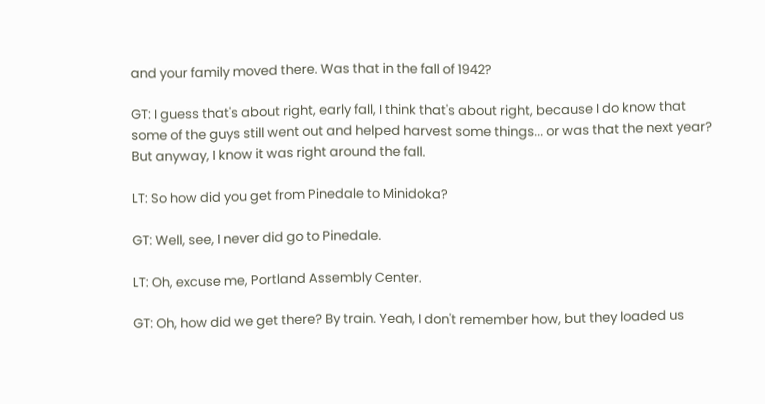and your family moved there. Was that in the fall of 1942?

GT: I guess that's about right, early fall, I think that's about right, because I do know that some of the guys still went out and helped harvest some things... or was that the next year? But anyway, I know it was right around the fall.

LT: So how did you get from Pinedale to Minidoka?

GT: Well, see, I never did go to Pinedale.

LT: Oh, excuse me, Portland Assembly Center.

GT: Oh, how did we get there? By train. Yeah, I don't remember how, but they loaded us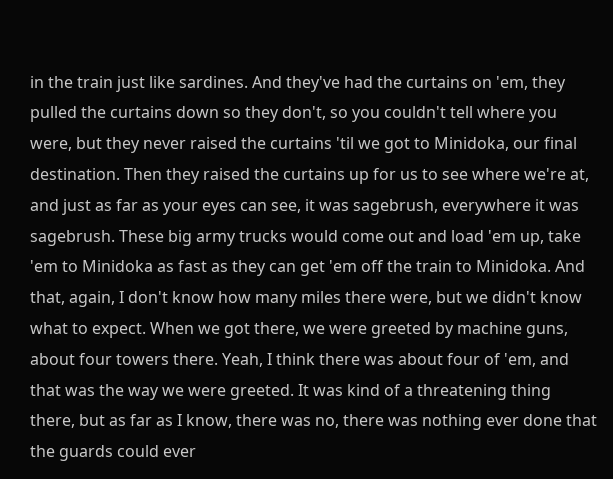in the train just like sardines. And they've had the curtains on 'em, they pulled the curtains down so they don't, so you couldn't tell where you were, but they never raised the curtains 'til we got to Minidoka, our final destination. Then they raised the curtains up for us to see where we're at, and just as far as your eyes can see, it was sagebrush, everywhere it was sagebrush. These big army trucks would come out and load 'em up, take 'em to Minidoka as fast as they can get 'em off the train to Minidoka. And that, again, I don't know how many miles there were, but we didn't know what to expect. When we got there, we were greeted by machine guns, about four towers there. Yeah, I think there was about four of 'em, and that was the way we were greeted. It was kind of a threatening thing there, but as far as I know, there was no, there was nothing ever done that the guards could ever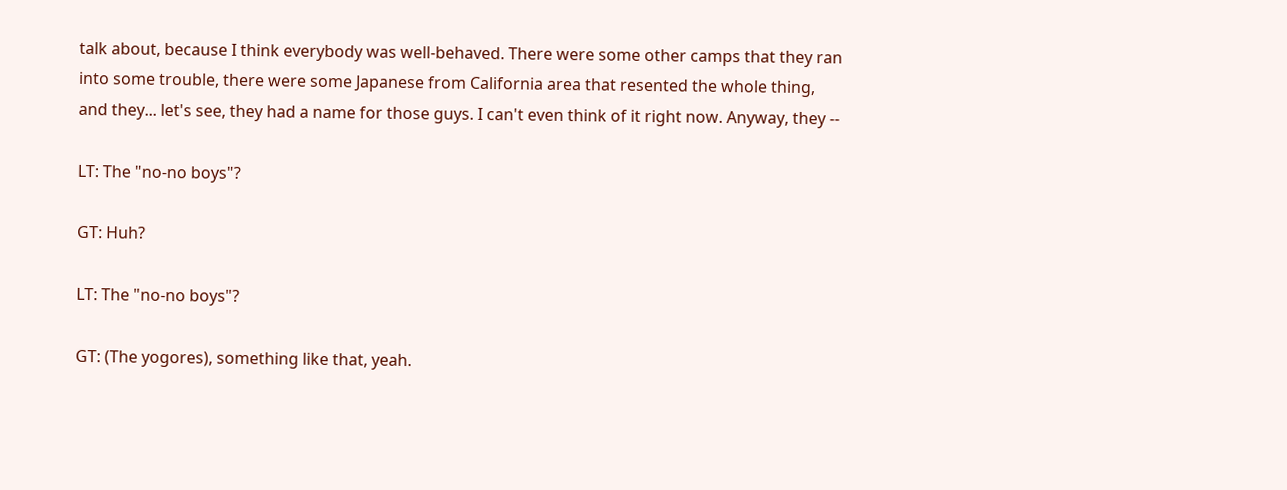talk about, because I think everybody was well-behaved. There were some other camps that they ran into some trouble, there were some Japanese from California area that resented the whole thing, and they... let's see, they had a name for those guys. I can't even think of it right now. Anyway, they --

LT: The "no-no boys"?

GT: Huh?

LT: The "no-no boys"?

GT: (The yogores), something like that, yeah.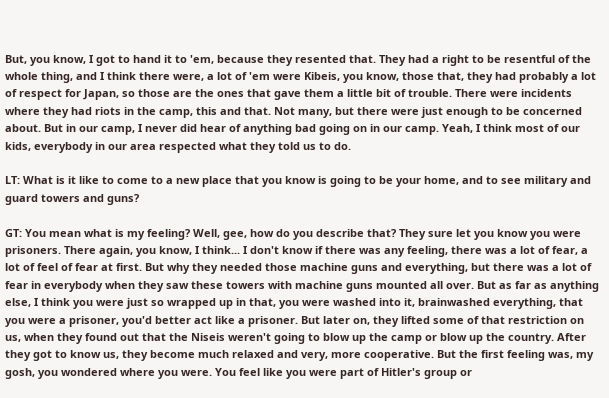But, you know, I got to hand it to 'em, because they resented that. They had a right to be resentful of the whole thing, and I think there were, a lot of 'em were Kibeis, you know, those that, they had probably a lot of respect for Japan, so those are the ones that gave them a little bit of trouble. There were incidents where they had riots in the camp, this and that. Not many, but there were just enough to be concerned about. But in our camp, I never did hear of anything bad going on in our camp. Yeah, I think most of our kids, everybody in our area respected what they told us to do.

LT: What is it like to come to a new place that you know is going to be your home, and to see military and guard towers and guns?

GT: You mean what is my feeling? Well, gee, how do you describe that? They sure let you know you were prisoners. There again, you know, I think... I don't know if there was any feeling, there was a lot of fear, a lot of feel of fear at first. But why they needed those machine guns and everything, but there was a lot of fear in everybody when they saw these towers with machine guns mounted all over. But as far as anything else, I think you were just so wrapped up in that, you were washed into it, brainwashed everything, that you were a prisoner, you'd better act like a prisoner. But later on, they lifted some of that restriction on us, when they found out that the Niseis weren't going to blow up the camp or blow up the country. After they got to know us, they become much relaxed and very, more cooperative. But the first feeling was, my gosh, you wondered where you were. You feel like you were part of Hitler's group or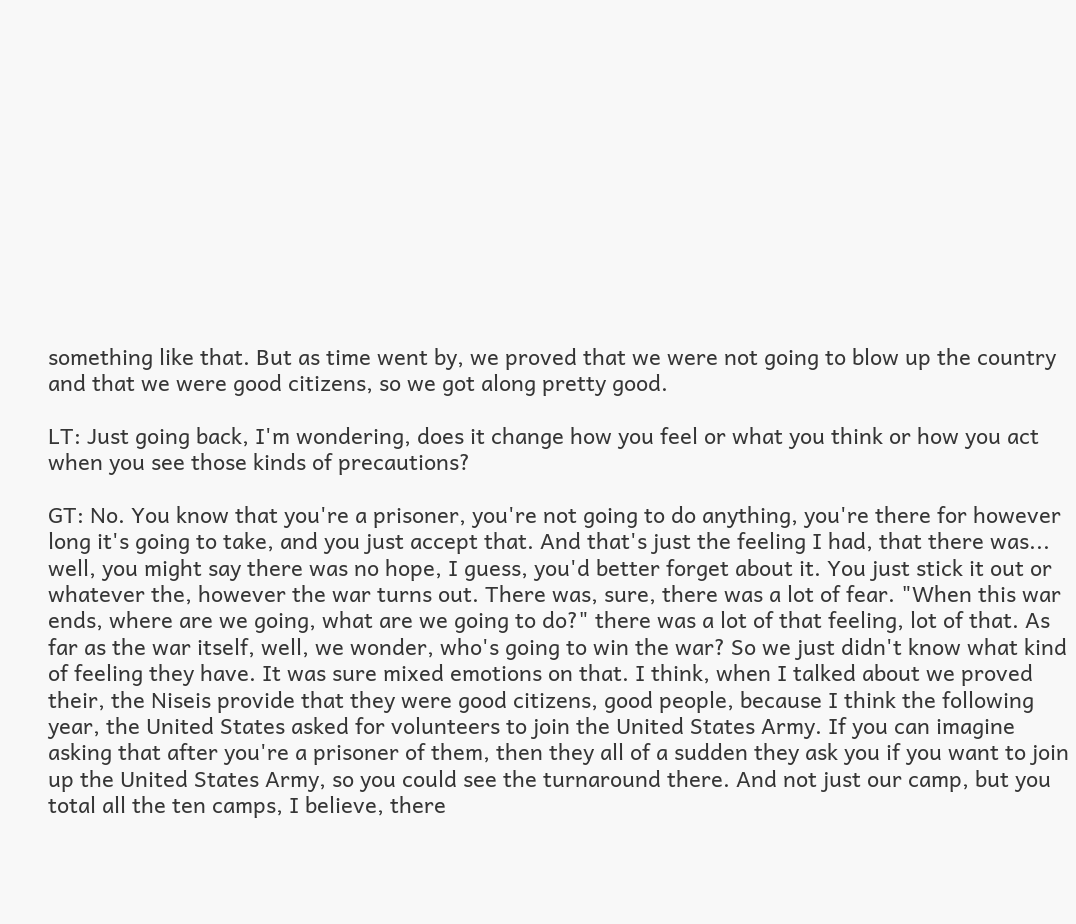something like that. But as time went by, we proved that we were not going to blow up the country and that we were good citizens, so we got along pretty good.

LT: Just going back, I'm wondering, does it change how you feel or what you think or how you act when you see those kinds of precautions?

GT: No. You know that you're a prisoner, you're not going to do anything, you're there for however long it's going to take, and you just accept that. And that's just the feeling I had, that there was... well, you might say there was no hope, I guess, you'd better forget about it. You just stick it out or whatever the, however the war turns out. There was, sure, there was a lot of fear. "When this war ends, where are we going, what are we going to do?" there was a lot of that feeling, lot of that. As far as the war itself, well, we wonder, who's going to win the war? So we just didn't know what kind of feeling they have. It was sure mixed emotions on that. I think, when I talked about we proved their, the Niseis provide that they were good citizens, good people, because I think the following year, the United States asked for volunteers to join the United States Army. If you can imagine asking that after you're a prisoner of them, then they all of a sudden they ask you if you want to join up the United States Army, so you could see the turnaround there. And not just our camp, but you total all the ten camps, I believe, there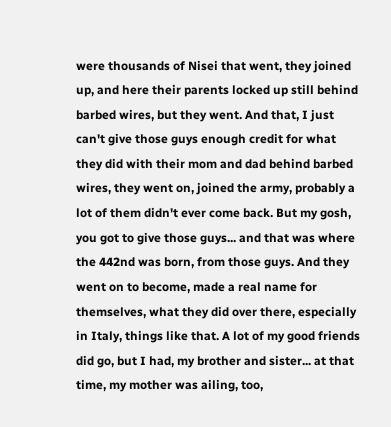were thousands of Nisei that went, they joined up, and here their parents locked up still behind barbed wires, but they went. And that, I just can't give those guys enough credit for what they did with their mom and dad behind barbed wires, they went on, joined the army, probably a lot of them didn't ever come back. But my gosh, you got to give those guys... and that was where the 442nd was born, from those guys. And they went on to become, made a real name for themselves, what they did over there, especially in Italy, things like that. A lot of my good friends did go, but I had, my brother and sister... at that time, my mother was ailing, too,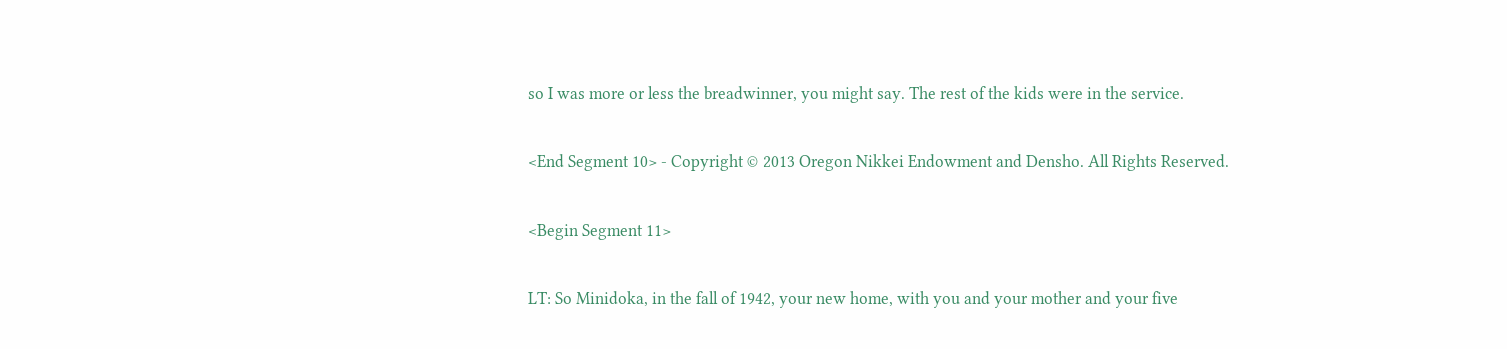so I was more or less the breadwinner, you might say. The rest of the kids were in the service.

<End Segment 10> - Copyright © 2013 Oregon Nikkei Endowment and Densho. All Rights Reserved.

<Begin Segment 11>

LT: So Minidoka, in the fall of 1942, your new home, with you and your mother and your five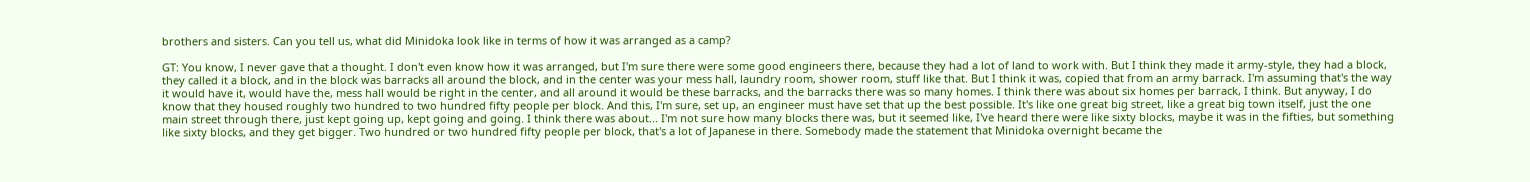brothers and sisters. Can you tell us, what did Minidoka look like in terms of how it was arranged as a camp?

GT: You know, I never gave that a thought. I don't even know how it was arranged, but I'm sure there were some good engineers there, because they had a lot of land to work with. But I think they made it army-style, they had a block, they called it a block, and in the block was barracks all around the block, and in the center was your mess hall, laundry room, shower room, stuff like that. But I think it was, copied that from an army barrack. I'm assuming that's the way it would have it, would have the, mess hall would be right in the center, and all around it would be these barracks, and the barracks there was so many homes. I think there was about six homes per barrack, I think. But anyway, I do know that they housed roughly two hundred to two hundred fifty people per block. And this, I'm sure, set up, an engineer must have set that up the best possible. It's like one great big street, like a great big town itself, just the one main street through there, just kept going up, kept going and going. I think there was about... I'm not sure how many blocks there was, but it seemed like, I've heard there were like sixty blocks, maybe it was in the fifties, but something like sixty blocks, and they get bigger. Two hundred or two hundred fifty people per block, that's a lot of Japanese in there. Somebody made the statement that Minidoka overnight became the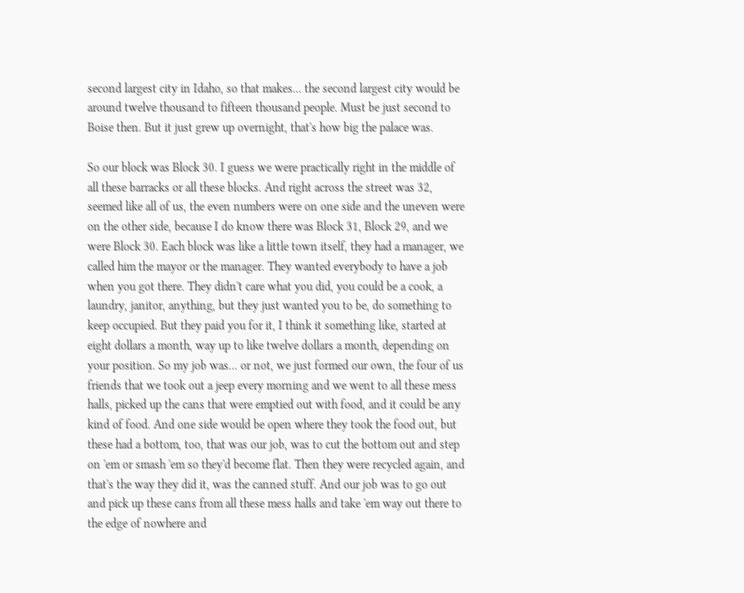second largest city in Idaho, so that makes... the second largest city would be around twelve thousand to fifteen thousand people. Must be just second to Boise then. But it just grew up overnight, that's how big the palace was.

So our block was Block 30. I guess we were practically right in the middle of all these barracks or all these blocks. And right across the street was 32, seemed like all of us, the even numbers were on one side and the uneven were on the other side, because I do know there was Block 31, Block 29, and we were Block 30. Each block was like a little town itself, they had a manager, we called him the mayor or the manager. They wanted everybody to have a job when you got there. They didn't care what you did, you could be a cook, a laundry, janitor, anything, but they just wanted you to be, do something to keep occupied. But they paid you for it, I think it something like, started at eight dollars a month, way up to like twelve dollars a month, depending on your position. So my job was... or not, we just formed our own, the four of us friends that we took out a jeep every morning and we went to all these mess halls, picked up the cans that were emptied out with food, and it could be any kind of food. And one side would be open where they took the food out, but these had a bottom, too, that was our job, was to cut the bottom out and step on 'em or smash 'em so they'd become flat. Then they were recycled again, and that's the way they did it, was the canned stuff. And our job was to go out and pick up these cans from all these mess halls and take 'em way out there to the edge of nowhere and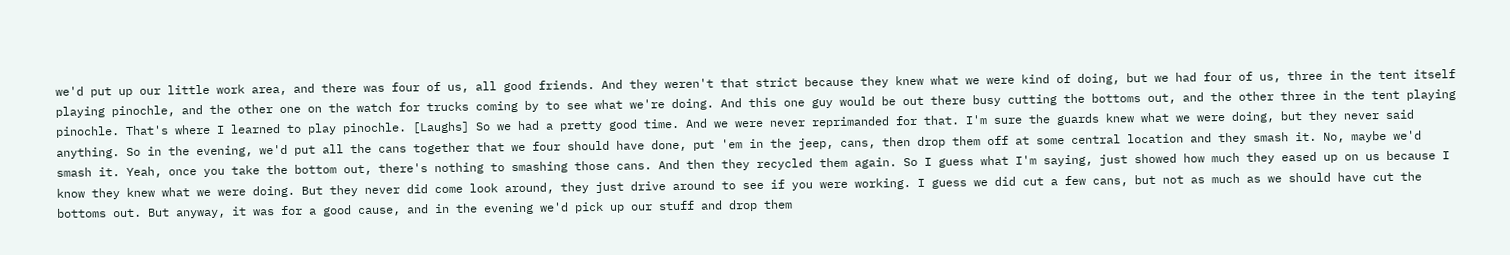we'd put up our little work area, and there was four of us, all good friends. And they weren't that strict because they knew what we were kind of doing, but we had four of us, three in the tent itself playing pinochle, and the other one on the watch for trucks coming by to see what we're doing. And this one guy would be out there busy cutting the bottoms out, and the other three in the tent playing pinochle. That's where I learned to play pinochle. [Laughs] So we had a pretty good time. And we were never reprimanded for that. I'm sure the guards knew what we were doing, but they never said anything. So in the evening, we'd put all the cans together that we four should have done, put 'em in the jeep, cans, then drop them off at some central location and they smash it. No, maybe we'd smash it. Yeah, once you take the bottom out, there's nothing to smashing those cans. And then they recycled them again. So I guess what I'm saying, just showed how much they eased up on us because I know they knew what we were doing. But they never did come look around, they just drive around to see if you were working. I guess we did cut a few cans, but not as much as we should have cut the bottoms out. But anyway, it was for a good cause, and in the evening we'd pick up our stuff and drop them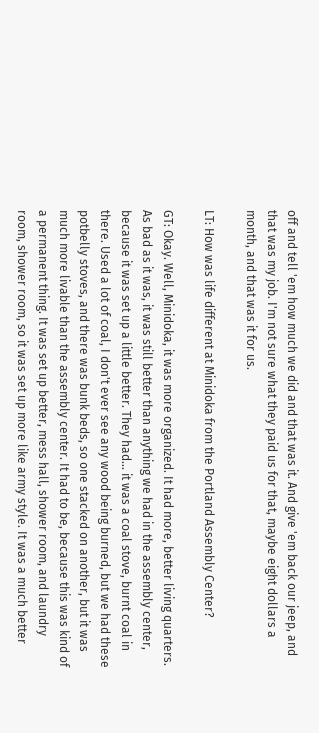off and tell 'em how much we did and that was it. And give 'em back our jeep, and that was my job. I'm not sure what they paid us for that, maybe eight dollars a month, and that was it for us.

LT: How was life different at Minidoka from the Portland Assembly Center?

GT: Okay. Well, Minidoka, it was more organized. It had more, better living quarters. As bad as it was, it was still better than anything we had in the assembly center, because it was set up a little better. They had... it was a coal stove, burnt coal in there. Used a lot of coal, I don't ever see any wood being burned, but we had these potbelly stoves, and there was bunk beds, so one stacked on another, but it was much more livable than the assembly center. It had to be, because this was kind of a permanent thing. It was set up better, mess hall, shower room, and laundry room, shower room, so it was set up more like army style. It was a much better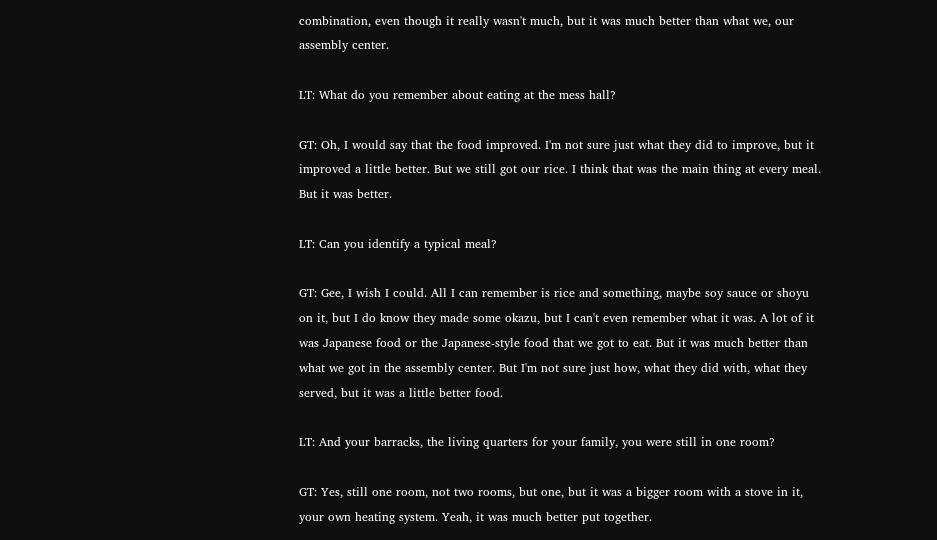combination, even though it really wasn't much, but it was much better than what we, our assembly center.

LT: What do you remember about eating at the mess hall?

GT: Oh, I would say that the food improved. I'm not sure just what they did to improve, but it improved a little better. But we still got our rice. I think that was the main thing at every meal. But it was better.

LT: Can you identify a typical meal?

GT: Gee, I wish I could. All I can remember is rice and something, maybe soy sauce or shoyu on it, but I do know they made some okazu, but I can't even remember what it was. A lot of it was Japanese food or the Japanese-style food that we got to eat. But it was much better than what we got in the assembly center. But I'm not sure just how, what they did with, what they served, but it was a little better food.

LT: And your barracks, the living quarters for your family, you were still in one room?

GT: Yes, still one room, not two rooms, but one, but it was a bigger room with a stove in it, your own heating system. Yeah, it was much better put together.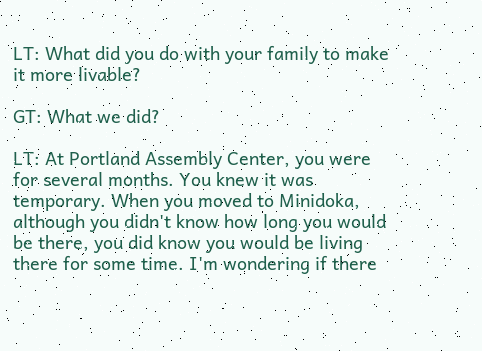LT: What did you do with your family to make it more livable?

GT: What we did?

LT: At Portland Assembly Center, you were for several months. You knew it was temporary. When you moved to Minidoka, although you didn't know how long you would be there, you did know you would be living there for some time. I'm wondering if there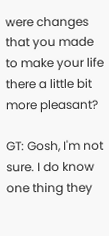were changes that you made to make your life there a little bit more pleasant?

GT: Gosh, I'm not sure. I do know one thing they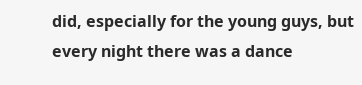did, especially for the young guys, but every night there was a dance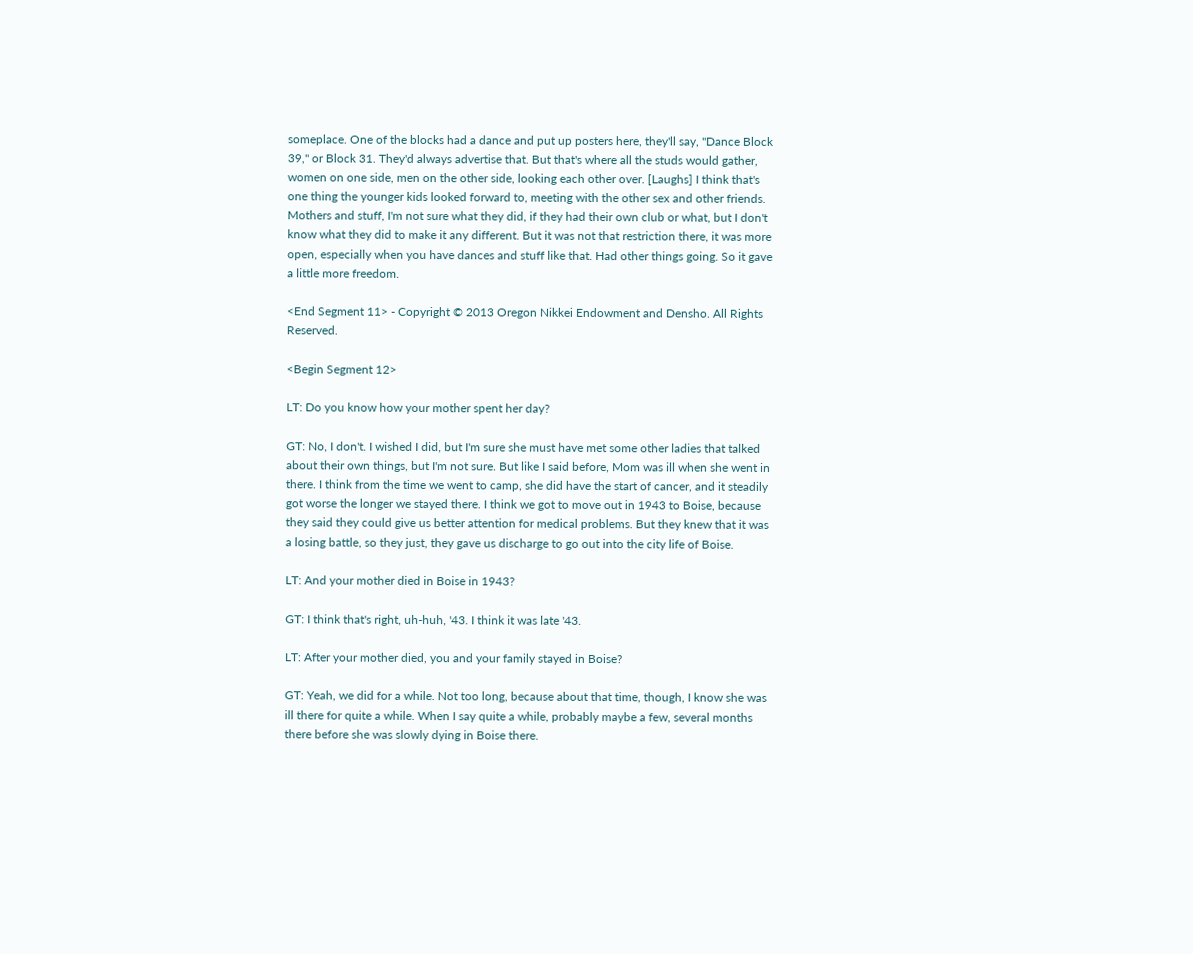someplace. One of the blocks had a dance and put up posters here, they'll say, "Dance Block 39," or Block 31. They'd always advertise that. But that's where all the studs would gather, women on one side, men on the other side, looking each other over. [Laughs] I think that's one thing the younger kids looked forward to, meeting with the other sex and other friends. Mothers and stuff, I'm not sure what they did, if they had their own club or what, but I don't know what they did to make it any different. But it was not that restriction there, it was more open, especially when you have dances and stuff like that. Had other things going. So it gave a little more freedom.

<End Segment 11> - Copyright © 2013 Oregon Nikkei Endowment and Densho. All Rights Reserved.

<Begin Segment 12>

LT: Do you know how your mother spent her day?

GT: No, I don't. I wished I did, but I'm sure she must have met some other ladies that talked about their own things, but I'm not sure. But like I said before, Mom was ill when she went in there. I think from the time we went to camp, she did have the start of cancer, and it steadily got worse the longer we stayed there. I think we got to move out in 1943 to Boise, because they said they could give us better attention for medical problems. But they knew that it was a losing battle, so they just, they gave us discharge to go out into the city life of Boise.

LT: And your mother died in Boise in 1943?

GT: I think that's right, uh-huh, '43. I think it was late '43.

LT: After your mother died, you and your family stayed in Boise?

GT: Yeah, we did for a while. Not too long, because about that time, though, I know she was ill there for quite a while. When I say quite a while, probably maybe a few, several months there before she was slowly dying in Boise there.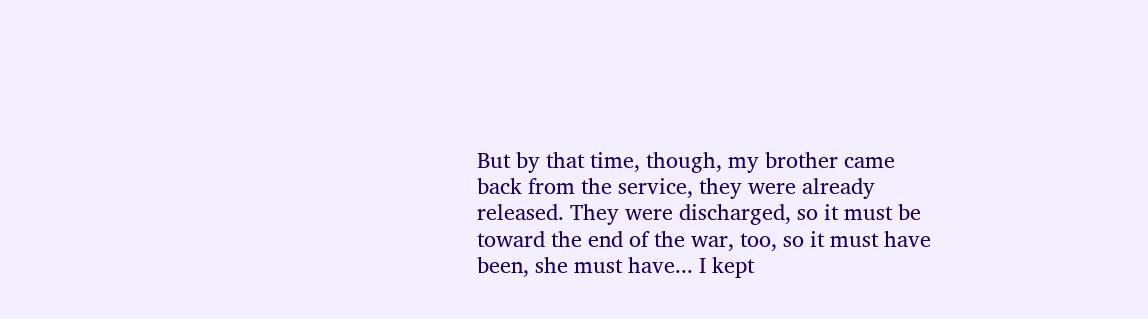But by that time, though, my brother came back from the service, they were already released. They were discharged, so it must be toward the end of the war, too, so it must have been, she must have... I kept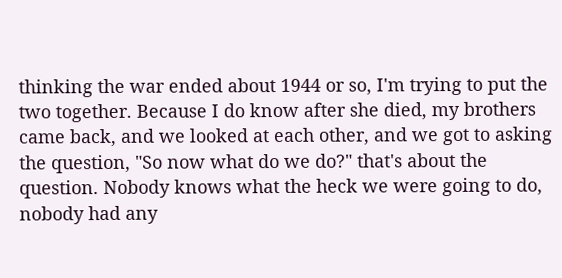thinking the war ended about 1944 or so, I'm trying to put the two together. Because I do know after she died, my brothers came back, and we looked at each other, and we got to asking the question, "So now what do we do?" that's about the question. Nobody knows what the heck we were going to do, nobody had any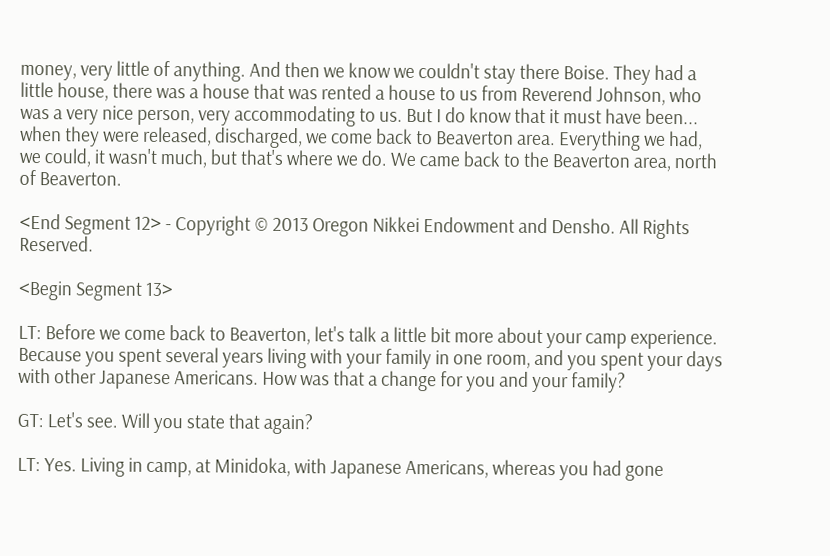money, very little of anything. And then we know we couldn't stay there Boise. They had a little house, there was a house that was rented a house to us from Reverend Johnson, who was a very nice person, very accommodating to us. But I do know that it must have been... when they were released, discharged, we come back to Beaverton area. Everything we had, we could, it wasn't much, but that's where we do. We came back to the Beaverton area, north of Beaverton.

<End Segment 12> - Copyright © 2013 Oregon Nikkei Endowment and Densho. All Rights Reserved.

<Begin Segment 13>

LT: Before we come back to Beaverton, let's talk a little bit more about your camp experience. Because you spent several years living with your family in one room, and you spent your days with other Japanese Americans. How was that a change for you and your family?

GT: Let's see. Will you state that again?

LT: Yes. Living in camp, at Minidoka, with Japanese Americans, whereas you had gone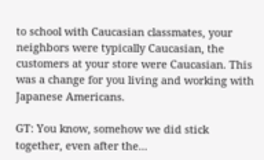to school with Caucasian classmates, your neighbors were typically Caucasian, the customers at your store were Caucasian. This was a change for you living and working with Japanese Americans.

GT: You know, somehow we did stick together, even after the...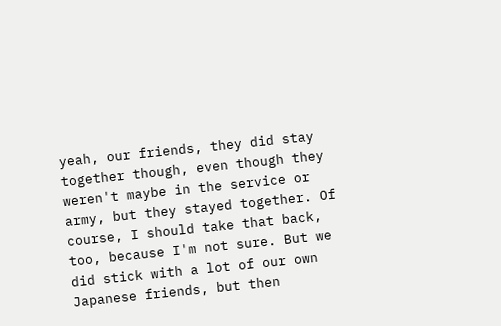yeah, our friends, they did stay together though, even though they weren't maybe in the service or army, but they stayed together. Of course, I should take that back, too, because I'm not sure. But we did stick with a lot of our own Japanese friends, but then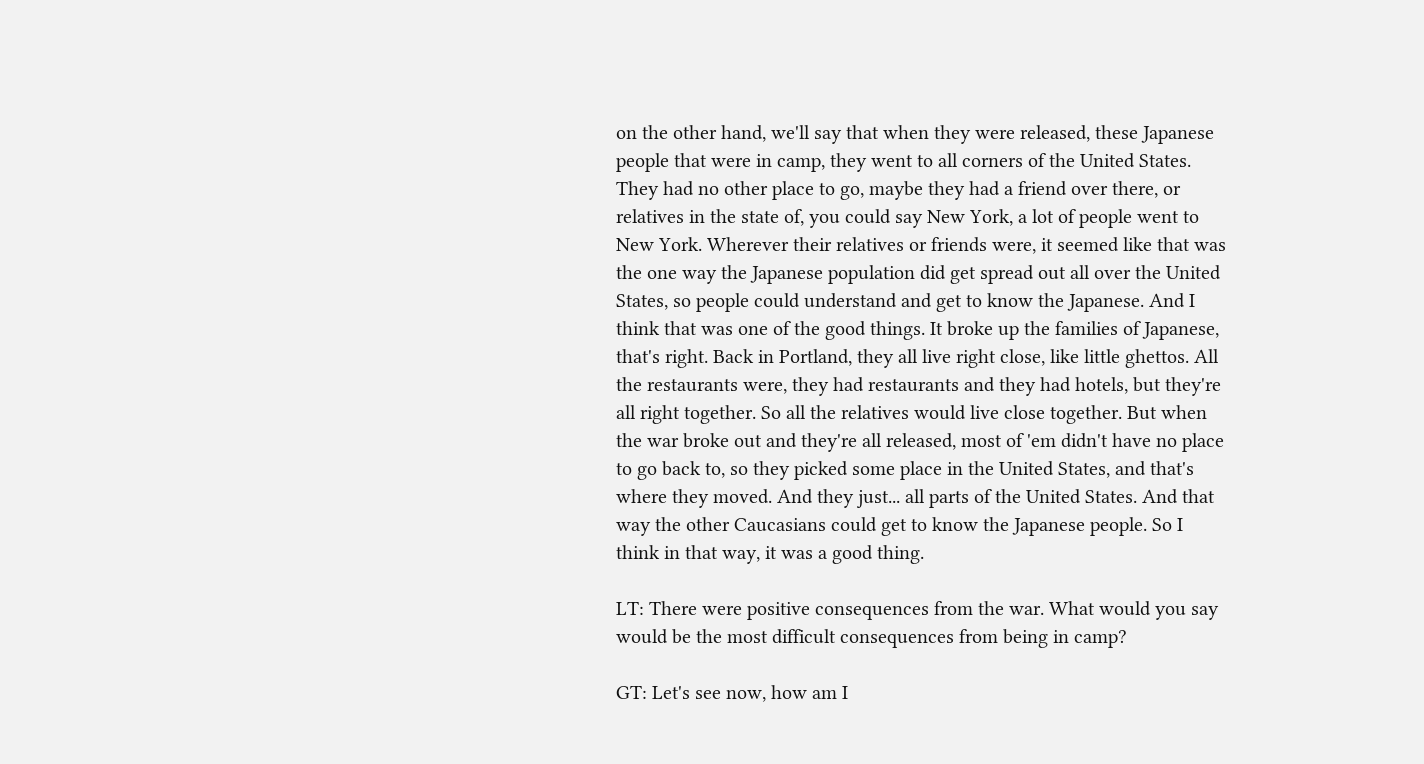on the other hand, we'll say that when they were released, these Japanese people that were in camp, they went to all corners of the United States. They had no other place to go, maybe they had a friend over there, or relatives in the state of, you could say New York, a lot of people went to New York. Wherever their relatives or friends were, it seemed like that was the one way the Japanese population did get spread out all over the United States, so people could understand and get to know the Japanese. And I think that was one of the good things. It broke up the families of Japanese, that's right. Back in Portland, they all live right close, like little ghettos. All the restaurants were, they had restaurants and they had hotels, but they're all right together. So all the relatives would live close together. But when the war broke out and they're all released, most of 'em didn't have no place to go back to, so they picked some place in the United States, and that's where they moved. And they just... all parts of the United States. And that way the other Caucasians could get to know the Japanese people. So I think in that way, it was a good thing.

LT: There were positive consequences from the war. What would you say would be the most difficult consequences from being in camp?

GT: Let's see now, how am I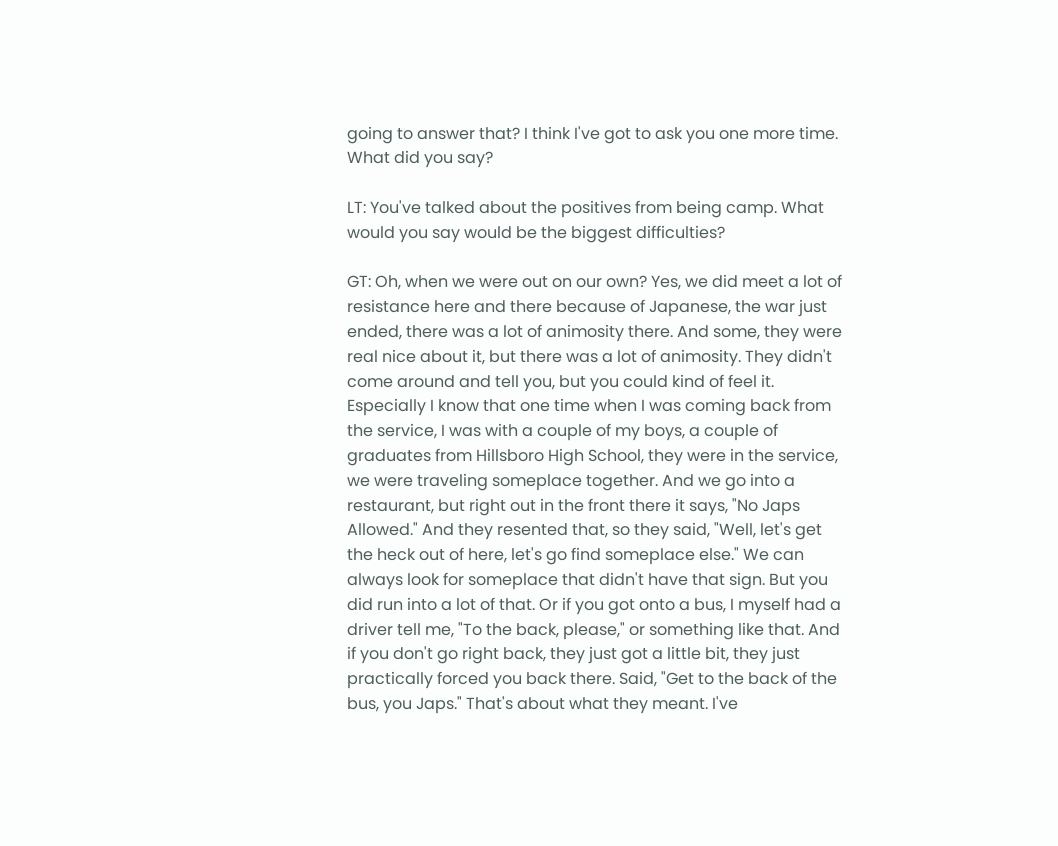going to answer that? I think I've got to ask you one more time. What did you say?

LT: You've talked about the positives from being camp. What would you say would be the biggest difficulties?

GT: Oh, when we were out on our own? Yes, we did meet a lot of resistance here and there because of Japanese, the war just ended, there was a lot of animosity there. And some, they were real nice about it, but there was a lot of animosity. They didn't come around and tell you, but you could kind of feel it. Especially I know that one time when I was coming back from the service, I was with a couple of my boys, a couple of graduates from Hillsboro High School, they were in the service, we were traveling someplace together. And we go into a restaurant, but right out in the front there it says, "No Japs Allowed." And they resented that, so they said, "Well, let's get the heck out of here, let's go find someplace else." We can always look for someplace that didn't have that sign. But you did run into a lot of that. Or if you got onto a bus, I myself had a driver tell me, "To the back, please," or something like that. And if you don't go right back, they just got a little bit, they just practically forced you back there. Said, "Get to the back of the bus, you Japs." That's about what they meant. I've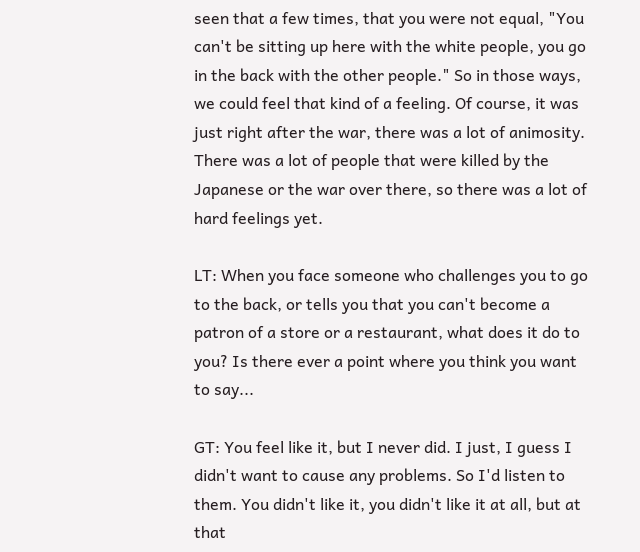seen that a few times, that you were not equal, "You can't be sitting up here with the white people, you go in the back with the other people." So in those ways, we could feel that kind of a feeling. Of course, it was just right after the war, there was a lot of animosity. There was a lot of people that were killed by the Japanese or the war over there, so there was a lot of hard feelings yet.

LT: When you face someone who challenges you to go to the back, or tells you that you can't become a patron of a store or a restaurant, what does it do to you? Is there ever a point where you think you want to say...

GT: You feel like it, but I never did. I just, I guess I didn't want to cause any problems. So I'd listen to them. You didn't like it, you didn't like it at all, but at that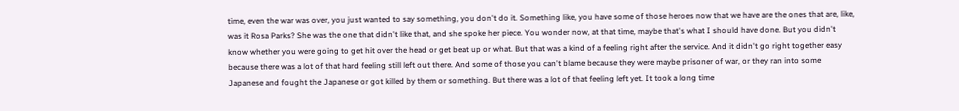time, even the war was over, you just wanted to say something, you don't do it. Something like, you have some of those heroes now that we have are the ones that are, like, was it Rosa Parks? She was the one that didn't like that, and she spoke her piece. You wonder now, at that time, maybe that's what I should have done. But you didn't know whether you were going to get hit over the head or get beat up or what. But that was a kind of a feeling right after the service. And it didn't go right together easy because there was a lot of that hard feeling still left out there. And some of those you can't blame because they were maybe prisoner of war, or they ran into some Japanese and fought the Japanese or got killed by them or something. But there was a lot of that feeling left yet. It took a long time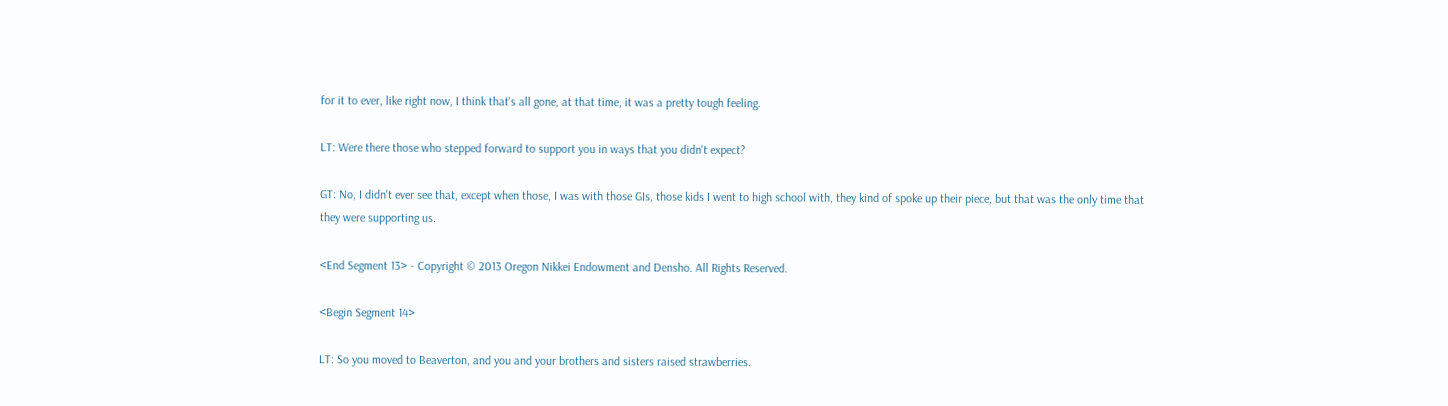for it to ever, like right now, I think that's all gone, at that time, it was a pretty tough feeling.

LT: Were there those who stepped forward to support you in ways that you didn't expect?

GT: No, I didn't ever see that, except when those, I was with those GIs, those kids I went to high school with, they kind of spoke up their piece, but that was the only time that they were supporting us.

<End Segment 13> - Copyright © 2013 Oregon Nikkei Endowment and Densho. All Rights Reserved.

<Begin Segment 14>

LT: So you moved to Beaverton, and you and your brothers and sisters raised strawberries.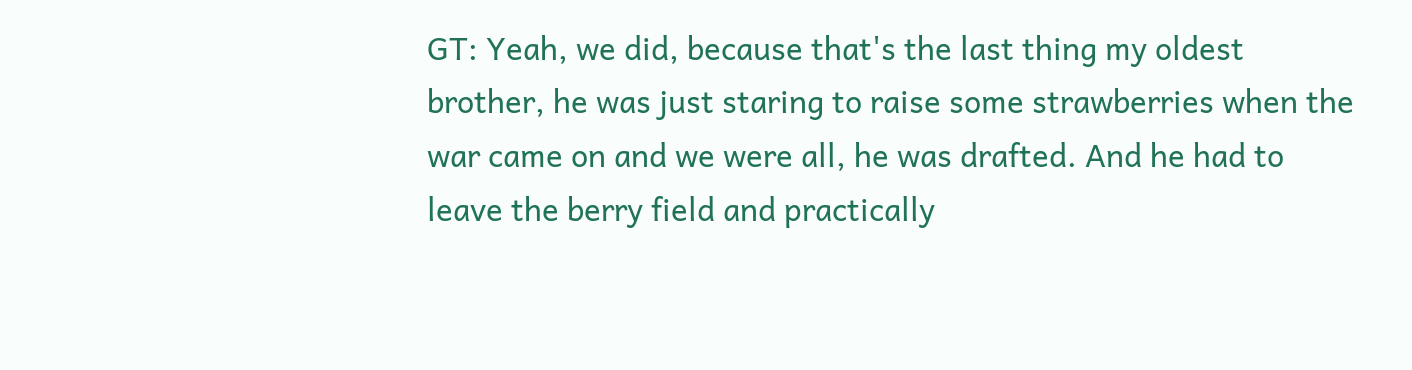GT: Yeah, we did, because that's the last thing my oldest brother, he was just staring to raise some strawberries when the war came on and we were all, he was drafted. And he had to leave the berry field and practically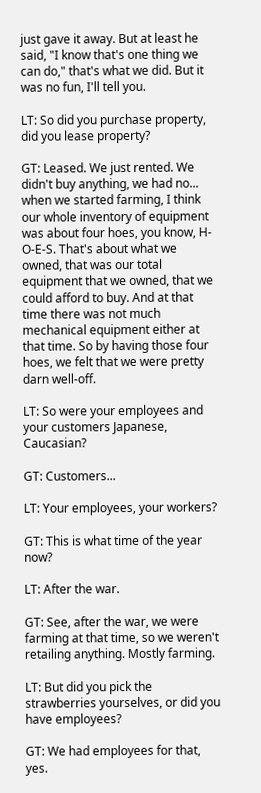just gave it away. But at least he said, "I know that's one thing we can do," that's what we did. But it was no fun, I'll tell you.

LT: So did you purchase property, did you lease property?

GT: Leased. We just rented. We didn't buy anything, we had no... when we started farming, I think our whole inventory of equipment was about four hoes, you know, H-O-E-S. That's about what we owned, that was our total equipment that we owned, that we could afford to buy. And at that time there was not much mechanical equipment either at that time. So by having those four hoes, we felt that we were pretty darn well-off.

LT: So were your employees and your customers Japanese, Caucasian?

GT: Customers...

LT: Your employees, your workers?

GT: This is what time of the year now?

LT: After the war.

GT: See, after the war, we were farming at that time, so we weren't retailing anything. Mostly farming.

LT: But did you pick the strawberries yourselves, or did you have employees?

GT: We had employees for that, yes.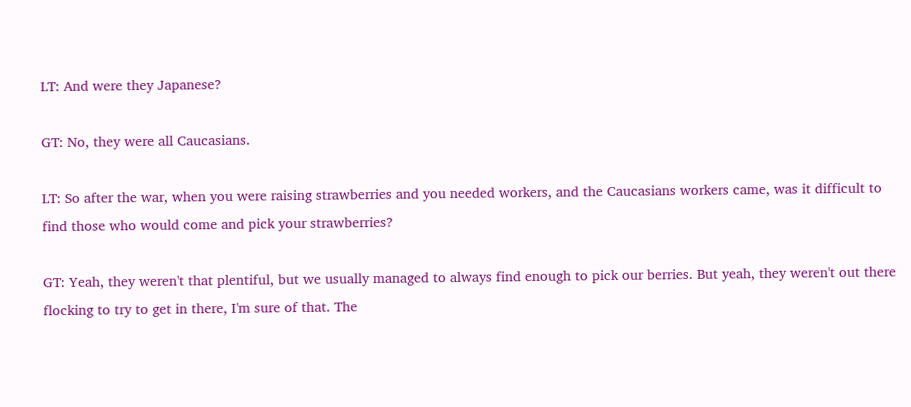LT: And were they Japanese?

GT: No, they were all Caucasians.

LT: So after the war, when you were raising strawberries and you needed workers, and the Caucasians workers came, was it difficult to find those who would come and pick your strawberries?

GT: Yeah, they weren't that plentiful, but we usually managed to always find enough to pick our berries. But yeah, they weren't out there flocking to try to get in there, I'm sure of that. The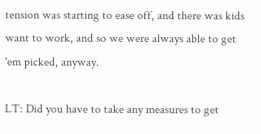tension was starting to ease off, and there was kids want to work, and so we were always able to get 'em picked, anyway.

LT: Did you have to take any measures to get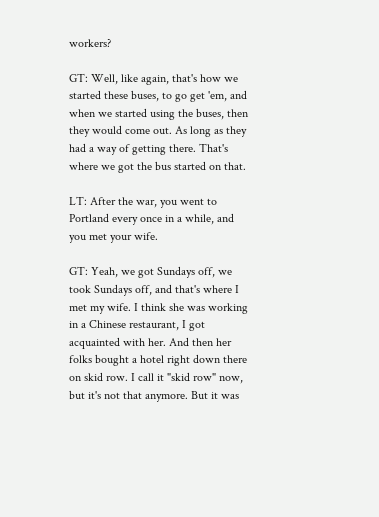workers?

GT: Well, like again, that's how we started these buses, to go get 'em, and when we started using the buses, then they would come out. As long as they had a way of getting there. That's where we got the bus started on that.

LT: After the war, you went to Portland every once in a while, and you met your wife.

GT: Yeah, we got Sundays off, we took Sundays off, and that's where I met my wife. I think she was working in a Chinese restaurant, I got acquainted with her. And then her folks bought a hotel right down there on skid row. I call it "skid row" now, but it's not that anymore. But it was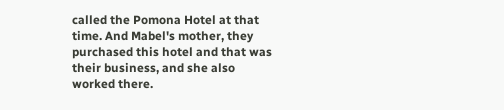called the Pomona Hotel at that time. And Mabel's mother, they purchased this hotel and that was their business, and she also worked there.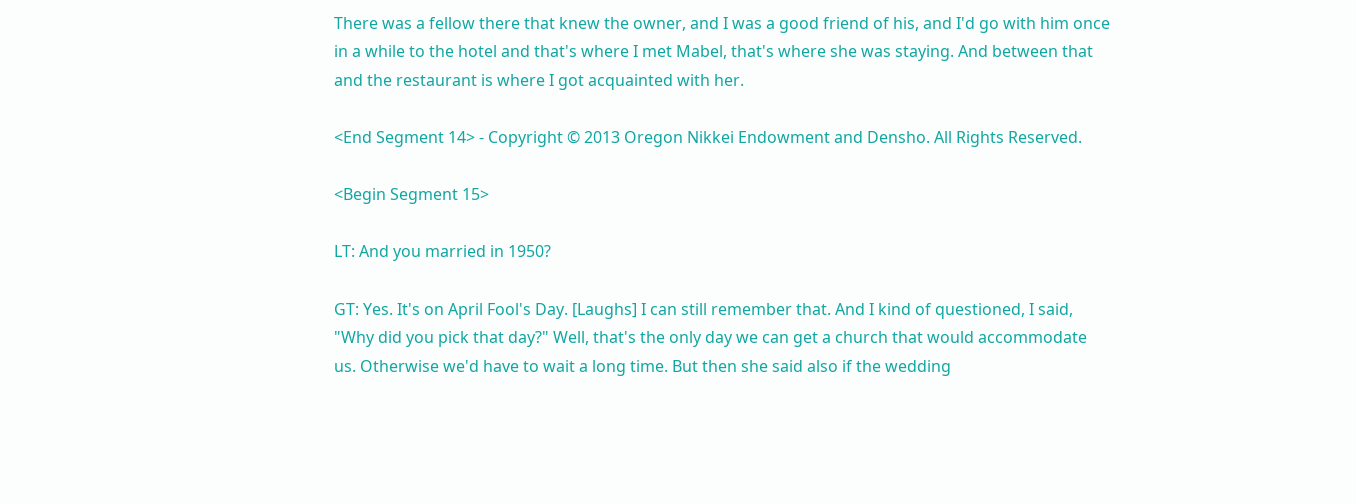There was a fellow there that knew the owner, and I was a good friend of his, and I'd go with him once in a while to the hotel and that's where I met Mabel, that's where she was staying. And between that and the restaurant is where I got acquainted with her.

<End Segment 14> - Copyright © 2013 Oregon Nikkei Endowment and Densho. All Rights Reserved.

<Begin Segment 15>

LT: And you married in 1950?

GT: Yes. It's on April Fool's Day. [Laughs] I can still remember that. And I kind of questioned, I said, "Why did you pick that day?" Well, that's the only day we can get a church that would accommodate us. Otherwise we'd have to wait a long time. But then she said also if the wedding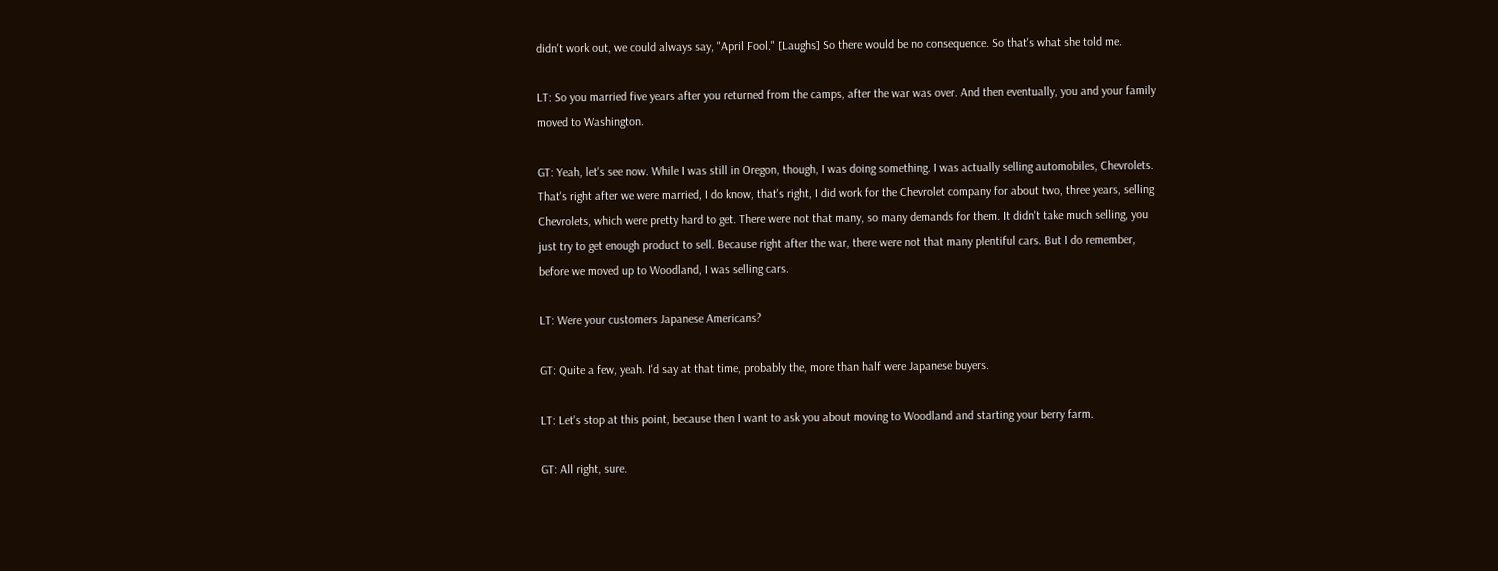didn't work out, we could always say, "April Fool." [Laughs] So there would be no consequence. So that's what she told me.

LT: So you married five years after you returned from the camps, after the war was over. And then eventually, you and your family moved to Washington.

GT: Yeah, let's see now. While I was still in Oregon, though, I was doing something. I was actually selling automobiles, Chevrolets. That's right after we were married, I do know, that's right, I did work for the Chevrolet company for about two, three years, selling Chevrolets, which were pretty hard to get. There were not that many, so many demands for them. It didn't take much selling, you just try to get enough product to sell. Because right after the war, there were not that many plentiful cars. But I do remember, before we moved up to Woodland, I was selling cars.

LT: Were your customers Japanese Americans?

GT: Quite a few, yeah. I'd say at that time, probably the, more than half were Japanese buyers.

LT: Let's stop at this point, because then I want to ask you about moving to Woodland and starting your berry farm.

GT: All right, sure.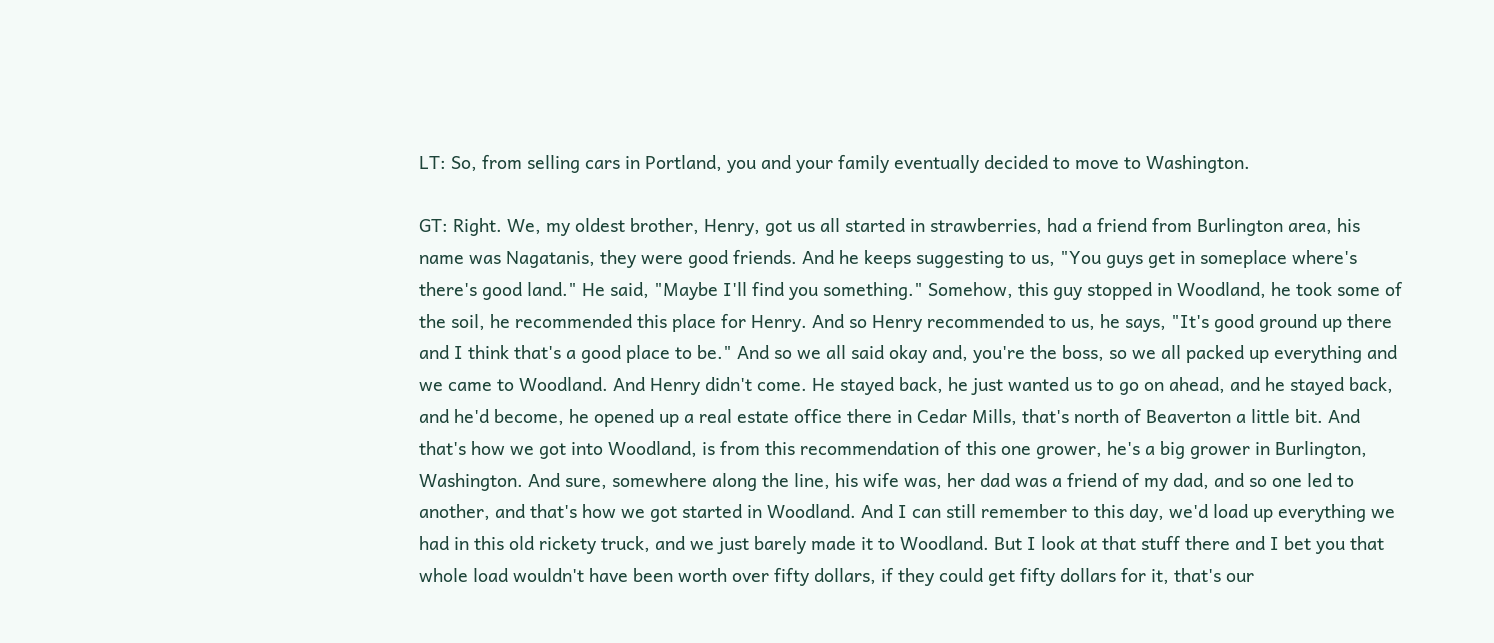LT: So, from selling cars in Portland, you and your family eventually decided to move to Washington.

GT: Right. We, my oldest brother, Henry, got us all started in strawberries, had a friend from Burlington area, his name was Nagatanis, they were good friends. And he keeps suggesting to us, "You guys get in someplace where's there's good land." He said, "Maybe I'll find you something." Somehow, this guy stopped in Woodland, he took some of the soil, he recommended this place for Henry. And so Henry recommended to us, he says, "It's good ground up there and I think that's a good place to be." And so we all said okay and, you're the boss, so we all packed up everything and we came to Woodland. And Henry didn't come. He stayed back, he just wanted us to go on ahead, and he stayed back, and he'd become, he opened up a real estate office there in Cedar Mills, that's north of Beaverton a little bit. And that's how we got into Woodland, is from this recommendation of this one grower, he's a big grower in Burlington, Washington. And sure, somewhere along the line, his wife was, her dad was a friend of my dad, and so one led to another, and that's how we got started in Woodland. And I can still remember to this day, we'd load up everything we had in this old rickety truck, and we just barely made it to Woodland. But I look at that stuff there and I bet you that whole load wouldn't have been worth over fifty dollars, if they could get fifty dollars for it, that's our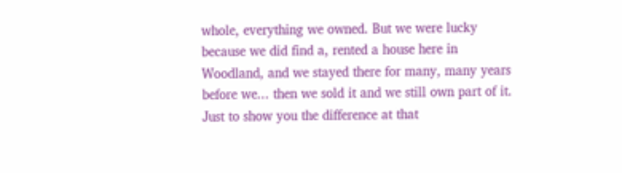whole, everything we owned. But we were lucky because we did find a, rented a house here in Woodland, and we stayed there for many, many years before we... then we sold it and we still own part of it. Just to show you the difference at that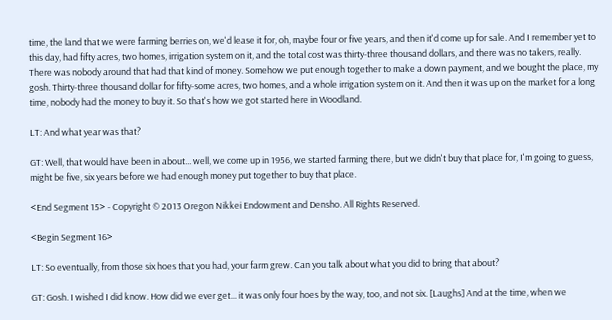time, the land that we were farming berries on, we'd lease it for, oh, maybe four or five years, and then it'd come up for sale. And I remember yet to this day, had fifty acres, two homes, irrigation system on it, and the total cost was thirty-three thousand dollars, and there was no takers, really. There was nobody around that had that kind of money. Somehow we put enough together to make a down payment, and we bought the place, my gosh. Thirty-three thousand dollar for fifty-some acres, two homes, and a whole irrigation system on it. And then it was up on the market for a long time, nobody had the money to buy it. So that's how we got started here in Woodland.

LT: And what year was that?

GT: Well, that would have been in about... well, we come up in 1956, we started farming there, but we didn't buy that place for, I'm going to guess, might be five, six years before we had enough money put together to buy that place.

<End Segment 15> - Copyright © 2013 Oregon Nikkei Endowment and Densho. All Rights Reserved.

<Begin Segment 16>

LT: So eventually, from those six hoes that you had, your farm grew. Can you talk about what you did to bring that about?

GT: Gosh. I wished I did know. How did we ever get... it was only four hoes by the way, too, and not six. [Laughs] And at the time, when we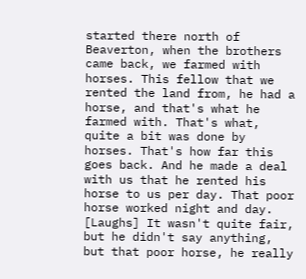started there north of Beaverton, when the brothers came back, we farmed with horses. This fellow that we rented the land from, he had a horse, and that's what he farmed with. That's what, quite a bit was done by horses. That's how far this goes back. And he made a deal with us that he rented his horse to us per day. That poor horse worked night and day. [Laughs] It wasn't quite fair, but he didn't say anything, but that poor horse, he really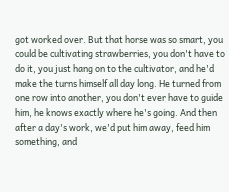got worked over. But that horse was so smart, you could be cultivating strawberries, you don't have to do it, you just hang on to the cultivator, and he'd make the turns himself all day long. He turned from one row into another, you don't ever have to guide him, he knows exactly where he's going. And then after a day's work, we'd put him away, feed him something, and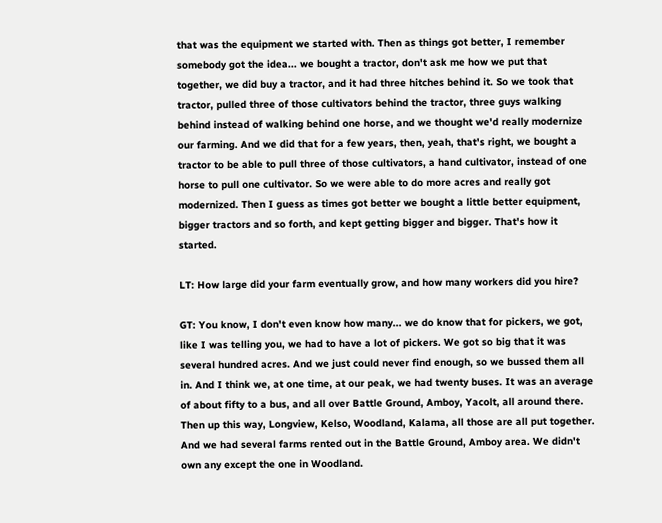that was the equipment we started with. Then as things got better, I remember somebody got the idea... we bought a tractor, don't ask me how we put that together, we did buy a tractor, and it had three hitches behind it. So we took that tractor, pulled three of those cultivators behind the tractor, three guys walking behind instead of walking behind one horse, and we thought we'd really modernize our farming. And we did that for a few years, then, yeah, that's right, we bought a tractor to be able to pull three of those cultivators, a hand cultivator, instead of one horse to pull one cultivator. So we were able to do more acres and really got modernized. Then I guess as times got better we bought a little better equipment, bigger tractors and so forth, and kept getting bigger and bigger. That's how it started.

LT: How large did your farm eventually grow, and how many workers did you hire?

GT: You know, I don't even know how many... we do know that for pickers, we got, like I was telling you, we had to have a lot of pickers. We got so big that it was several hundred acres. And we just could never find enough, so we bussed them all in. And I think we, at one time, at our peak, we had twenty buses. It was an average of about fifty to a bus, and all over Battle Ground, Amboy, Yacolt, all around there. Then up this way, Longview, Kelso, Woodland, Kalama, all those are all put together. And we had several farms rented out in the Battle Ground, Amboy area. We didn't own any except the one in Woodland.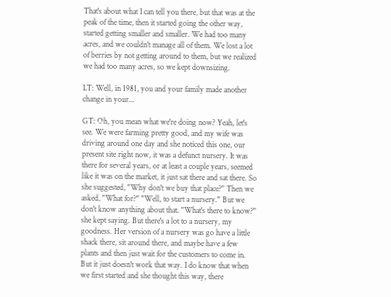That's about what I can tell you there, but that was at the peak of the time, then it started going the other way, started getting smaller and smaller. We had too many acres, and we couldn't manage all of them. We lost a lot of berries by not getting around to them, but we realized we had too many acres, so we kept downsizing.

LT: Well, in 1981, you and your family made another change in your...

GT: Oh, you mean what we're doing now? Yeah, let's see. We were farming pretty good, and my wife was driving around one day and she noticed this one, our present site right now, it was a defunct nursery. It was there for several years, or at least a couple years, seemed like it was on the market, it just sat there and sat there. So she suggested, "Why don't we buy that place?" Then we asked, "What for?" "Well, to start a nursery." But we don't know anything about that. "What's there to know?" she kept saying. But there's a lot to a nursery, my goodness. Her version of a nursery was go have a little shack there, sit around there, and maybe have a few plants and then just wait for the customers to come in. But it just doesn't work that way. I do know that when we first started and she thought this way, there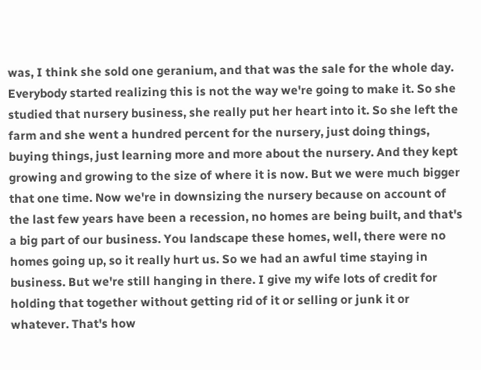was, I think she sold one geranium, and that was the sale for the whole day. Everybody started realizing this is not the way we're going to make it. So she studied that nursery business, she really put her heart into it. So she left the farm and she went a hundred percent for the nursery, just doing things, buying things, just learning more and more about the nursery. And they kept growing and growing to the size of where it is now. But we were much bigger that one time. Now we're in downsizing the nursery because on account of the last few years have been a recession, no homes are being built, and that's a big part of our business. You landscape these homes, well, there were no homes going up, so it really hurt us. So we had an awful time staying in business. But we're still hanging in there. I give my wife lots of credit for holding that together without getting rid of it or selling or junk it or whatever. That's how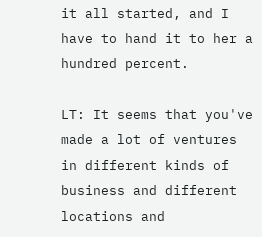it all started, and I have to hand it to her a hundred percent.

LT: It seems that you've made a lot of ventures in different kinds of business and different locations and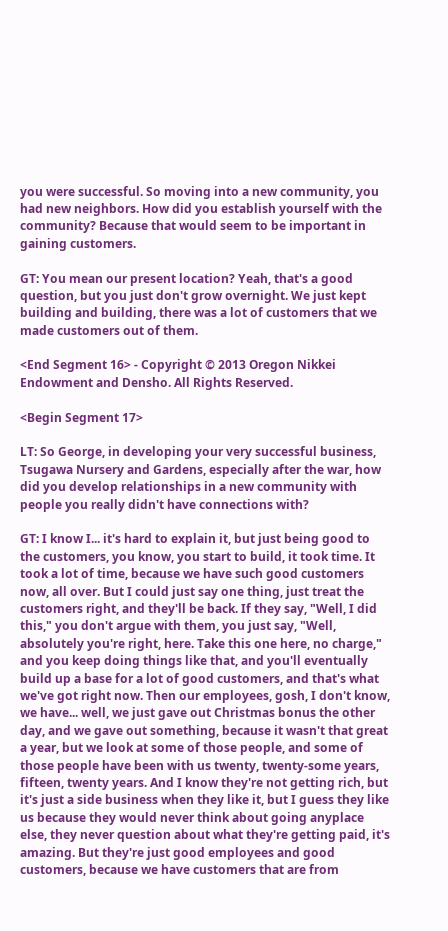you were successful. So moving into a new community, you had new neighbors. How did you establish yourself with the community? Because that would seem to be important in gaining customers.

GT: You mean our present location? Yeah, that's a good question, but you just don't grow overnight. We just kept building and building, there was a lot of customers that we made customers out of them.

<End Segment 16> - Copyright © 2013 Oregon Nikkei Endowment and Densho. All Rights Reserved.

<Begin Segment 17>

LT: So George, in developing your very successful business, Tsugawa Nursery and Gardens, especially after the war, how did you develop relationships in a new community with people you really didn't have connections with?

GT: I know I... it's hard to explain it, but just being good to the customers, you know, you start to build, it took time. It took a lot of time, because we have such good customers now, all over. But I could just say one thing, just treat the customers right, and they'll be back. If they say, "Well, I did this," you don't argue with them, you just say, "Well, absolutely you're right, here. Take this one here, no charge," and you keep doing things like that, and you'll eventually build up a base for a lot of good customers, and that's what we've got right now. Then our employees, gosh, I don't know, we have... well, we just gave out Christmas bonus the other day, and we gave out something, because it wasn't that great a year, but we look at some of those people, and some of those people have been with us twenty, twenty-some years, fifteen, twenty years. And I know they're not getting rich, but it's just a side business when they like it, but I guess they like us because they would never think about going anyplace else, they never question about what they're getting paid, it's amazing. But they're just good employees and good customers, because we have customers that are from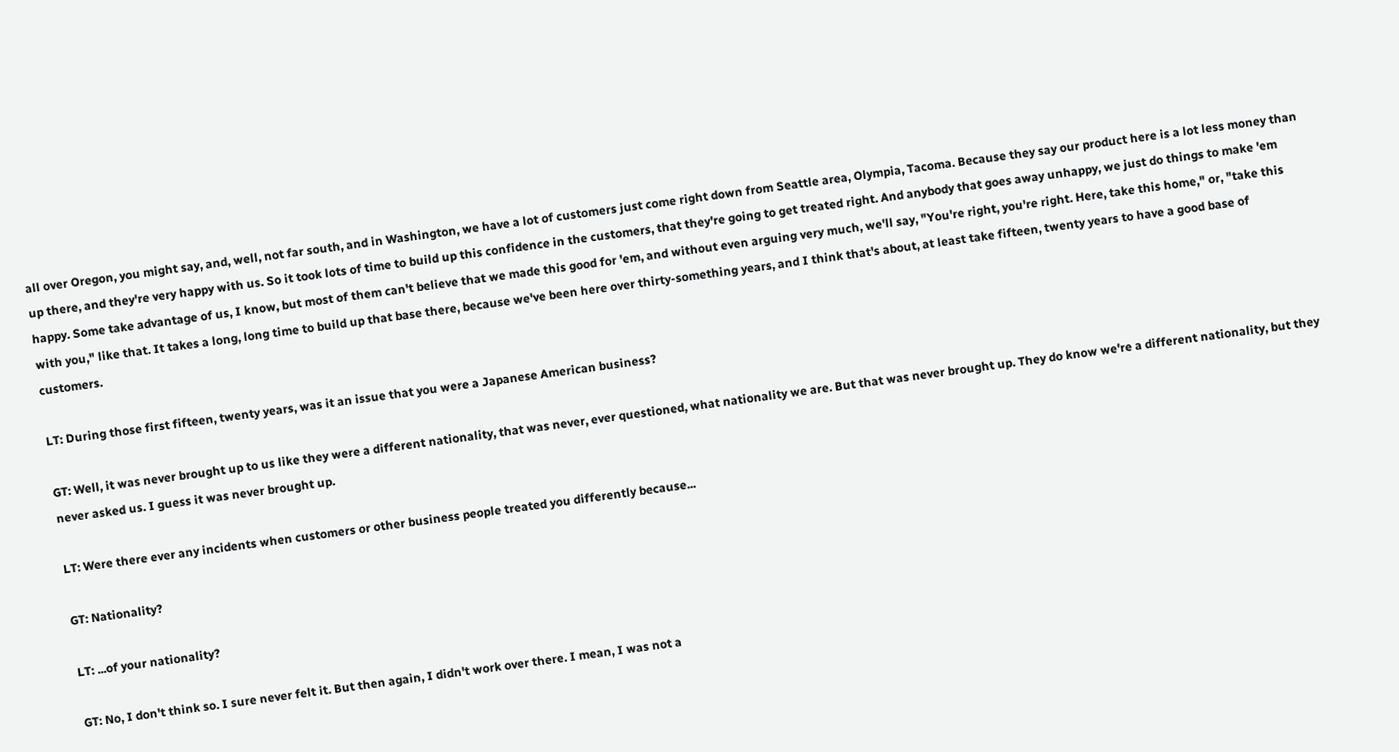all over Oregon, you might say, and, well, not far south, and in Washington, we have a lot of customers just come right down from Seattle area, Olympia, Tacoma. Because they say our product here is a lot less money than up there, and they're very happy with us. So it took lots of time to build up this confidence in the customers, that they're going to get treated right. And anybody that goes away unhappy, we just do things to make 'em happy. Some take advantage of us, I know, but most of them can't believe that we made this good for 'em, and without even arguing very much, we'll say, "You're right, you're right. Here, take this home," or, "take this with you," like that. It takes a long, long time to build up that base there, because we've been here over thirty-something years, and I think that's about, at least take fifteen, twenty years to have a good base of customers.

LT: During those first fifteen, twenty years, was it an issue that you were a Japanese American business?

GT: Well, it was never brought up to us like they were a different nationality, that was never, ever questioned, what nationality we are. But that was never brought up. They do know we're a different nationality, but they never asked us. I guess it was never brought up.

LT: Were there ever any incidents when customers or other business people treated you differently because...

GT: Nationality?

LT: ...of your nationality?

GT: No, I don't think so. I sure never felt it. But then again, I didn't work over there. I mean, I was not a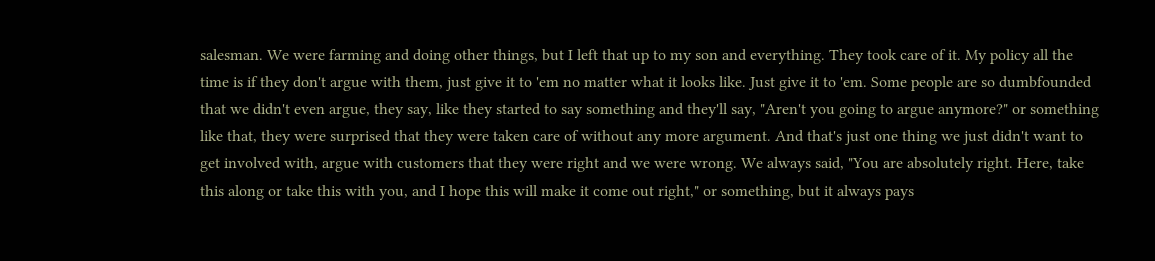salesman. We were farming and doing other things, but I left that up to my son and everything. They took care of it. My policy all the time is if they don't argue with them, just give it to 'em no matter what it looks like. Just give it to 'em. Some people are so dumbfounded that we didn't even argue, they say, like they started to say something and they'll say, "Aren't you going to argue anymore?" or something like that, they were surprised that they were taken care of without any more argument. And that's just one thing we just didn't want to get involved with, argue with customers that they were right and we were wrong. We always said, "You are absolutely right. Here, take this along or take this with you, and I hope this will make it come out right," or something, but it always pays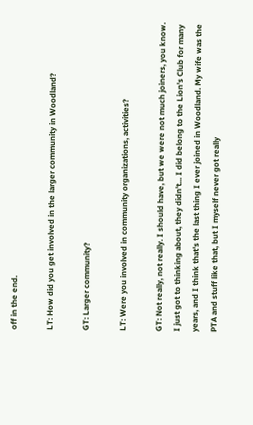off in the end.

LT: How did you get involved in the larger community in Woodland?

GT: Larger community?

LT: Were you involved in community organizations, activities?

GT: Not really, not really. I should have, but we were not much joiners, you know. I just got to thinking about, they didn't... I did belong to the Lion's Club for many years, and I think that's the last thing I ever joined in Woodland. My wife was the PTA and stuff like that, but I myself never got really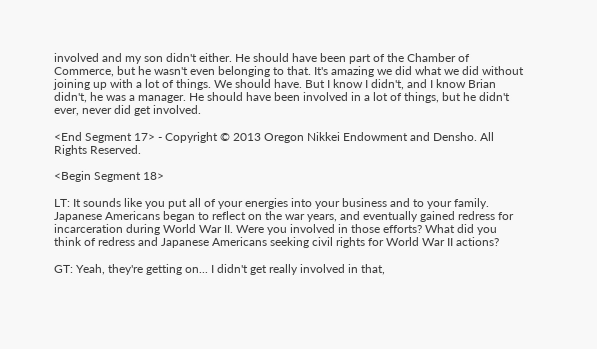involved and my son didn't either. He should have been part of the Chamber of Commerce, but he wasn't even belonging to that. It's amazing we did what we did without joining up with a lot of things. We should have. But I know I didn't, and I know Brian didn't, he was a manager. He should have been involved in a lot of things, but he didn't ever, never did get involved.

<End Segment 17> - Copyright © 2013 Oregon Nikkei Endowment and Densho. All Rights Reserved.

<Begin Segment 18>

LT: It sounds like you put all of your energies into your business and to your family. Japanese Americans began to reflect on the war years, and eventually gained redress for incarceration during World War II. Were you involved in those efforts? What did you think of redress and Japanese Americans seeking civil rights for World War II actions?

GT: Yeah, they're getting on... I didn't get really involved in that,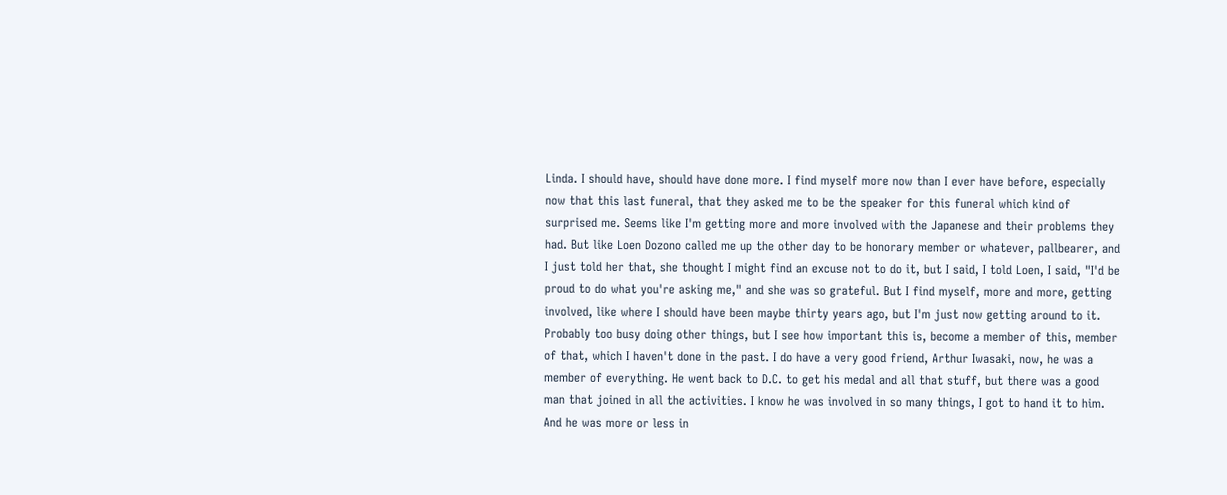Linda. I should have, should have done more. I find myself more now than I ever have before, especially now that this last funeral, that they asked me to be the speaker for this funeral which kind of surprised me. Seems like I'm getting more and more involved with the Japanese and their problems they had. But like Loen Dozono called me up the other day to be honorary member or whatever, pallbearer, and I just told her that, she thought I might find an excuse not to do it, but I said, I told Loen, I said, "I'd be proud to do what you're asking me," and she was so grateful. But I find myself, more and more, getting involved, like where I should have been maybe thirty years ago, but I'm just now getting around to it. Probably too busy doing other things, but I see how important this is, become a member of this, member of that, which I haven't done in the past. I do have a very good friend, Arthur Iwasaki, now, he was a member of everything. He went back to D.C. to get his medal and all that stuff, but there was a good man that joined in all the activities. I know he was involved in so many things, I got to hand it to him. And he was more or less in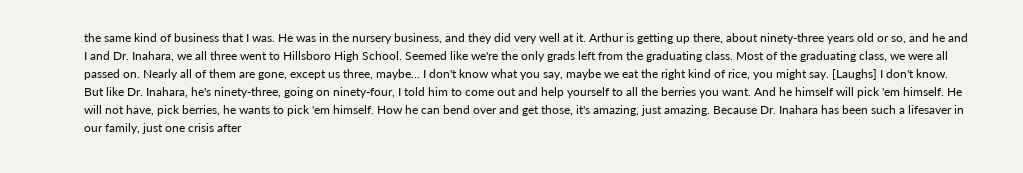the same kind of business that I was. He was in the nursery business, and they did very well at it. Arthur is getting up there, about ninety-three years old or so, and he and I and Dr. Inahara, we all three went to Hillsboro High School. Seemed like we're the only grads left from the graduating class. Most of the graduating class, we were all passed on. Nearly all of them are gone, except us three, maybe... I don't know what you say, maybe we eat the right kind of rice, you might say. [Laughs] I don't know. But like Dr. Inahara, he's ninety-three, going on ninety-four, I told him to come out and help yourself to all the berries you want. And he himself will pick 'em himself. He will not have, pick berries, he wants to pick 'em himself. How he can bend over and get those, it's amazing, just amazing. Because Dr. Inahara has been such a lifesaver in our family, just one crisis after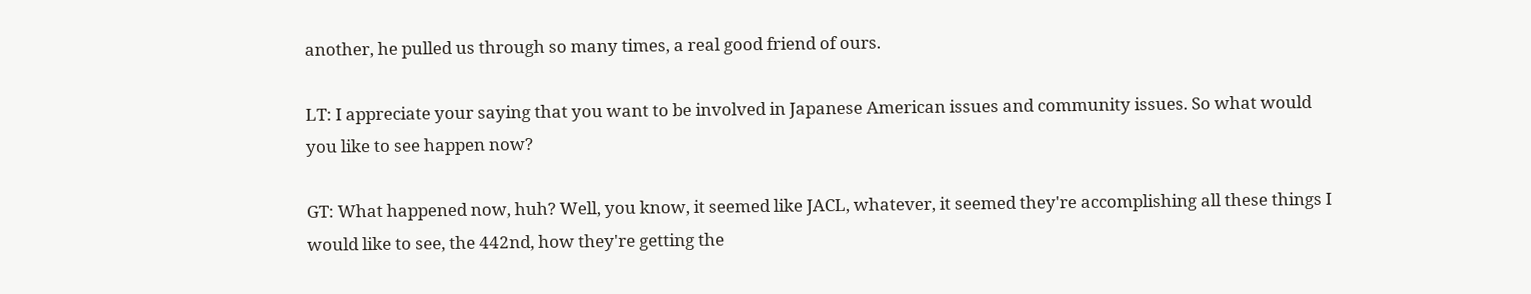another, he pulled us through so many times, a real good friend of ours.

LT: I appreciate your saying that you want to be involved in Japanese American issues and community issues. So what would you like to see happen now?

GT: What happened now, huh? Well, you know, it seemed like JACL, whatever, it seemed they're accomplishing all these things I would like to see, the 442nd, how they're getting the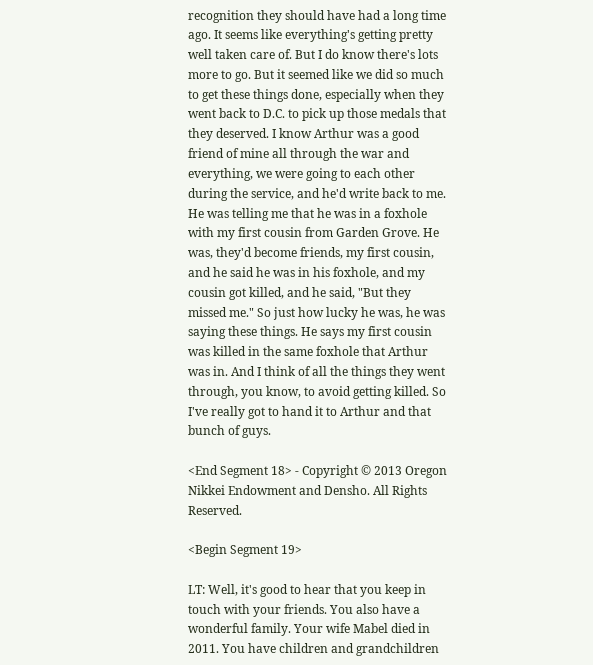recognition they should have had a long time ago. It seems like everything's getting pretty well taken care of. But I do know there's lots more to go. But it seemed like we did so much to get these things done, especially when they went back to D.C. to pick up those medals that they deserved. I know Arthur was a good friend of mine all through the war and everything, we were going to each other during the service, and he'd write back to me. He was telling me that he was in a foxhole with my first cousin from Garden Grove. He was, they'd become friends, my first cousin, and he said he was in his foxhole, and my cousin got killed, and he said, "But they missed me." So just how lucky he was, he was saying these things. He says my first cousin was killed in the same foxhole that Arthur was in. And I think of all the things they went through, you know, to avoid getting killed. So I've really got to hand it to Arthur and that bunch of guys.

<End Segment 18> - Copyright © 2013 Oregon Nikkei Endowment and Densho. All Rights Reserved.

<Begin Segment 19>

LT: Well, it's good to hear that you keep in touch with your friends. You also have a wonderful family. Your wife Mabel died in 2011. You have children and grandchildren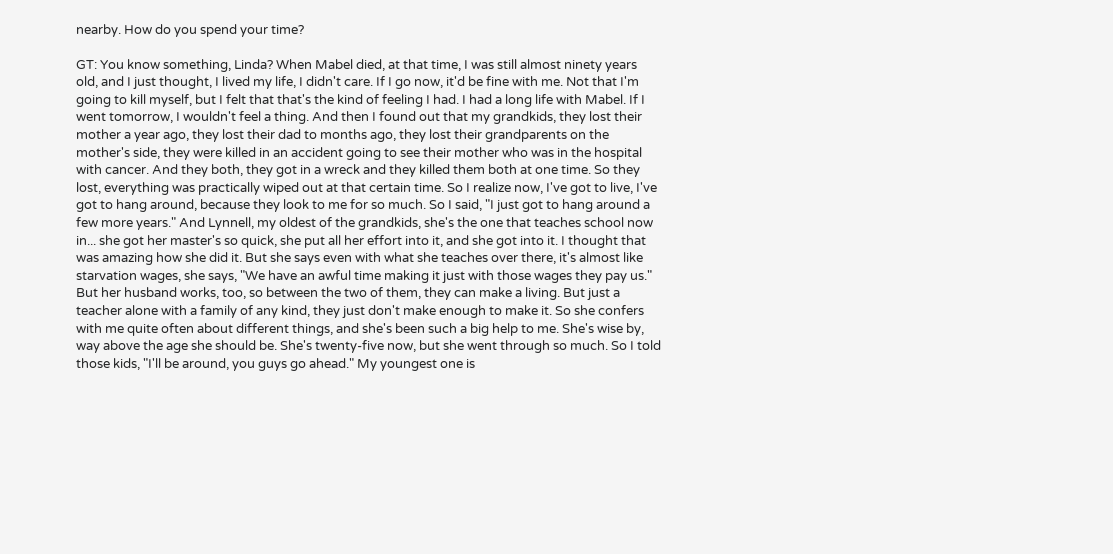nearby. How do you spend your time?

GT: You know something, Linda? When Mabel died, at that time, I was still almost ninety years old, and I just thought, I lived my life, I didn't care. If I go now, it'd be fine with me. Not that I'm going to kill myself, but I felt that that's the kind of feeling I had. I had a long life with Mabel. If I went tomorrow, I wouldn't feel a thing. And then I found out that my grandkids, they lost their mother a year ago, they lost their dad to months ago, they lost their grandparents on the mother's side, they were killed in an accident going to see their mother who was in the hospital with cancer. And they both, they got in a wreck and they killed them both at one time. So they lost, everything was practically wiped out at that certain time. So I realize now, I've got to live, I've got to hang around, because they look to me for so much. So I said, "I just got to hang around a few more years." And Lynnell, my oldest of the grandkids, she's the one that teaches school now in... she got her master's so quick, she put all her effort into it, and she got into it. I thought that was amazing how she did it. But she says even with what she teaches over there, it's almost like starvation wages, she says, "We have an awful time making it just with those wages they pay us." But her husband works, too, so between the two of them, they can make a living. But just a teacher alone with a family of any kind, they just don't make enough to make it. So she confers with me quite often about different things, and she's been such a big help to me. She's wise by, way above the age she should be. She's twenty-five now, but she went through so much. So I told those kids, "I'll be around, you guys go ahead." My youngest one is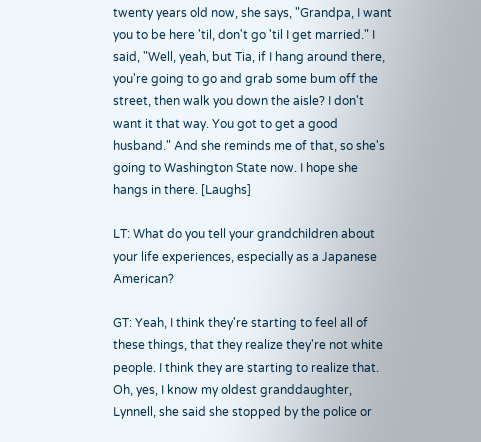twenty years old now, she says, "Grandpa, I want you to be here 'til, don't go 'til I get married." I said, "Well, yeah, but Tia, if I hang around there, you're going to go and grab some bum off the street, then walk you down the aisle? I don't want it that way. You got to get a good husband." And she reminds me of that, so she's going to Washington State now. I hope she hangs in there. [Laughs]

LT: What do you tell your grandchildren about your life experiences, especially as a Japanese American?

GT: Yeah, I think they're starting to feel all of these things, that they realize they're not white people. I think they are starting to realize that. Oh, yes, I know my oldest granddaughter, Lynnell, she said she stopped by the police or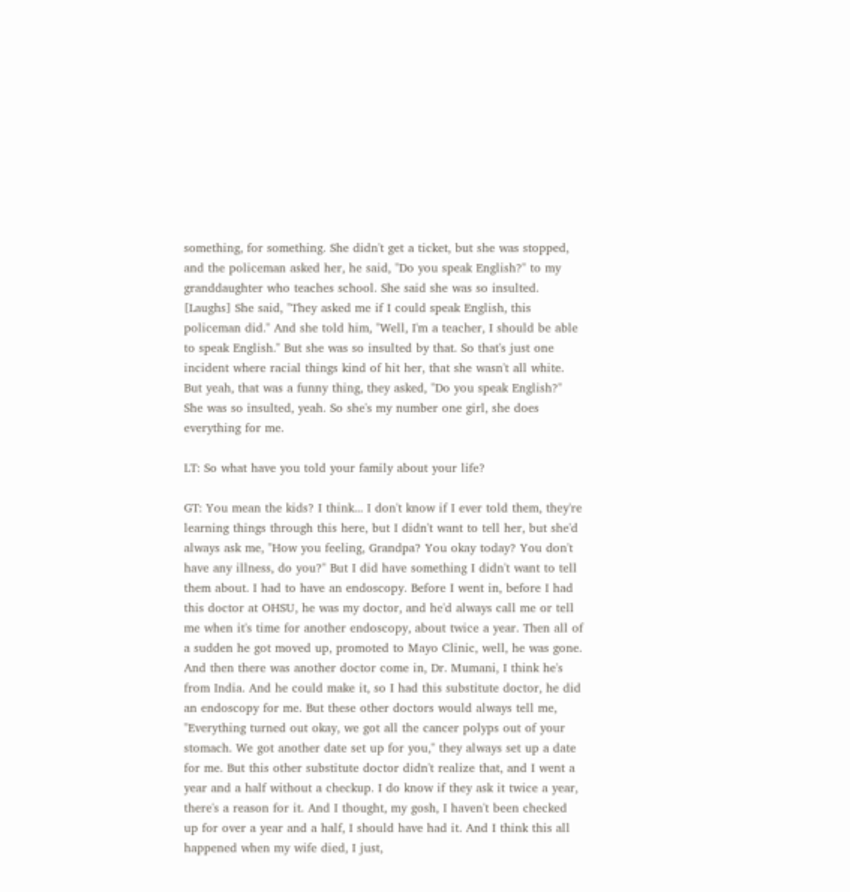something, for something. She didn't get a ticket, but she was stopped, and the policeman asked her, he said, "Do you speak English?" to my granddaughter who teaches school. She said she was so insulted. [Laughs] She said, "They asked me if I could speak English, this policeman did." And she told him, "Well, I'm a teacher, I should be able to speak English." But she was so insulted by that. So that's just one incident where racial things kind of hit her, that she wasn't all white. But yeah, that was a funny thing, they asked, "Do you speak English?" She was so insulted, yeah. So she's my number one girl, she does everything for me.

LT: So what have you told your family about your life?

GT: You mean the kids? I think... I don't know if I ever told them, they're learning things through this here, but I didn't want to tell her, but she'd always ask me, "How you feeling, Grandpa? You okay today? You don't have any illness, do you?" But I did have something I didn't want to tell them about. I had to have an endoscopy. Before I went in, before I had this doctor at OHSU, he was my doctor, and he'd always call me or tell me when it's time for another endoscopy, about twice a year. Then all of a sudden he got moved up, promoted to Mayo Clinic, well, he was gone. And then there was another doctor come in, Dr. Mumani, I think he's from India. And he could make it, so I had this substitute doctor, he did an endoscopy for me. But these other doctors would always tell me, "Everything turned out okay, we got all the cancer polyps out of your stomach. We got another date set up for you," they always set up a date for me. But this other substitute doctor didn't realize that, and I went a year and a half without a checkup. I do know if they ask it twice a year, there's a reason for it. And I thought, my gosh, I haven't been checked up for over a year and a half, I should have had it. And I think this all happened when my wife died, I just,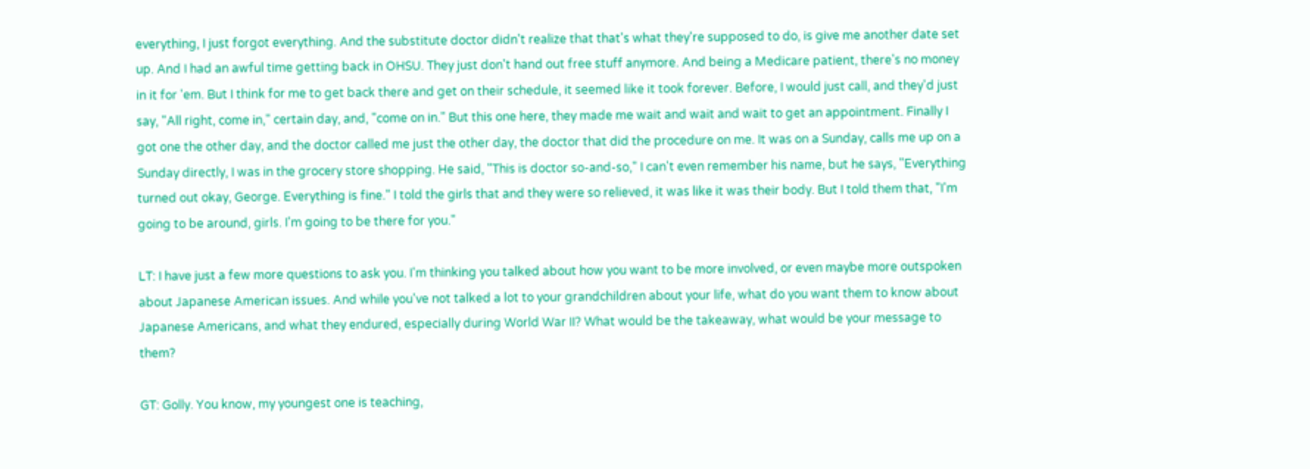everything, I just forgot everything. And the substitute doctor didn't realize that that's what they're supposed to do, is give me another date set up. And I had an awful time getting back in OHSU. They just don't hand out free stuff anymore. And being a Medicare patient, there's no money in it for 'em. But I think for me to get back there and get on their schedule, it seemed like it took forever. Before, I would just call, and they'd just say, "All right, come in," certain day, and, "come on in." But this one here, they made me wait and wait and wait to get an appointment. Finally I got one the other day, and the doctor called me just the other day, the doctor that did the procedure on me. It was on a Sunday, calls me up on a Sunday directly, I was in the grocery store shopping. He said, "This is doctor so-and-so," I can't even remember his name, but he says, "Everything turned out okay, George. Everything is fine." I told the girls that and they were so relieved, it was like it was their body. But I told them that, "I'm going to be around, girls. I'm going to be there for you."

LT: I have just a few more questions to ask you. I'm thinking you talked about how you want to be more involved, or even maybe more outspoken about Japanese American issues. And while you've not talked a lot to your grandchildren about your life, what do you want them to know about Japanese Americans, and what they endured, especially during World War II? What would be the takeaway, what would be your message to them?

GT: Golly. You know, my youngest one is teaching,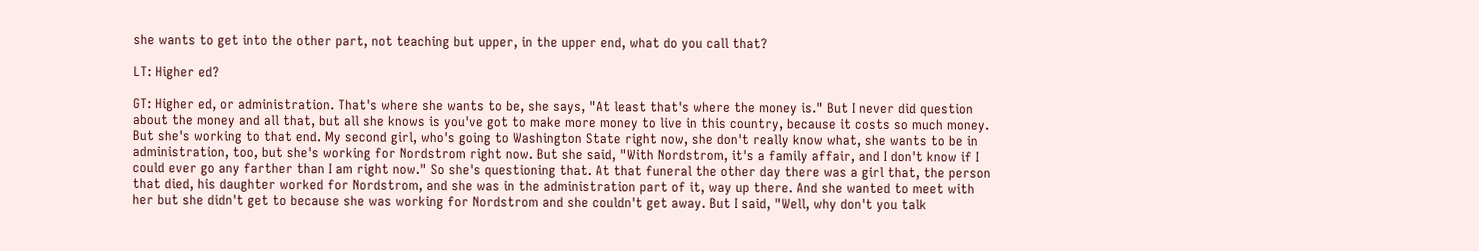she wants to get into the other part, not teaching but upper, in the upper end, what do you call that?

LT: Higher ed?

GT: Higher ed, or administration. That's where she wants to be, she says, "At least that's where the money is." But I never did question about the money and all that, but all she knows is you've got to make more money to live in this country, because it costs so much money. But she's working to that end. My second girl, who's going to Washington State right now, she don't really know what, she wants to be in administration, too, but she's working for Nordstrom right now. But she said, "With Nordstrom, it's a family affair, and I don't know if I could ever go any farther than I am right now." So she's questioning that. At that funeral the other day there was a girl that, the person that died, his daughter worked for Nordstrom, and she was in the administration part of it, way up there. And she wanted to meet with her but she didn't get to because she was working for Nordstrom and she couldn't get away. But I said, "Well, why don't you talk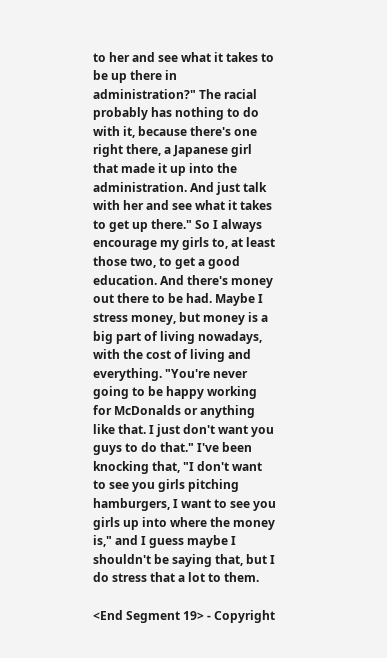to her and see what it takes to be up there in administration?" The racial probably has nothing to do with it, because there's one right there, a Japanese girl that made it up into the administration. And just talk with her and see what it takes to get up there." So I always encourage my girls to, at least those two, to get a good education. And there's money out there to be had. Maybe I stress money, but money is a big part of living nowadays, with the cost of living and everything. "You're never going to be happy working for McDonalds or anything like that. I just don't want you guys to do that." I've been knocking that, "I don't want to see you girls pitching hamburgers, I want to see you girls up into where the money is," and I guess maybe I shouldn't be saying that, but I do stress that a lot to them.

<End Segment 19> - Copyright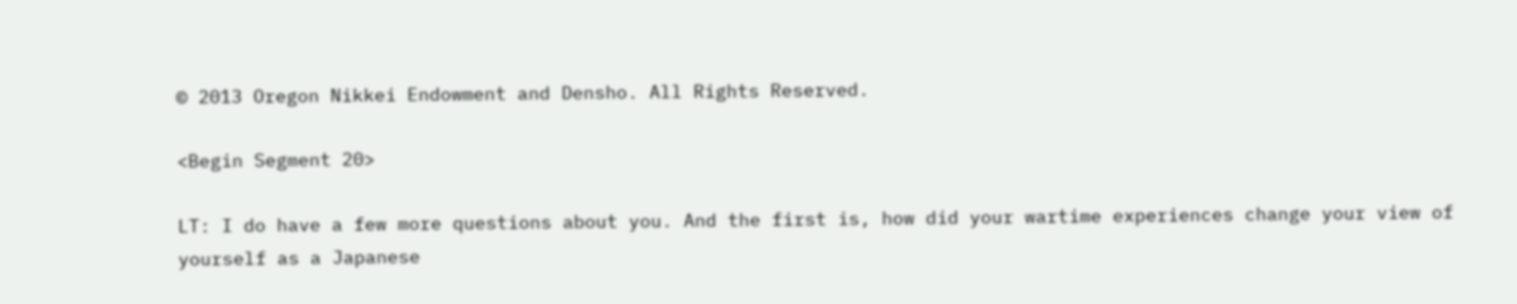© 2013 Oregon Nikkei Endowment and Densho. All Rights Reserved.

<Begin Segment 20>

LT: I do have a few more questions about you. And the first is, how did your wartime experiences change your view of yourself as a Japanese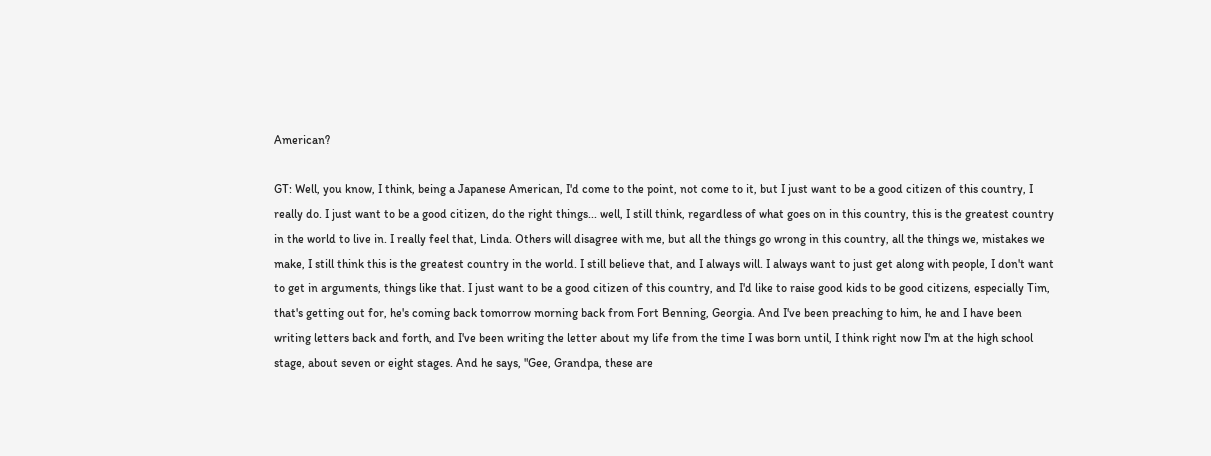American?

GT: Well, you know, I think, being a Japanese American, I'd come to the point, not come to it, but I just want to be a good citizen of this country, I really do. I just want to be a good citizen, do the right things... well, I still think, regardless of what goes on in this country, this is the greatest country in the world to live in. I really feel that, Linda. Others will disagree with me, but all the things go wrong in this country, all the things we, mistakes we make, I still think this is the greatest country in the world. I still believe that, and I always will. I always want to just get along with people, I don't want to get in arguments, things like that. I just want to be a good citizen of this country, and I'd like to raise good kids to be good citizens, especially Tim, that's getting out for, he's coming back tomorrow morning back from Fort Benning, Georgia. And I've been preaching to him, he and I have been writing letters back and forth, and I've been writing the letter about my life from the time I was born until, I think right now I'm at the high school stage, about seven or eight stages. And he says, "Gee, Grandpa, these are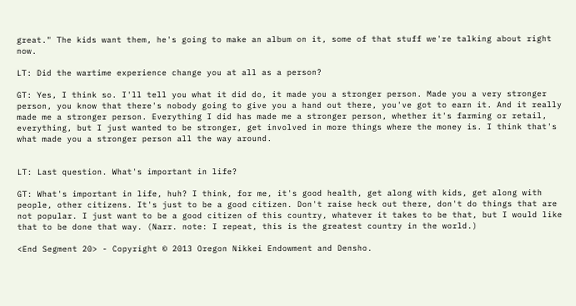great." The kids want them, he's going to make an album on it, some of that stuff we're talking about right now.

LT: Did the wartime experience change you at all as a person?

GT: Yes, I think so. I'll tell you what it did do, it made you a stronger person. Made you a very stronger person, you know that there's nobody going to give you a hand out there, you've got to earn it. And it really made me a stronger person. Everything I did has made me a stronger person, whether it's farming or retail, everything, but I just wanted to be stronger, get involved in more things where the money is. I think that's what made you a stronger person all the way around.


LT: Last question. What's important in life?

GT: What's important in life, huh? I think, for me, it's good health, get along with kids, get along with people, other citizens. It's just to be a good citizen. Don't raise heck out there, don't do things that are not popular. I just want to be a good citizen of this country, whatever it takes to be that, but I would like that to be done that way. (Narr. note: I repeat, this is the greatest country in the world.)

<End Segment 20> - Copyright © 2013 Oregon Nikkei Endowment and Densho.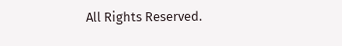All Rights Reserved.